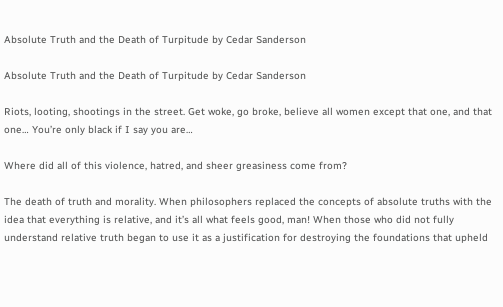Absolute Truth and the Death of Turpitude by Cedar Sanderson

Absolute Truth and the Death of Turpitude by Cedar Sanderson

Riots, looting, shootings in the street. Get woke, go broke, believe all women except that one, and that one… You’re only black if I say you are…

Where did all of this violence, hatred, and sheer greasiness come from?

The death of truth and morality. When philosophers replaced the concepts of absolute truths with the idea that everything is relative, and it’s all what feels good, man! When those who did not fully understand relative truth began to use it as a justification for destroying the foundations that upheld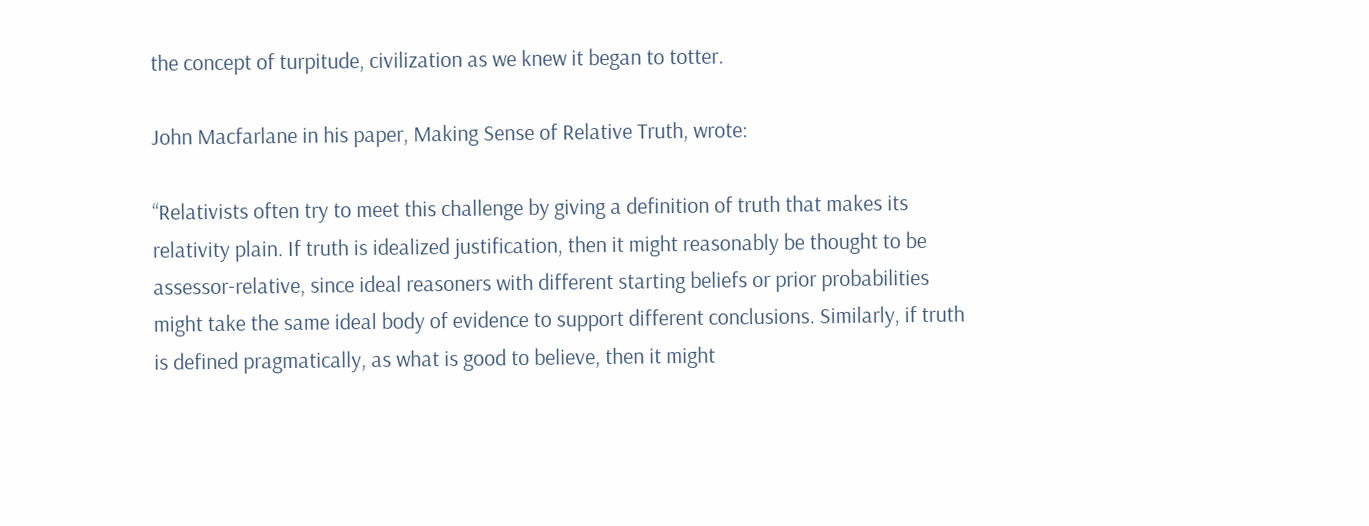the concept of turpitude, civilization as we knew it began to totter.

John Macfarlane in his paper, Making Sense of Relative Truth, wrote:

“Relativists often try to meet this challenge by giving a definition of truth that makes its relativity plain. If truth is idealized justification, then it might reasonably be thought to be assessor-relative, since ideal reasoners with different starting beliefs or prior probabilities might take the same ideal body of evidence to support different conclusions. Similarly, if truth is defined pragmatically, as what is good to believe, then it might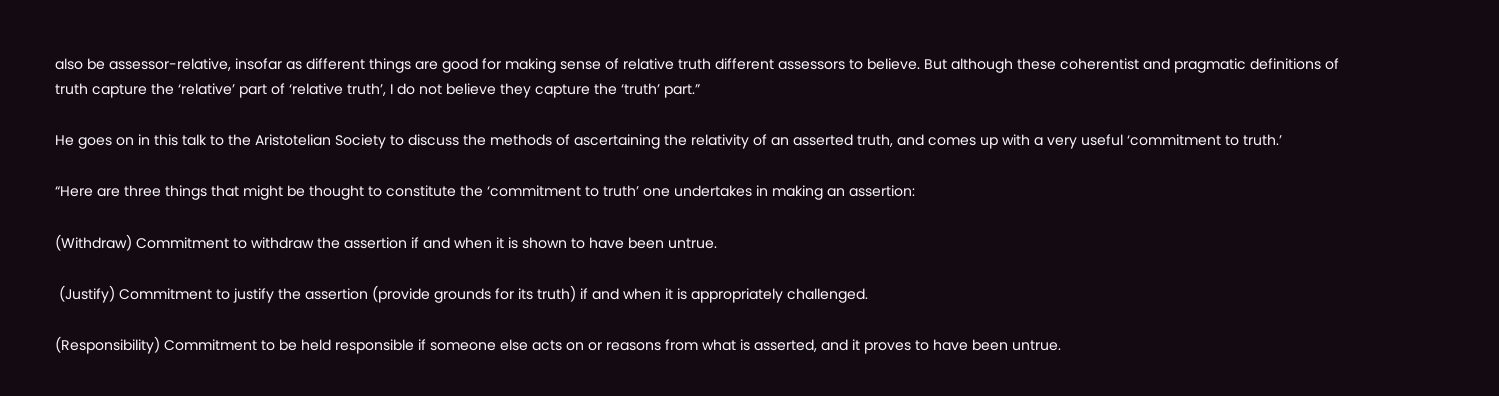also be assessor-relative, insofar as different things are good for making sense of relative truth different assessors to believe. But although these coherentist and pragmatic definitions of truth capture the ‘relative’ part of ‘relative truth’, I do not believe they capture the ‘truth’ part.”

He goes on in this talk to the Aristotelian Society to discuss the methods of ascertaining the relativity of an asserted truth, and comes up with a very useful ‘commitment to truth.’

“Here are three things that might be thought to constitute the ‘commitment to truth’ one undertakes in making an assertion:

(Withdraw) Commitment to withdraw the assertion if and when it is shown to have been untrue.

 (Justify) Commitment to justify the assertion (provide grounds for its truth) if and when it is appropriately challenged.

(Responsibility) Commitment to be held responsible if someone else acts on or reasons from what is asserted, and it proves to have been untrue.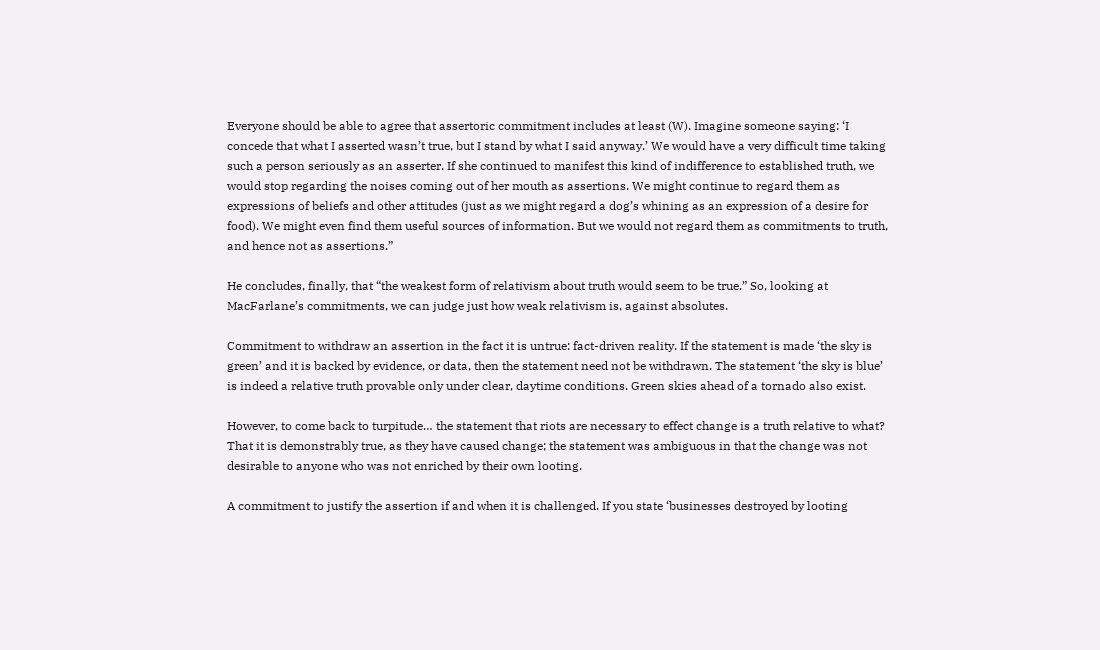Everyone should be able to agree that assertoric commitment includes at least (W). Imagine someone saying: ‘I concede that what I asserted wasn’t true, but I stand by what I said anyway.’ We would have a very difficult time taking such a person seriously as an asserter. If she continued to manifest this kind of indifference to established truth, we would stop regarding the noises coming out of her mouth as assertions. We might continue to regard them as expressions of beliefs and other attitudes (just as we might regard a dog’s whining as an expression of a desire for food). We might even find them useful sources of information. But we would not regard them as commitments to truth, and hence not as assertions.”

He concludes, finally, that “the weakest form of relativism about truth would seem to be true.” So, looking at MacFarlane’s commitments, we can judge just how weak relativism is, against absolutes.

Commitment to withdraw an assertion in the fact it is untrue: fact-driven reality. If the statement is made ‘the sky is green’ and it is backed by evidence, or data, then the statement need not be withdrawn. The statement ‘the sky is blue’ is indeed a relative truth provable only under clear, daytime conditions. Green skies ahead of a tornado also exist.

However, to come back to turpitude… the statement that riots are necessary to effect change is a truth relative to what? That it is demonstrably true, as they have caused change; the statement was ambiguous in that the change was not desirable to anyone who was not enriched by their own looting.

A commitment to justify the assertion if and when it is challenged. If you state ‘businesses destroyed by looting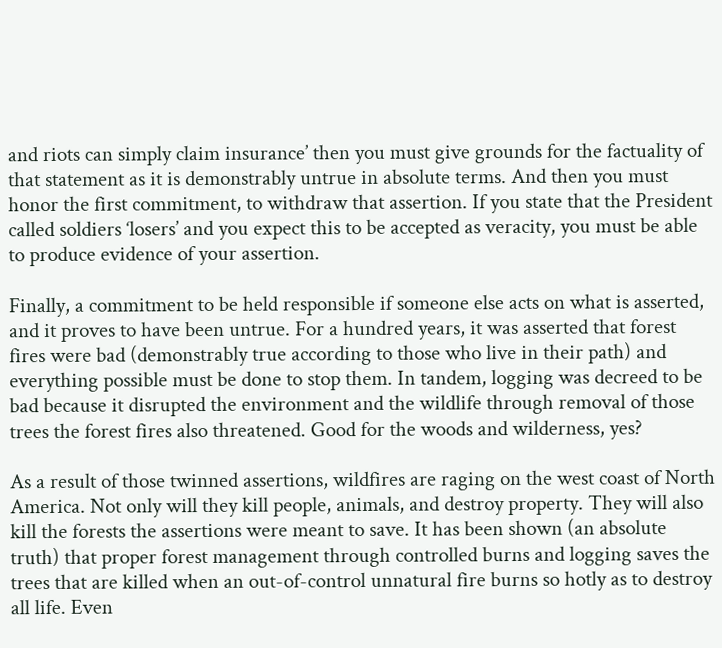and riots can simply claim insurance’ then you must give grounds for the factuality of that statement as it is demonstrably untrue in absolute terms. And then you must honor the first commitment, to withdraw that assertion. If you state that the President called soldiers ‘losers’ and you expect this to be accepted as veracity, you must be able to produce evidence of your assertion.

Finally, a commitment to be held responsible if someone else acts on what is asserted, and it proves to have been untrue. For a hundred years, it was asserted that forest fires were bad (demonstrably true according to those who live in their path) and everything possible must be done to stop them. In tandem, logging was decreed to be bad because it disrupted the environment and the wildlife through removal of those trees the forest fires also threatened. Good for the woods and wilderness, yes?

As a result of those twinned assertions, wildfires are raging on the west coast of North America. Not only will they kill people, animals, and destroy property. They will also kill the forests the assertions were meant to save. It has been shown (an absolute truth) that proper forest management through controlled burns and logging saves the trees that are killed when an out-of-control unnatural fire burns so hotly as to destroy all life. Even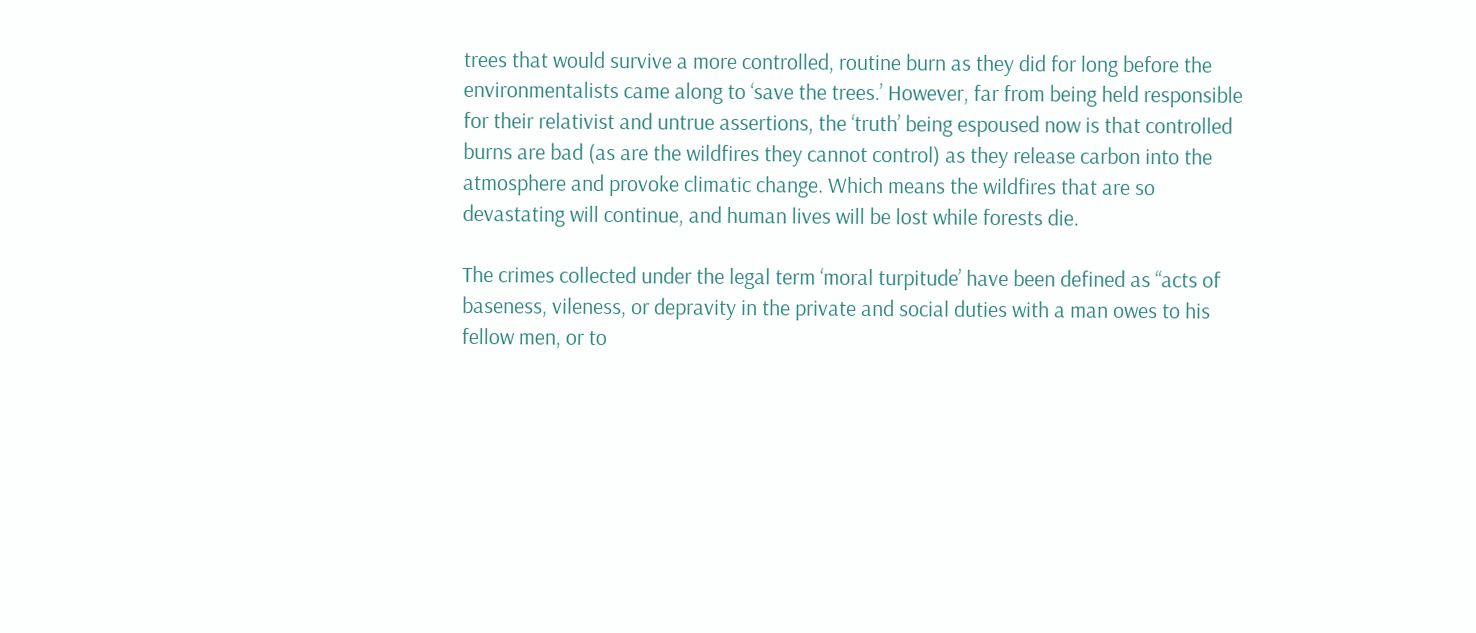trees that would survive a more controlled, routine burn as they did for long before the environmentalists came along to ‘save the trees.’ However, far from being held responsible for their relativist and untrue assertions, the ‘truth’ being espoused now is that controlled burns are bad (as are the wildfires they cannot control) as they release carbon into the atmosphere and provoke climatic change. Which means the wildfires that are so devastating will continue, and human lives will be lost while forests die.

The crimes collected under the legal term ‘moral turpitude’ have been defined as “acts of baseness, vileness, or depravity in the private and social duties with a man owes to his fellow men, or to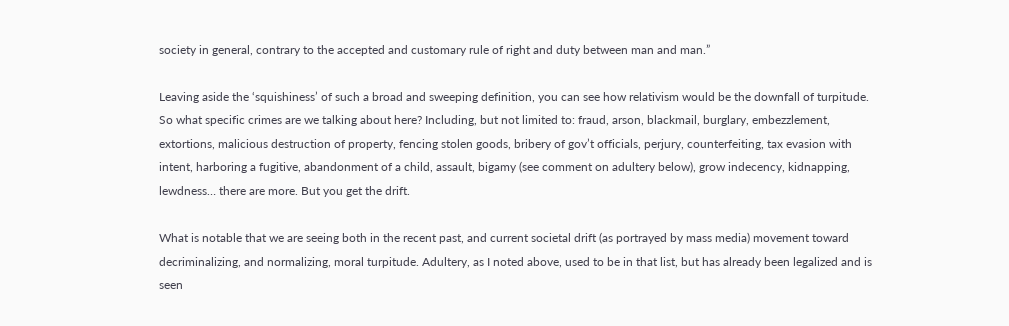society in general, contrary to the accepted and customary rule of right and duty between man and man.”

Leaving aside the ‘squishiness’ of such a broad and sweeping definition, you can see how relativism would be the downfall of turpitude. So what specific crimes are we talking about here? Including, but not limited to: fraud, arson, blackmail, burglary, embezzlement, extortions, malicious destruction of property, fencing stolen goods, bribery of gov’t officials, perjury, counterfeiting, tax evasion with intent, harboring a fugitive, abandonment of a child, assault, bigamy (see comment on adultery below), grow indecency, kidnapping, lewdness… there are more. But you get the drift.

What is notable that we are seeing both in the recent past, and current societal drift (as portrayed by mass media) movement toward decriminalizing, and normalizing, moral turpitude. Adultery, as I noted above, used to be in that list, but has already been legalized and is seen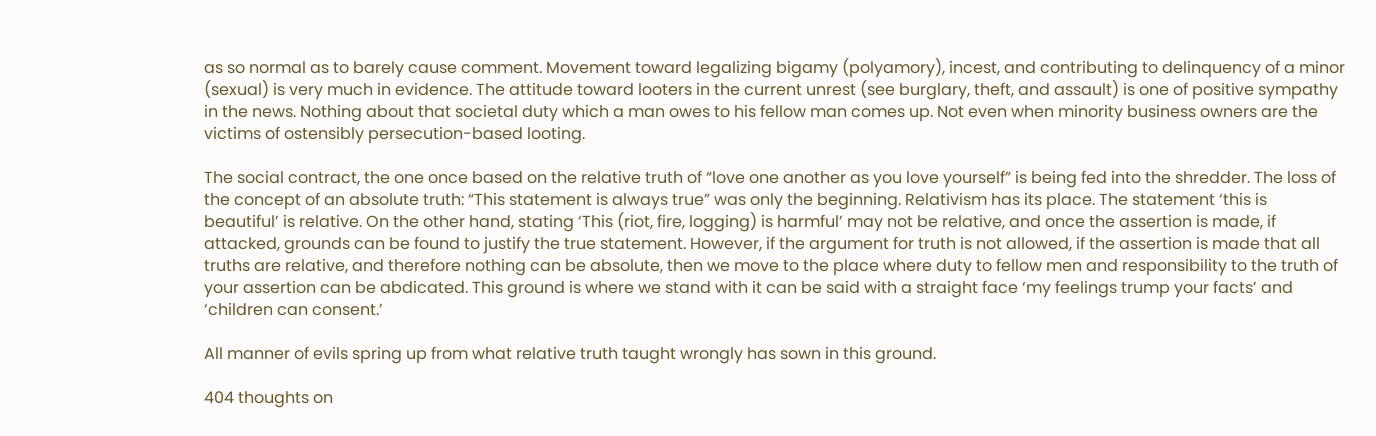as so normal as to barely cause comment. Movement toward legalizing bigamy (polyamory), incest, and contributing to delinquency of a minor (sexual) is very much in evidence. The attitude toward looters in the current unrest (see burglary, theft, and assault) is one of positive sympathy in the news. Nothing about that societal duty which a man owes to his fellow man comes up. Not even when minority business owners are the victims of ostensibly persecution-based looting.

The social contract, the one once based on the relative truth of “love one another as you love yourself” is being fed into the shredder. The loss of the concept of an absolute truth: “This statement is always true” was only the beginning. Relativism has its place. The statement ‘this is beautiful’ is relative. On the other hand, stating ‘This (riot, fire, logging) is harmful’ may not be relative, and once the assertion is made, if attacked, grounds can be found to justify the true statement. However, if the argument for truth is not allowed, if the assertion is made that all truths are relative, and therefore nothing can be absolute, then we move to the place where duty to fellow men and responsibility to the truth of your assertion can be abdicated. This ground is where we stand with it can be said with a straight face ‘my feelings trump your facts’ and ‘children can consent.’

All manner of evils spring up from what relative truth taught wrongly has sown in this ground.

404 thoughts on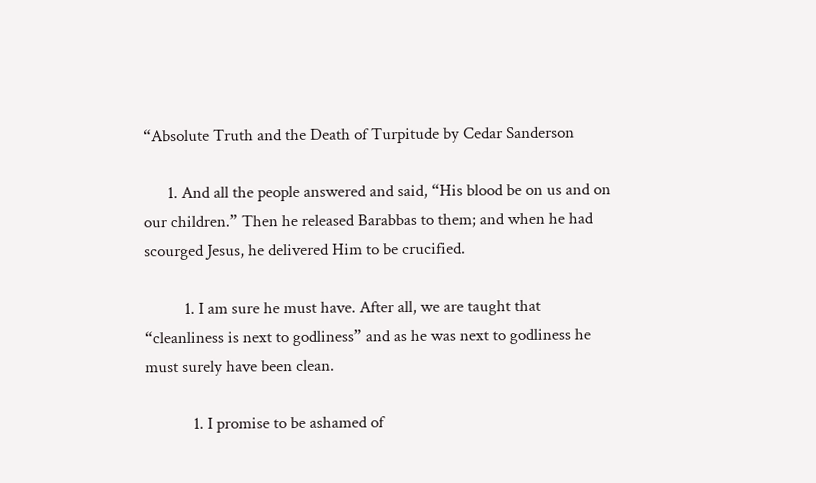“Absolute Truth and the Death of Turpitude by Cedar Sanderson

      1. And all the people answered and said, “His blood be on us and on our children.” Then he released Barabbas to them; and when he had scourged Jesus, he delivered Him to be crucified.

          1. I am sure he must have. After all, we are taught that “cleanliness is next to godliness” and as he was next to godliness he must surely have been clean.

            1. I promise to be ashamed of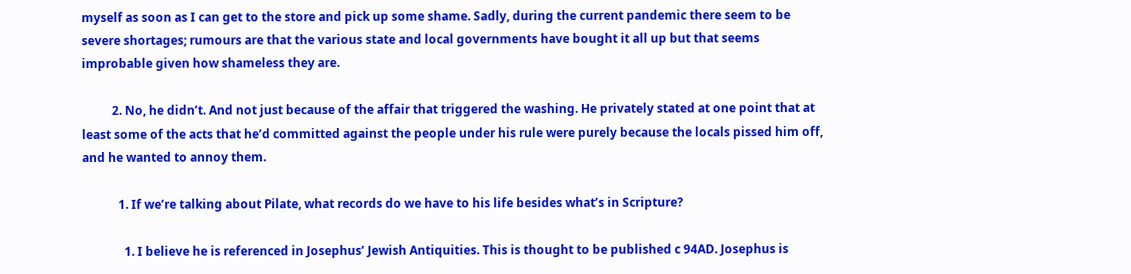myself as soon as I can get to the store and pick up some shame. Sadly, during the current pandemic there seem to be severe shortages; rumours are that the various state and local governments have bought it all up but that seems improbable given how shameless they are.

          2. No, he didn’t. And not just because of the affair that triggered the washing. He privately stated at one point that at least some of the acts that he’d committed against the people under his rule were purely because the locals pissed him off, and he wanted to annoy them.

            1. If we’re talking about Pilate, what records do we have to his life besides what’s in Scripture?

              1. I believe he is referenced in Josephus’ Jewish Antiquities. This is thought to be published c 94AD. Josephus is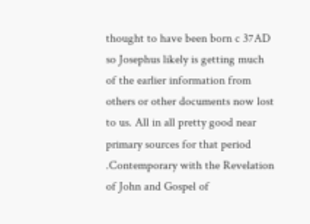thought to have been born c 37AD so Josephus likely is getting much of the earlier information from others or other documents now lost to us. All in all pretty good near primary sources for that period .Contemporary with the Revelation of John and Gospel of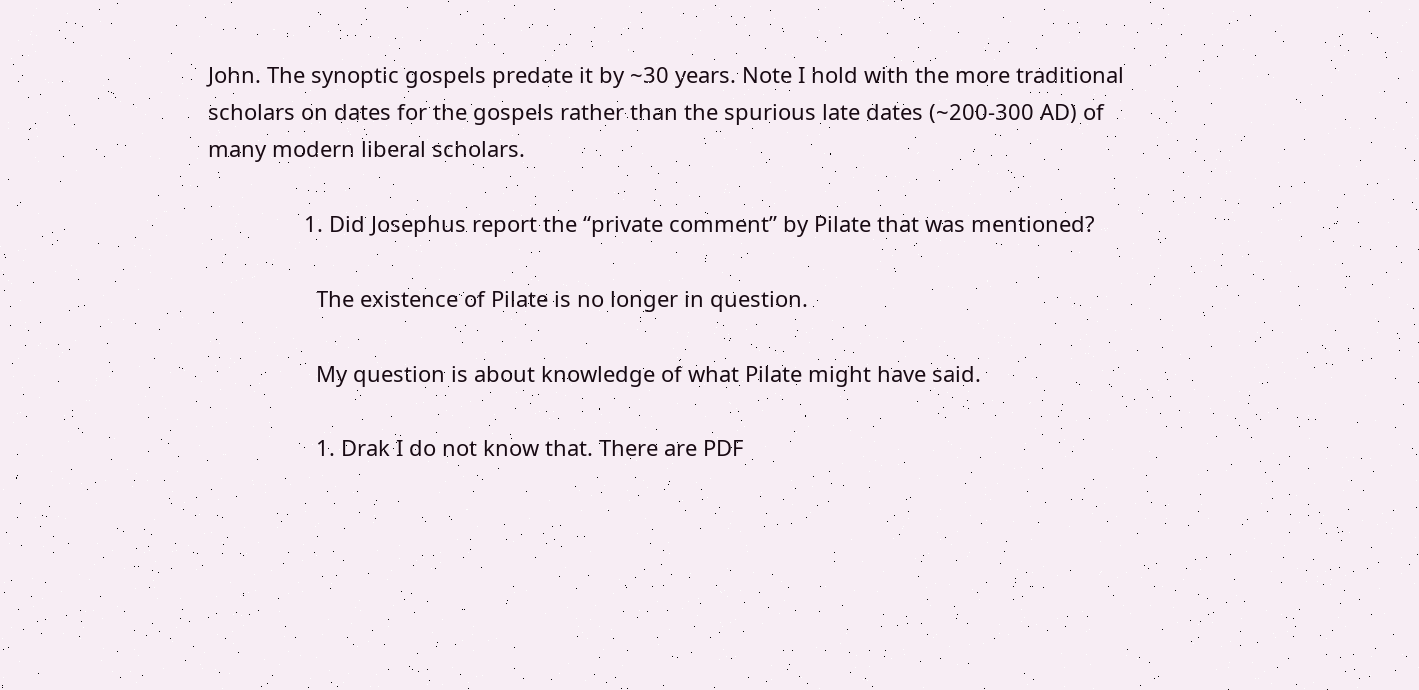John. The synoptic gospels predate it by ~30 years. Note I hold with the more traditional scholars on dates for the gospels rather than the spurious late dates (~200-300 AD) of many modern liberal scholars.

                1. Did Josephus report the “private comment” by Pilate that was mentioned?

                  The existence of Pilate is no longer in question.

                  My question is about knowledge of what Pilate might have said.

                  1. Drak I do not know that. There are PDF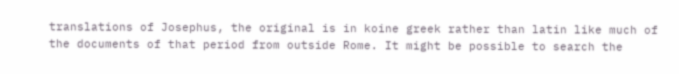translations of Josephus, the original is in koine greek rather than latin like much of the documents of that period from outside Rome. It might be possible to search the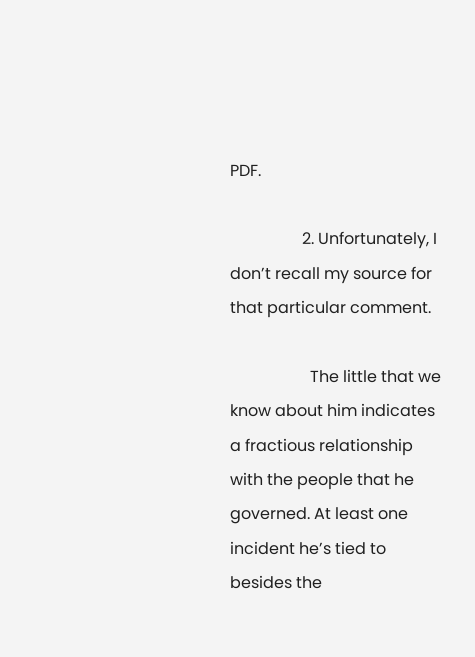PDF.

                  2. Unfortunately, I don’t recall my source for that particular comment.

                    The little that we know about him indicates a fractious relationship with the people that he governed. At least one incident he’s tied to besides the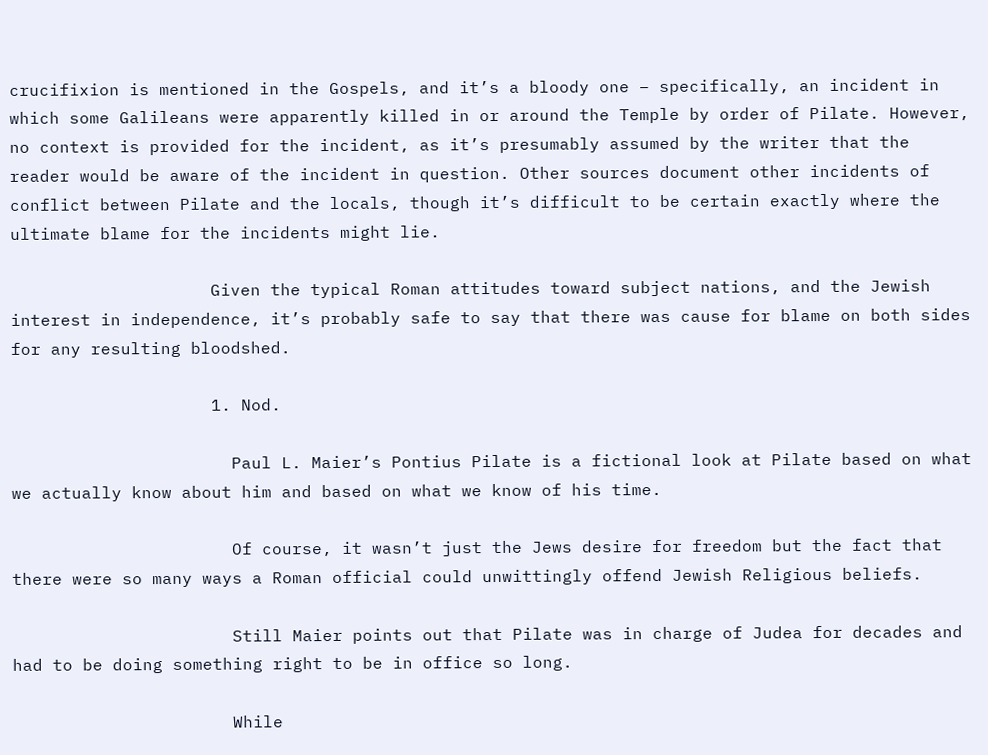crucifixion is mentioned in the Gospels, and it’s a bloody one – specifically, an incident in which some Galileans were apparently killed in or around the Temple by order of Pilate. However, no context is provided for the incident, as it’s presumably assumed by the writer that the reader would be aware of the incident in question. Other sources document other incidents of conflict between Pilate and the locals, though it’s difficult to be certain exactly where the ultimate blame for the incidents might lie.

                    Given the typical Roman attitudes toward subject nations, and the Jewish interest in independence, it’s probably safe to say that there was cause for blame on both sides for any resulting bloodshed.

                    1. Nod.

                      Paul L. Maier’s Pontius Pilate is a fictional look at Pilate based on what we actually know about him and based on what we know of his time.

                      Of course, it wasn’t just the Jews desire for freedom but the fact that there were so many ways a Roman official could unwittingly offend Jewish Religious beliefs.

                      Still Maier points out that Pilate was in charge of Judea for decades and had to be doing something right to be in office so long.

                      While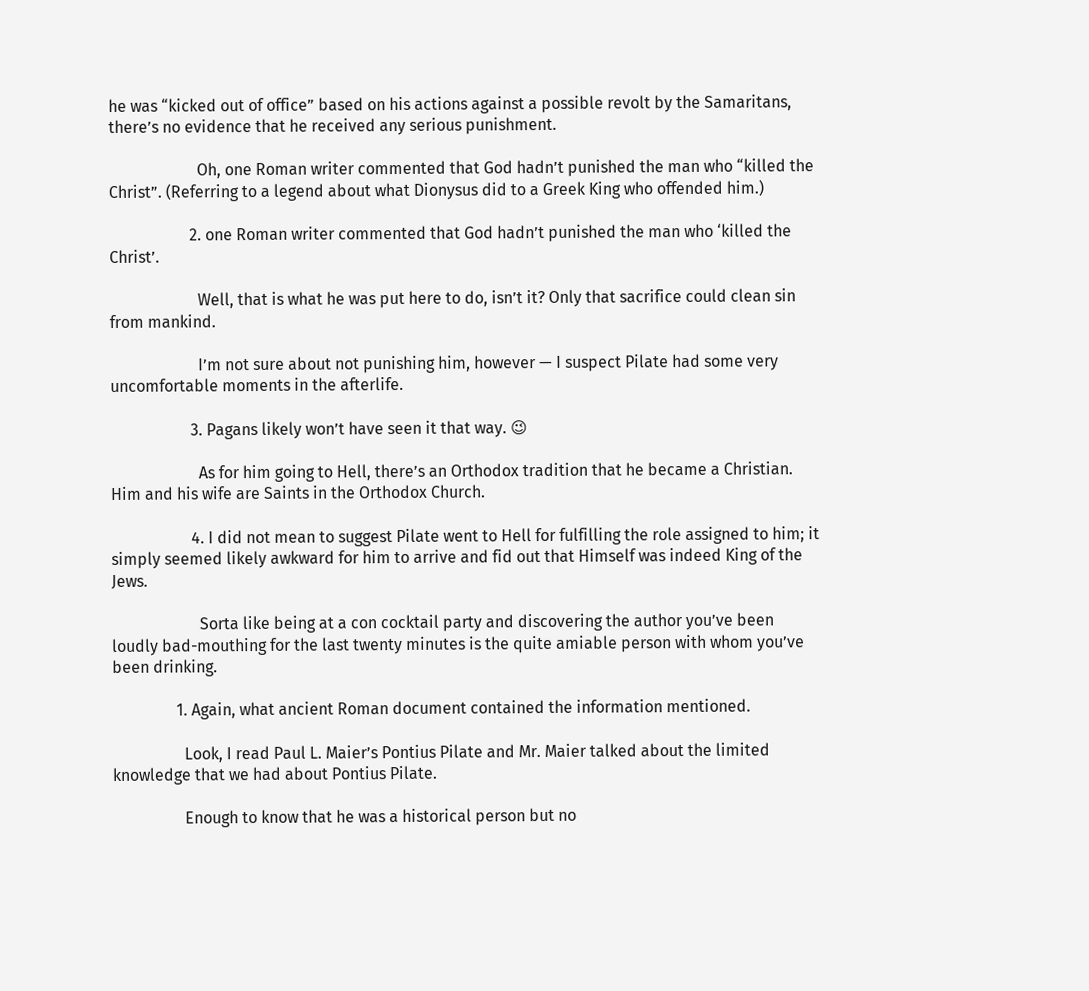he was “kicked out of office” based on his actions against a possible revolt by the Samaritans, there’s no evidence that he received any serious punishment.

                      Oh, one Roman writer commented that God hadn’t punished the man who “killed the Christ”. (Referring to a legend about what Dionysus did to a Greek King who offended him.)

                    2. one Roman writer commented that God hadn’t punished the man who ‘killed the Christ’.

                      Well, that is what he was put here to do, isn’t it? Only that sacrifice could clean sin from mankind.

                      I’m not sure about not punishing him, however — I suspect Pilate had some very uncomfortable moments in the afterlife.

                    3. Pagans likely won’t have seen it that way. 😉

                      As for him going to Hell, there’s an Orthodox tradition that he became a Christian. Him and his wife are Saints in the Orthodox Church.

                    4. I did not mean to suggest Pilate went to Hell for fulfilling the role assigned to him; it simply seemed likely awkward for him to arrive and fid out that Himself was indeed King of the Jews.

                      Sorta like being at a con cocktail party and discovering the author you’ve been loudly bad-mouthing for the last twenty minutes is the quite amiable person with whom you’ve been drinking.

                1. Again, what ancient Roman document contained the information mentioned.

                  Look, I read Paul L. Maier’s Pontius Pilate and Mr. Maier talked about the limited knowledge that we had about Pontius Pilate.

                  Enough to know that he was a historical person but no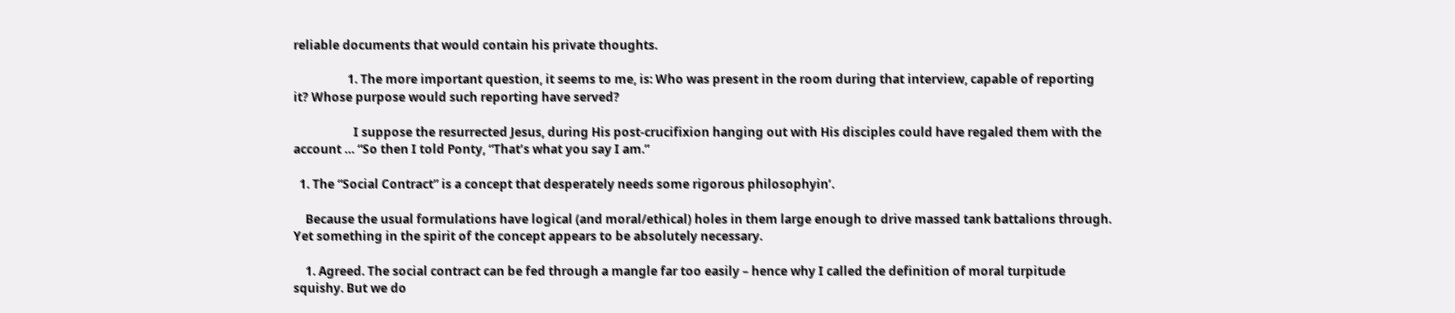reliable documents that would contain his private thoughts.

                  1. The more important question, it seems to me, is: Who was present in the room during that interview, capable of reporting it? Whose purpose would such reporting have served?

                    I suppose the resurrected Jesus, during His post-crucifixion hanging out with His disciples could have regaled them with the account … “So then I told Ponty, “That’s what you say I am.”

  1. The “Social Contract” is a concept that desperately needs some rigorous philosophyin’.

    Because the usual formulations have logical (and moral/ethical) holes in them large enough to drive massed tank battalions through. Yet something in the spirit of the concept appears to be absolutely necessary.

    1. Agreed. The social contract can be fed through a mangle far too easily – hence why I called the definition of moral turpitude squishy. But we do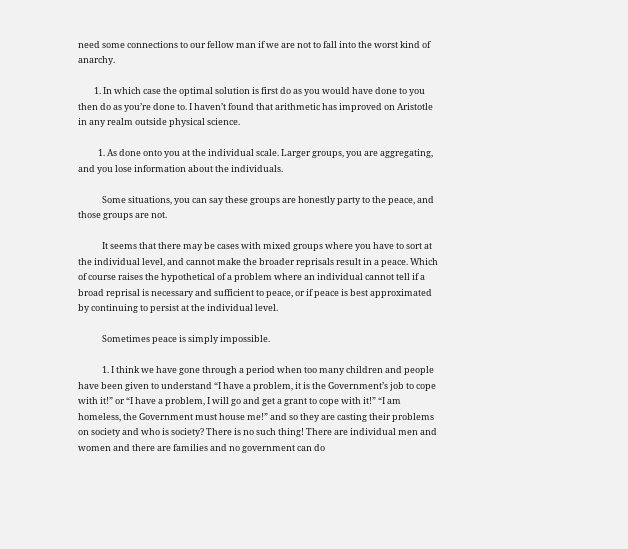need some connections to our fellow man if we are not to fall into the worst kind of anarchy.

        1. In which case the optimal solution is first do as you would have done to you then do as you’re done to. I haven’t found that arithmetic has improved on Aristotle in any realm outside physical science.

          1. As done onto you at the individual scale. Larger groups, you are aggregating, and you lose information about the individuals.

            Some situations, you can say these groups are honestly party to the peace, and those groups are not.

            It seems that there may be cases with mixed groups where you have to sort at the individual level, and cannot make the broader reprisals result in a peace. Which of course raises the hypothetical of a problem where an individual cannot tell if a broad reprisal is necessary and sufficient to peace, or if peace is best approximated by continuing to persist at the individual level.

            Sometimes peace is simply impossible.

            1. I think we have gone through a period when too many children and people have been given to understand “I have a problem, it is the Government’s job to cope with it!” or “I have a problem, I will go and get a grant to cope with it!” “I am homeless, the Government must house me!” and so they are casting their problems on society and who is society? There is no such thing! There are individual men and women and there are families and no government can do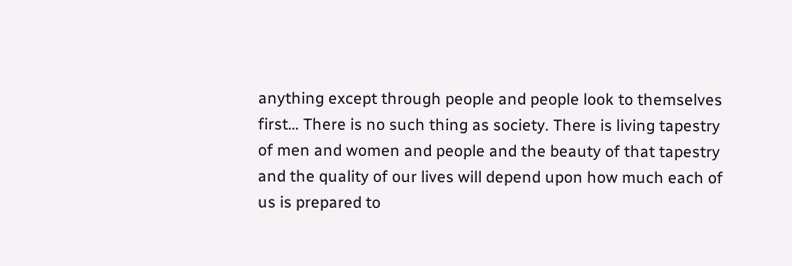anything except through people and people look to themselves first… There is no such thing as society. There is living tapestry of men and women and people and the beauty of that tapestry and the quality of our lives will depend upon how much each of us is prepared to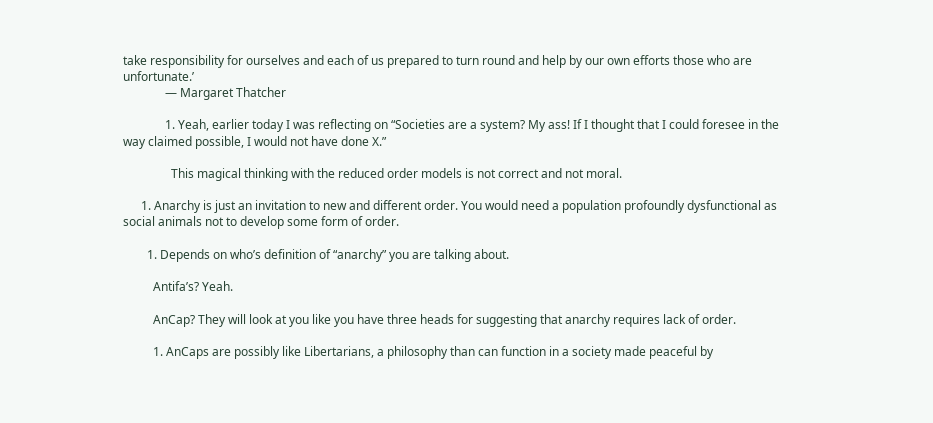take responsibility for ourselves and each of us prepared to turn round and help by our own efforts those who are unfortunate.’
              — Margaret Thatcher

              1. Yeah, earlier today I was reflecting on “Societies are a system? My ass! If I thought that I could foresee in the way claimed possible, I would not have done X.”

                This magical thinking with the reduced order models is not correct and not moral.

      1. Anarchy is just an invitation to new and different order. You would need a population profoundly dysfunctional as social animals not to develop some form of order.

        1. Depends on who’s definition of “anarchy” you are talking about.

          Antifa’s? Yeah.

          AnCap? They will look at you like you have three heads for suggesting that anarchy requires lack of order.

          1. AnCaps are possibly like Libertarians, a philosophy than can function in a society made peaceful by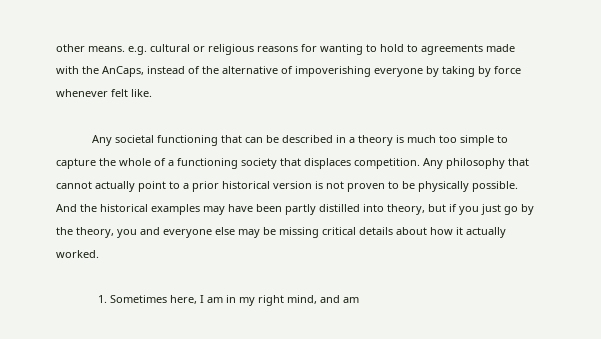other means. e.g. cultural or religious reasons for wanting to hold to agreements made with the AnCaps, instead of the alternative of impoverishing everyone by taking by force whenever felt like.

            Any societal functioning that can be described in a theory is much too simple to capture the whole of a functioning society that displaces competition. Any philosophy that cannot actually point to a prior historical version is not proven to be physically possible. And the historical examples may have been partly distilled into theory, but if you just go by the theory, you and everyone else may be missing critical details about how it actually worked.

              1. Sometimes here, I am in my right mind, and am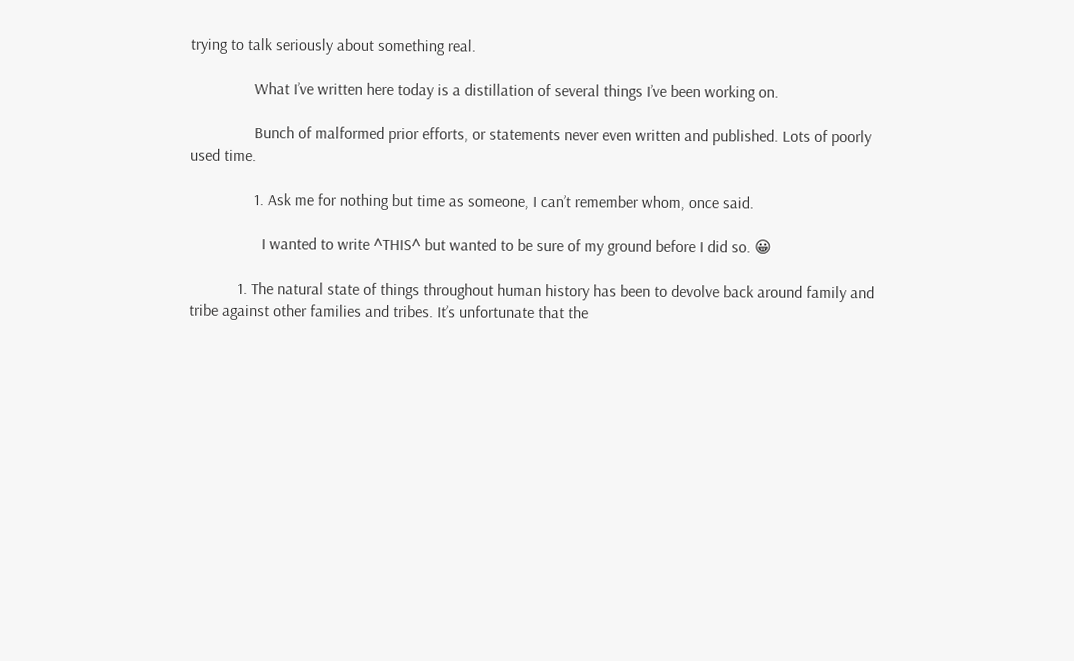trying to talk seriously about something real.

                What I’ve written here today is a distillation of several things I’ve been working on.

                Bunch of malformed prior efforts, or statements never even written and published. Lots of poorly used time.

                1. Ask me for nothing but time as someone, I can’t remember whom, once said.

                  I wanted to write ^THIS^ but wanted to be sure of my ground before I did so. 😀

            1. The natural state of things throughout human history has been to devolve back around family and tribe against other families and tribes. It’s unfortunate that the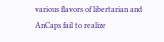various flavors of libertarian and AnCaps fail to realize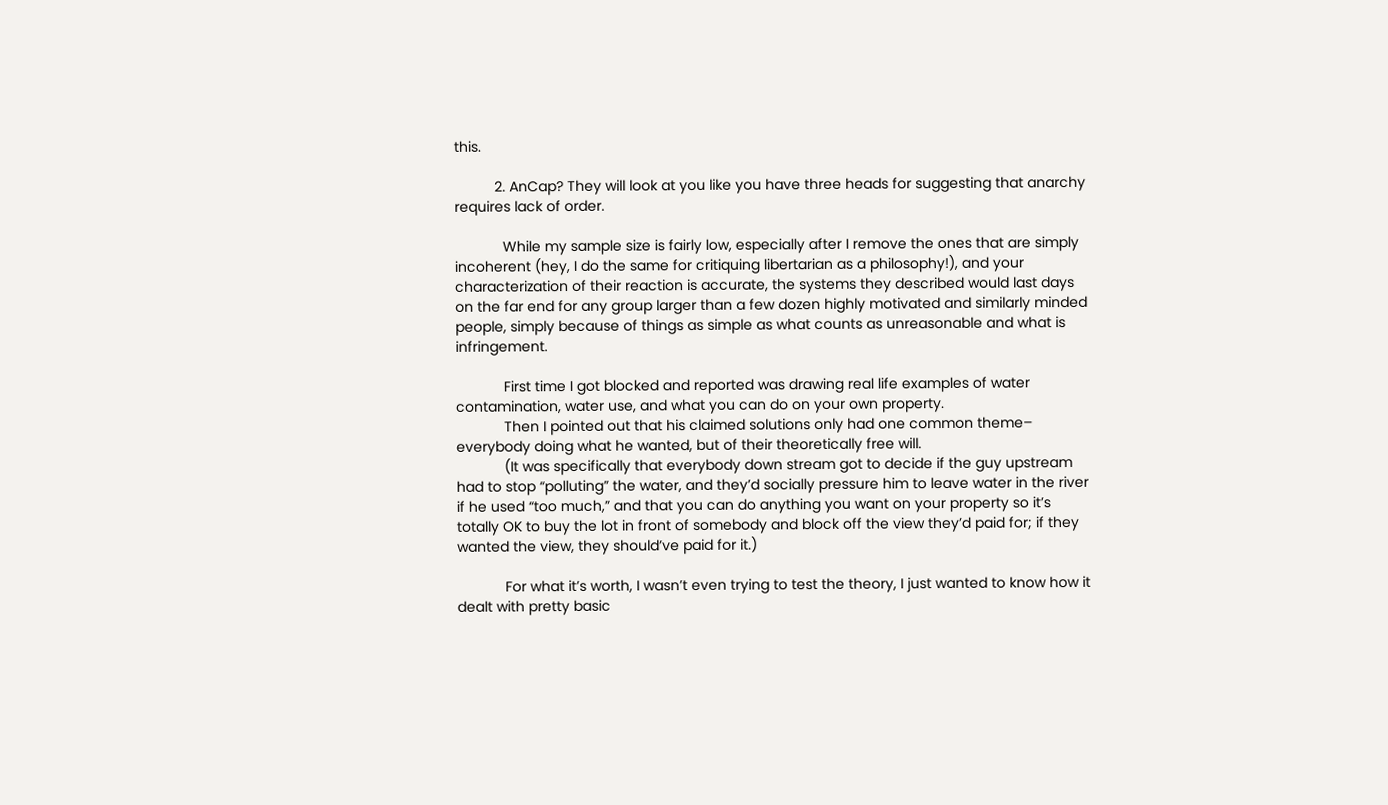this.

          2. AnCap? They will look at you like you have three heads for suggesting that anarchy requires lack of order.

            While my sample size is fairly low, especially after I remove the ones that are simply incoherent (hey, I do the same for critiquing libertarian as a philosophy!), and your characterization of their reaction is accurate, the systems they described would last days on the far end for any group larger than a few dozen highly motivated and similarly minded people, simply because of things as simple as what counts as unreasonable and what is infringement.

            First time I got blocked and reported was drawing real life examples of water contamination, water use, and what you can do on your own property.
            Then I pointed out that his claimed solutions only had one common theme– everybody doing what he wanted, but of their theoretically free will.
            (It was specifically that everybody down stream got to decide if the guy upstream had to stop “polluting” the water, and they’d socially pressure him to leave water in the river if he used “too much,” and that you can do anything you want on your property so it’s totally OK to buy the lot in front of somebody and block off the view they’d paid for; if they wanted the view, they should’ve paid for it.)

            For what it’s worth, I wasn’t even trying to test the theory, I just wanted to know how it dealt with pretty basic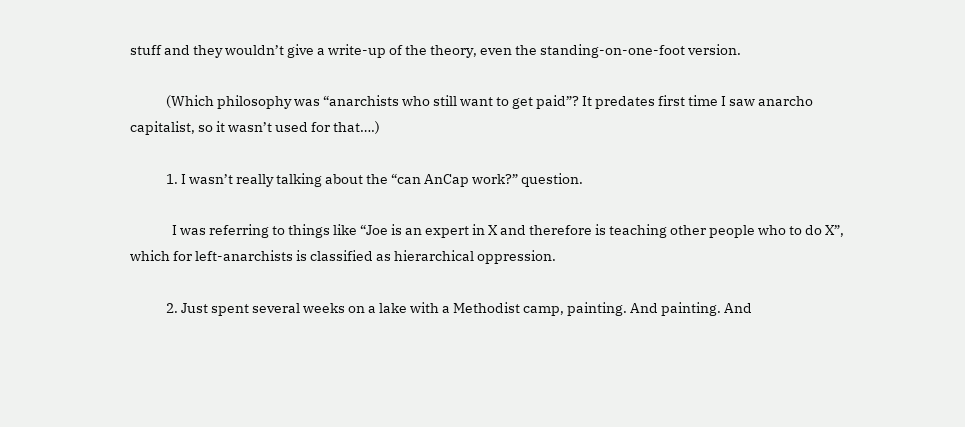stuff and they wouldn’t give a write-up of the theory, even the standing-on-one-foot version.

            (Which philosophy was “anarchists who still want to get paid”? It predates first time I saw anarcho capitalist, so it wasn’t used for that….)

            1. I wasn’t really talking about the “can AnCap work?” question.

              I was referring to things like “Joe is an expert in X and therefore is teaching other people who to do X”, which for left-anarchists is classified as hierarchical oppression.

            2. Just spent several weeks on a lake with a Methodist camp, painting. And painting. And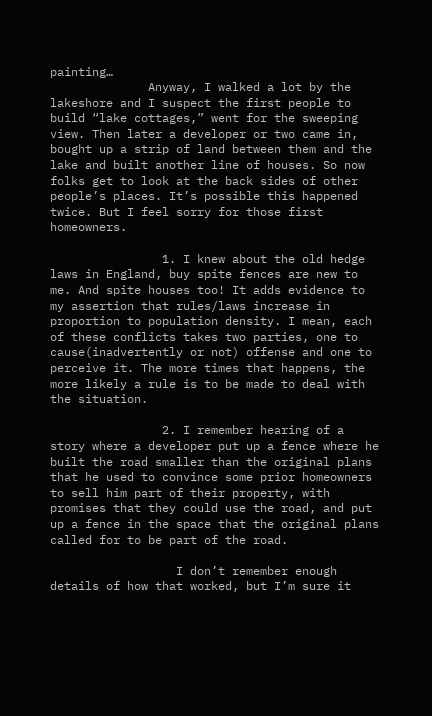painting…
              Anyway, I walked a lot by the lakeshore and I suspect the first people to build “lake cottages,” went for the sweeping view. Then later a developer or two came in, bought up a strip of land between them and the lake and built another line of houses. So now folks get to look at the back sides of other people’s places. It’s possible this happened twice. But I feel sorry for those first homeowners.

                1. I knew about the old hedge laws in England, buy spite fences are new to me. And spite houses too! It adds evidence to my assertion that rules/laws increase in proportion to population density. I mean, each of these conflicts takes two parties, one to cause(inadvertently or not) offense and one to perceive it. The more times that happens, the more likely a rule is to be made to deal with the situation.

                2. I remember hearing of a story where a developer put up a fence where he built the road smaller than the original plans that he used to convince some prior homeowners to sell him part of their property, with promises that they could use the road, and put up a fence in the space that the original plans called for to be part of the road.

                  I don’t remember enough details of how that worked, but I’m sure it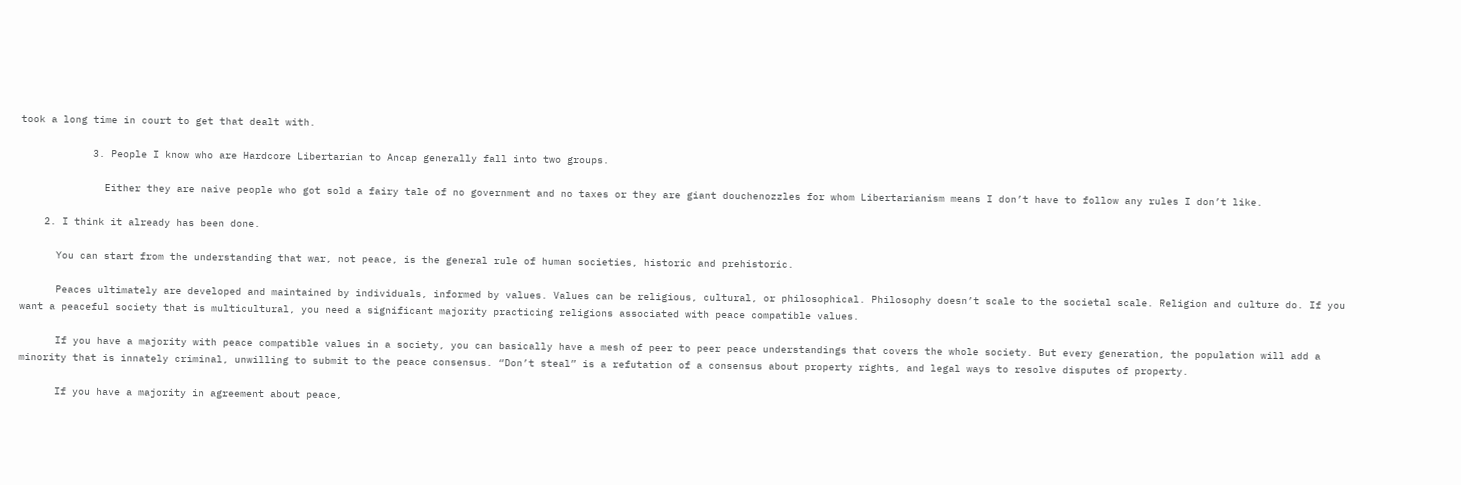took a long time in court to get that dealt with.

            3. People I know who are Hardcore Libertarian to Ancap generally fall into two groups.

              Either they are naive people who got sold a fairy tale of no government and no taxes or they are giant douchenozzles for whom Libertarianism means I don’t have to follow any rules I don’t like.

    2. I think it already has been done.

      You can start from the understanding that war, not peace, is the general rule of human societies, historic and prehistoric.

      Peaces ultimately are developed and maintained by individuals, informed by values. Values can be religious, cultural, or philosophical. Philosophy doesn’t scale to the societal scale. Religion and culture do. If you want a peaceful society that is multicultural, you need a significant majority practicing religions associated with peace compatible values.

      If you have a majority with peace compatible values in a society, you can basically have a mesh of peer to peer peace understandings that covers the whole society. But every generation, the population will add a minority that is innately criminal, unwilling to submit to the peace consensus. “Don’t steal” is a refutation of a consensus about property rights, and legal ways to resolve disputes of property.

      If you have a majority in agreement about peace,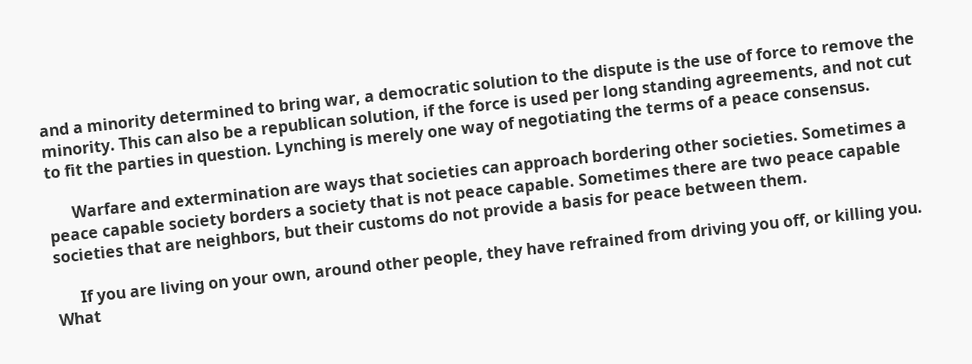and a minority determined to bring war, a democratic solution to the dispute is the use of force to remove the minority. This can also be a republican solution, if the force is used per long standing agreements, and not cut to fit the parties in question. Lynching is merely one way of negotiating the terms of a peace consensus.

      Warfare and extermination are ways that societies can approach bordering other societies. Sometimes a peace capable society borders a society that is not peace capable. Sometimes there are two peace capable societies that are neighbors, but their customs do not provide a basis for peace between them.

      If you are living on your own, around other people, they have refrained from driving you off, or killing you. What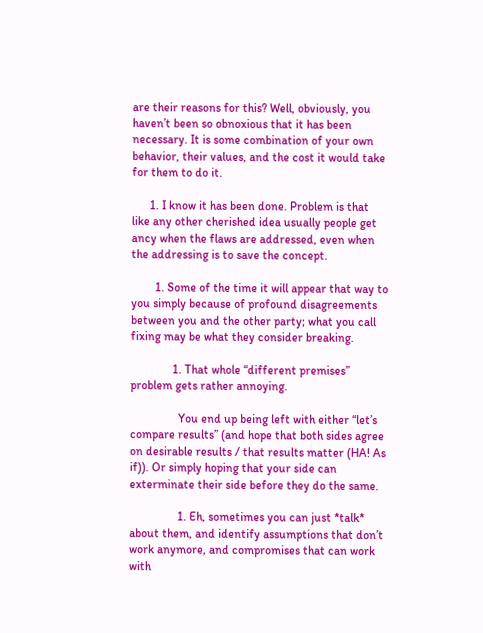are their reasons for this? Well, obviously, you haven’t been so obnoxious that it has been necessary. It is some combination of your own behavior, their values, and the cost it would take for them to do it.

      1. I know it has been done. Problem is that like any other cherished idea usually people get ancy when the flaws are addressed, even when the addressing is to save the concept.

        1. Some of the time it will appear that way to you simply because of profound disagreements between you and the other party; what you call fixing may be what they consider breaking.

              1. That whole “different premises” problem gets rather annoying.

                You end up being left with either “let’s compare results” (and hope that both sides agree on desirable results / that results matter (HA! As if)). Or simply hoping that your side can exterminate their side before they do the same.

                1. Eh, sometimes you can just *talk* about them, and identify assumptions that don’t work anymore, and compromises that can work with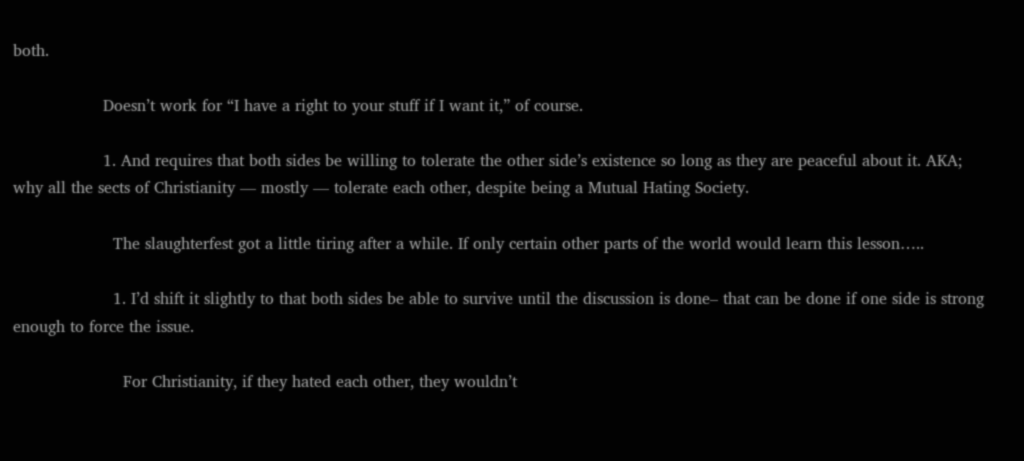both.

                  Doesn’t work for “I have a right to your stuff if I want it,” of course.

                  1. And requires that both sides be willing to tolerate the other side’s existence so long as they are peaceful about it. AKA; why all the sects of Christianity — mostly — tolerate each other, despite being a Mutual Hating Society.

                    The slaughterfest got a little tiring after a while. If only certain other parts of the world would learn this lesson…..

                    1. I’d shift it slightly to that both sides be able to survive until the discussion is done– that can be done if one side is strong enough to force the issue.

                      For Christianity, if they hated each other, they wouldn’t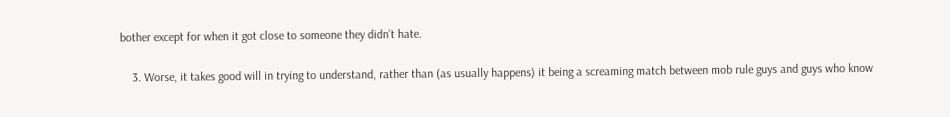bother except for when it got close to someone they didn’t hate.

    3. Worse, it takes good will in trying to understand, rather than (as usually happens) it being a screaming match between mob rule guys and guys who know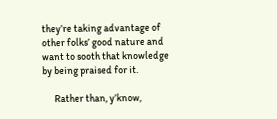they’re taking advantage of other folks’ good nature and want to sooth that knowledge by being praised for it.

      Rather than, y’know,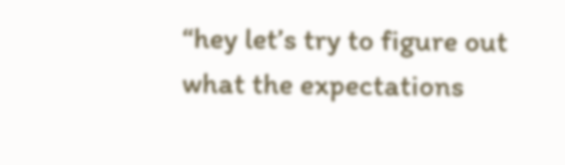“hey let’s try to figure out what the expectations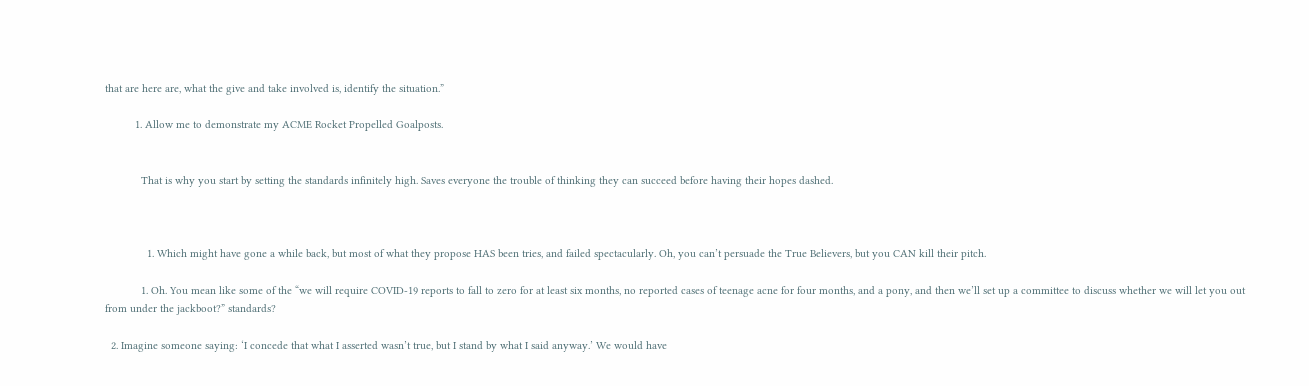that are here are, what the give and take involved is, identify the situation.”

          1. Allow me to demonstrate my ACME Rocket Propelled Goalposts.


            That is why you start by setting the standards infinitely high. Saves everyone the trouble of thinking they can succeed before having their hopes dashed.



              1. Which might have gone a while back, but most of what they propose HAS been tries, and failed spectacularly. Oh, you can’t persuade the True Believers, but you CAN kill their pitch.

            1. Oh. You mean like some of the “we will require COVID-19 reports to fall to zero for at least six months, no reported cases of teenage acne for four months, and a pony, and then we’ll set up a committee to discuss whether we will let you out from under the jackboot?” standards?

  2. Imagine someone saying: ‘I concede that what I asserted wasn’t true, but I stand by what I said anyway.’ We would have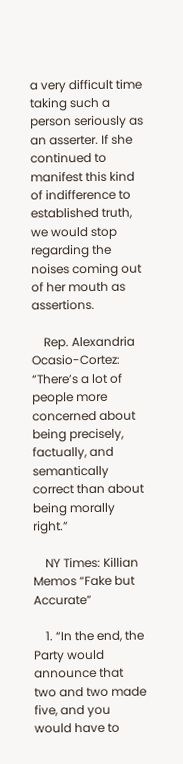a very difficult time taking such a person seriously as an asserter. If she continued to manifest this kind of indifference to established truth, we would stop regarding the noises coming out of her mouth as assertions.

    Rep. Alexandria Ocasio-Cortez: “There’s a lot of people more concerned about being precisely, factually, and semantically correct than about being morally right.”

    NY Times: Killian Memos “Fake but Accurate”

    1. “In the end, the Party would announce that two and two made five, and you would have to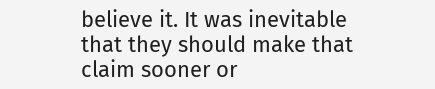believe it. It was inevitable that they should make that claim sooner or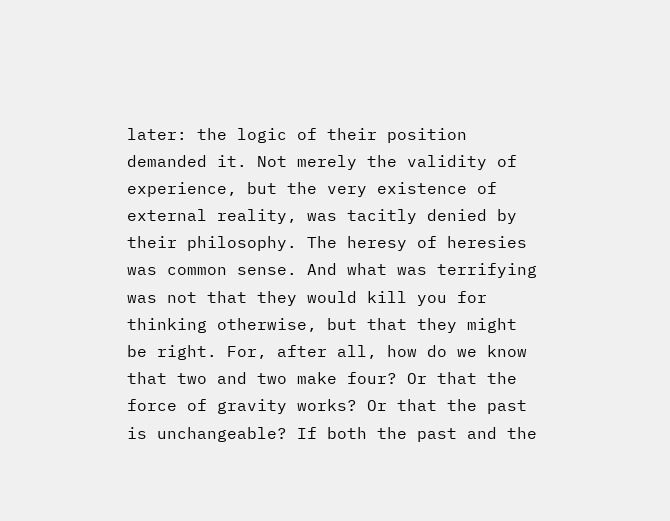later: the logic of their position demanded it. Not merely the validity of experience, but the very existence of external reality, was tacitly denied by their philosophy. The heresy of heresies was common sense. And what was terrifying was not that they would kill you for thinking otherwise, but that they might be right. For, after all, how do we know that two and two make four? Or that the force of gravity works? Or that the past is unchangeable? If both the past and the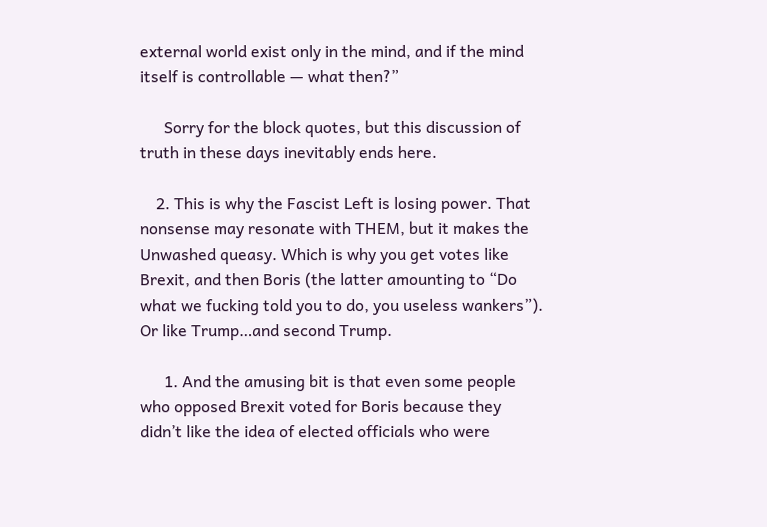external world exist only in the mind, and if the mind itself is controllable — what then?”

      Sorry for the block quotes, but this discussion of truth in these days inevitably ends here.

    2. This is why the Fascist Left is losing power. That nonsense may resonate with THEM, but it makes the Unwashed queasy. Which is why you get votes like Brexit, and then Boris (the latter amounting to “Do what we fucking told you to do, you useless wankers”). Or like Trump…and second Trump.

      1. And the amusing bit is that even some people who opposed Brexit voted for Boris because they didn’t like the idea of elected officials who were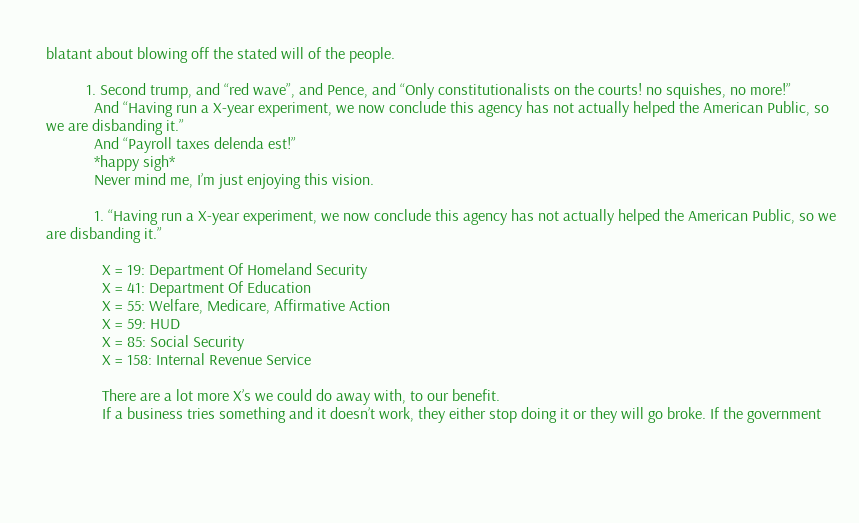blatant about blowing off the stated will of the people.

          1. Second trump, and “red wave”, and Pence, and “Only constitutionalists on the courts! no squishes, no more!”
            And “Having run a X-year experiment, we now conclude this agency has not actually helped the American Public, so we are disbanding it.”
            And “Payroll taxes delenda est!”
            *happy sigh*
            Never mind me, I’m just enjoying this vision.

            1. “Having run a X-year experiment, we now conclude this agency has not actually helped the American Public, so we are disbanding it.”

              X = 19: Department Of Homeland Security
              X = 41: Department Of Education
              X = 55: Welfare, Medicare, Affirmative Action
              X = 59: HUD
              X = 85: Social Security
              X = 158: Internal Revenue Service

              There are a lot more X’s we could do away with, to our benefit.
              If a business tries something and it doesn’t work, they either stop doing it or they will go broke. If the government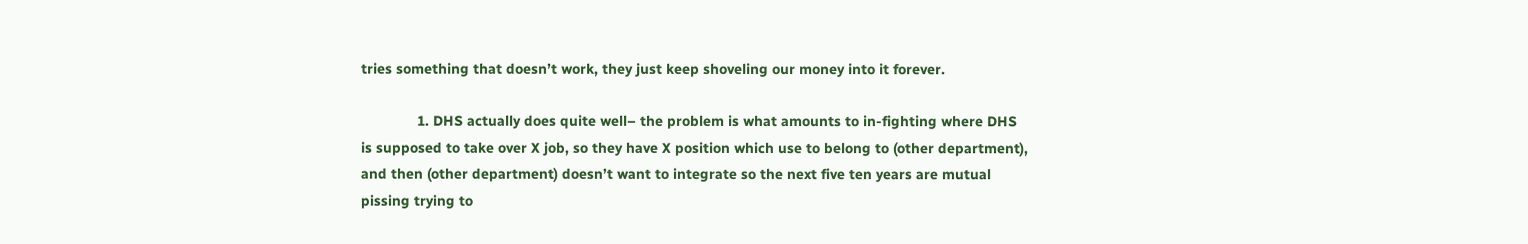tries something that doesn’t work, they just keep shoveling our money into it forever.

              1. DHS actually does quite well– the problem is what amounts to in-fighting where DHS is supposed to take over X job, so they have X position which use to belong to (other department), and then (other department) doesn’t want to integrate so the next five ten years are mutual pissing trying to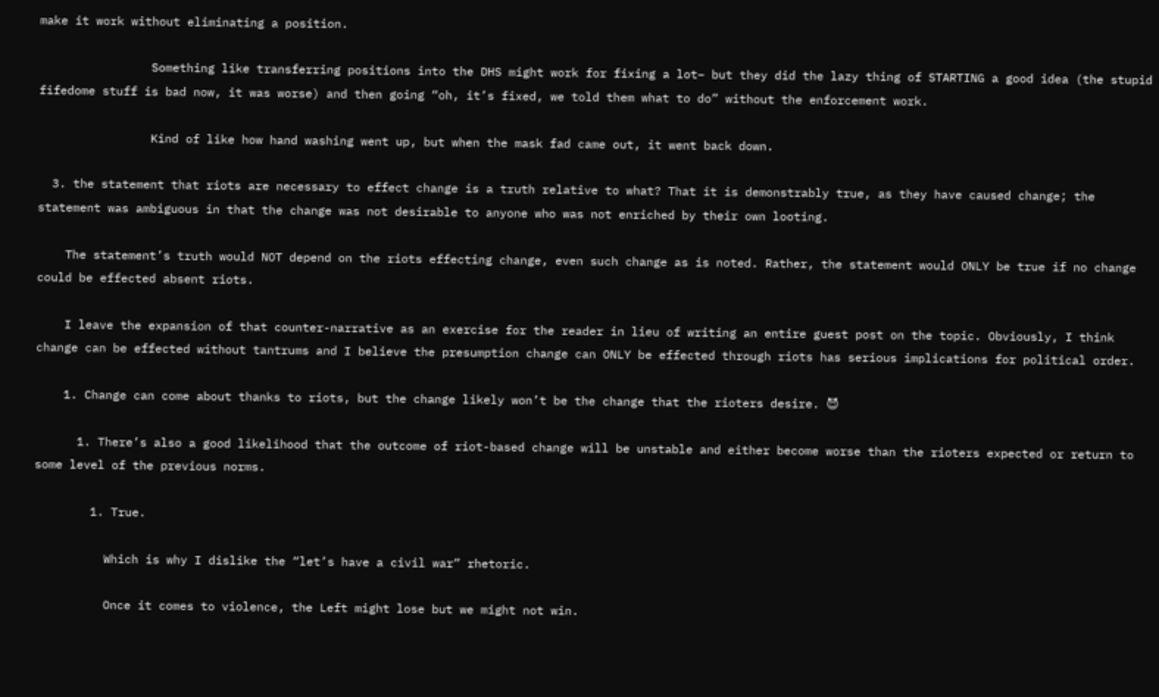make it work without eliminating a position.

                Something like transferring positions into the DHS might work for fixing a lot– but they did the lazy thing of STARTING a good idea (the stupid fifedome stuff is bad now, it was worse) and then going “oh, it’s fixed, we told them what to do” without the enforcement work.

                Kind of like how hand washing went up, but when the mask fad came out, it went back down.

  3. the statement that riots are necessary to effect change is a truth relative to what? That it is demonstrably true, as they have caused change; the statement was ambiguous in that the change was not desirable to anyone who was not enriched by their own looting.

    The statement’s truth would NOT depend on the riots effecting change, even such change as is noted. Rather, the statement would ONLY be true if no change could be effected absent riots.

    I leave the expansion of that counter-narrative as an exercise for the reader in lieu of writing an entire guest post on the topic. Obviously, I think change can be effected without tantrums and I believe the presumption change can ONLY be effected through riots has serious implications for political order.

    1. Change can come about thanks to riots, but the change likely won’t be the change that the rioters desire. 😈

      1. There’s also a good likelihood that the outcome of riot-based change will be unstable and either become worse than the rioters expected or return to some level of the previous norms.

        1. True.

          Which is why I dislike the “let’s have a civil war” rhetoric.

          Once it comes to violence, the Left might lose but we might not win.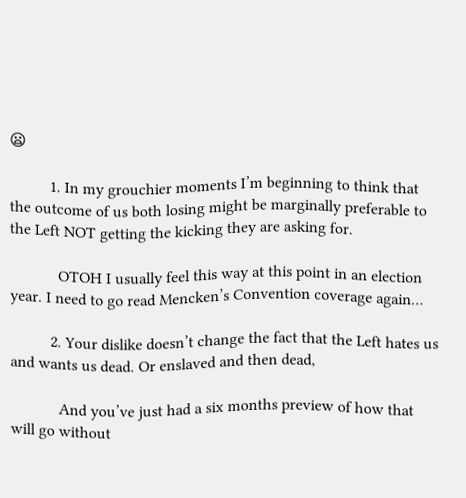😦

          1. In my grouchier moments I’m beginning to think that the outcome of us both losing might be marginally preferable to the Left NOT getting the kicking they are asking for.

            OTOH I usually feel this way at this point in an election year. I need to go read Mencken’s Convention coverage again…

          2. Your dislike doesn’t change the fact that the Left hates us and wants us dead. Or enslaved and then dead,

            And you’ve just had a six months preview of how that will go without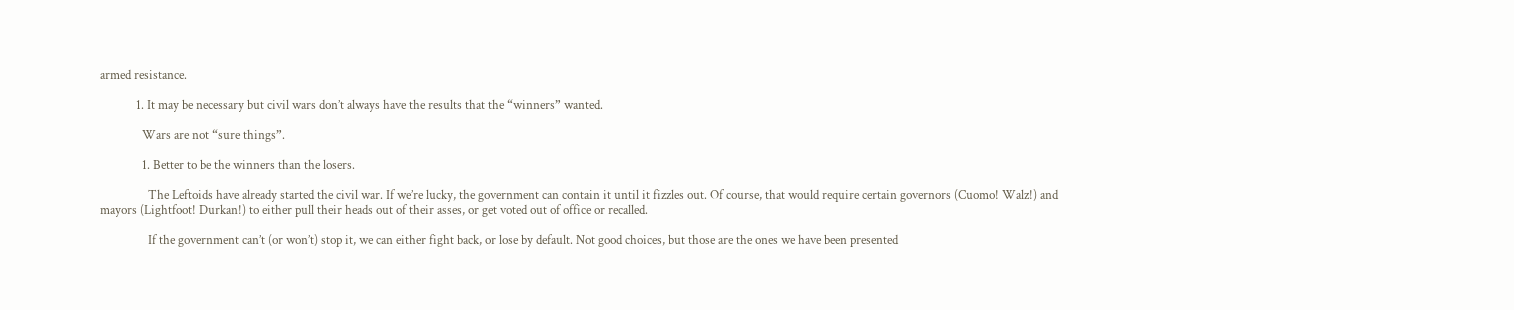armed resistance.

            1. It may be necessary but civil wars don’t always have the results that the “winners” wanted.

              Wars are not “sure things”.

              1. Better to be the winners than the losers.

                The Leftoids have already started the civil war. If we’re lucky, the government can contain it until it fizzles out. Of course, that would require certain governors (Cuomo! Walz!) and mayors (Lightfoot! Durkan!) to either pull their heads out of their asses, or get voted out of office or recalled.

                If the government can’t (or won’t) stop it, we can either fight back, or lose by default. Not good choices, but those are the ones we have been presented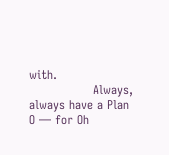with.
                Always, always have a Plan O — for Oh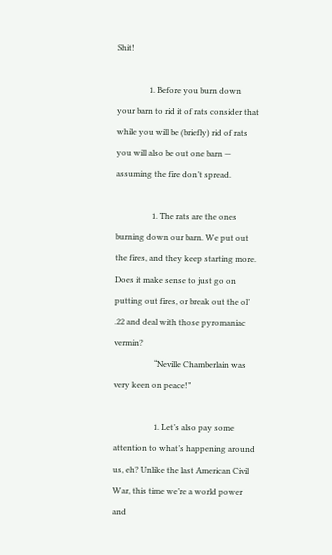Shit!

                1. Before you burn down your barn to rid it of rats consider that while you will be (briefly) rid of rats you will also be out one barn — assuming the fire don’t spread.

                  1. The rats are the ones burning down our barn. We put out the fires, and they keep starting more. Does it make sense to just go on putting out fires, or break out the ol’ .22 and deal with those pyromaniac vermin?
                    “Neville Chamberlain was very keen on peace!”

                    1. Let’s also pay some attention to what’s happening around us, eh? Unlike the last American Civil War, this time we’re a world power and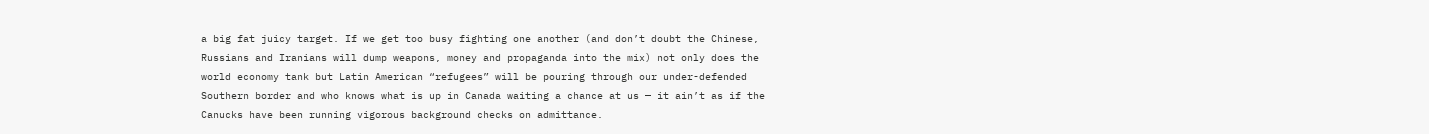a big fat juicy target. If we get too busy fighting one another (and don’t doubt the Chinese, Russians and Iranians will dump weapons, money and propaganda into the mix) not only does the world economy tank but Latin American “refugees” will be pouring through our under-defended Southern border and who knows what is up in Canada waiting a chance at us — it ain’t as if the Canucks have been running vigorous background checks on admittance.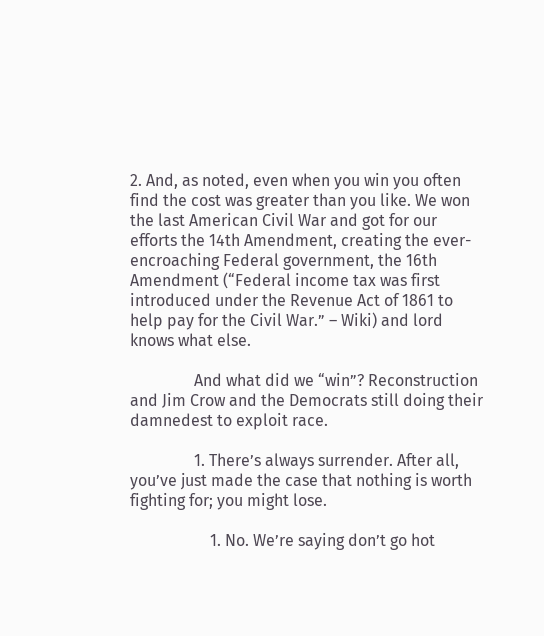2. And, as noted, even when you win you often find the cost was greater than you like. We won the last American Civil War and got for our efforts the 14th Amendment, creating the ever-encroaching Federal government, the 16th Amendment (“Federal income tax was first introduced under the Revenue Act of 1861 to help pay for the Civil War.” – Wiki) and lord knows what else.

                And what did we “win”? Reconstruction and Jim Crow and the Democrats still doing their damnedest to exploit race.

                1. There’s always surrender. After all, you’ve just made the case that nothing is worth fighting for; you might lose.

                    1. No. We’re saying don’t go hot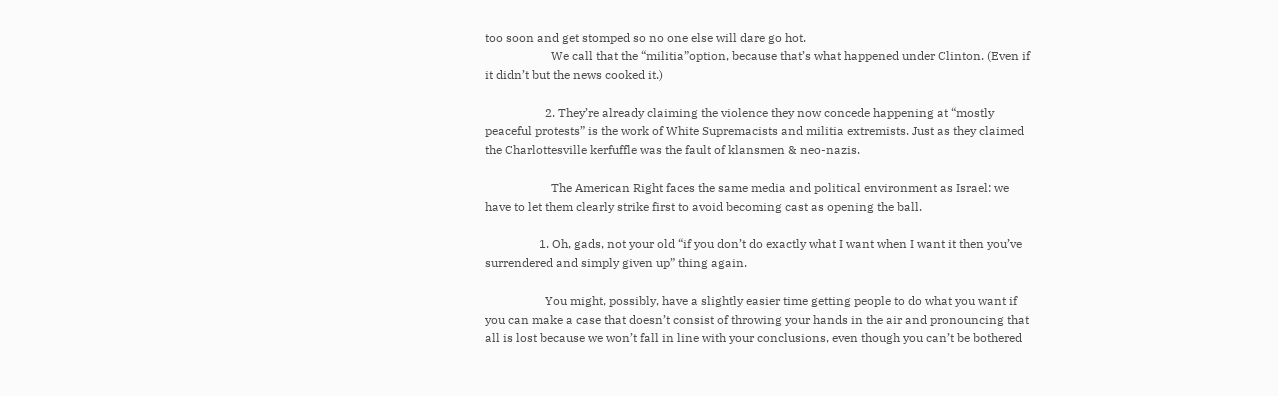too soon and get stomped so no one else will dare go hot.
                      We call that the “militia”option, because that’s what happened under Clinton. (Even if it didn’t but the news cooked it.)

                    2. They’re already claiming the violence they now concede happening at “mostly peaceful protests” is the work of White Supremacists and militia extremists. Just as they claimed the Charlottesville kerfuffle was the fault of klansmen & neo-nazis.

                      The American Right faces the same media and political environment as Israel: we have to let them clearly strike first to avoid becoming cast as opening the ball.

                  1. Oh, gads, not your old “if you don’t do exactly what I want when I want it then you’ve surrendered and simply given up” thing again.

                    You might, possibly, have a slightly easier time getting people to do what you want if you can make a case that doesn’t consist of throwing your hands in the air and pronouncing that all is lost because we won’t fall in line with your conclusions, even though you can’t be bothered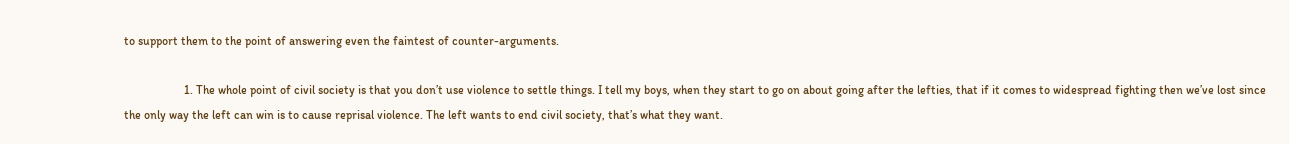to support them to the point of answering even the faintest of counter-arguments.

                    1. The whole point of civil society is that you don’t use violence to settle things. I tell my boys, when they start to go on about going after the lefties, that if it comes to widespread fighting then we’ve lost since the only way the left can win is to cause reprisal violence. The left wants to end civil society, that’s what they want.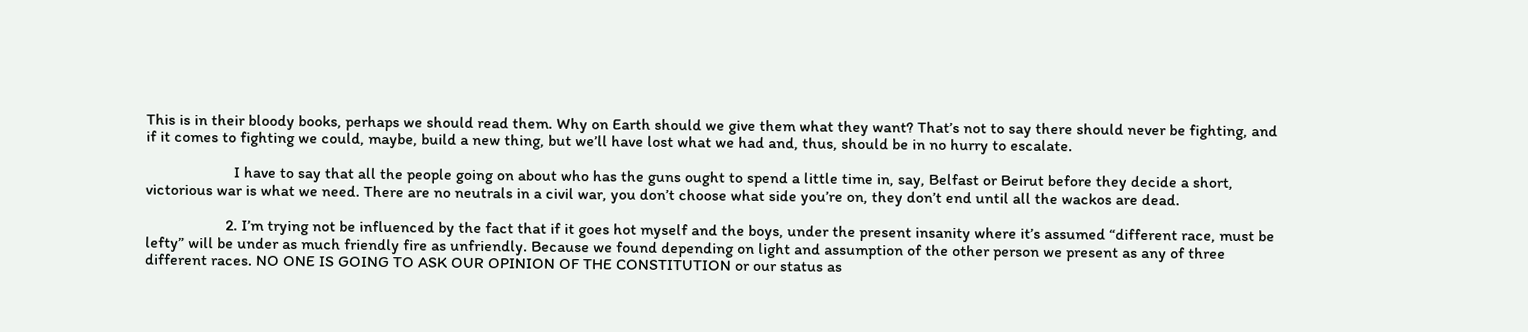This is in their bloody books, perhaps we should read them. Why on Earth should we give them what they want? That’s not to say there should never be fighting, and if it comes to fighting we could, maybe, build a new thing, but we’ll have lost what we had and, thus, should be in no hurry to escalate.

                      I have to say that all the people going on about who has the guns ought to spend a little time in, say, Belfast or Beirut before they decide a short, victorious war is what we need. There are no neutrals in a civil war, you don’t choose what side you’re on, they don’t end until all the wackos are dead.

                    2. I’m trying not be influenced by the fact that if it goes hot myself and the boys, under the present insanity where it’s assumed “different race, must be lefty” will be under as much friendly fire as unfriendly. Because we found depending on light and assumption of the other person we present as any of three different races. NO ONE IS GOING TO ASK OUR OPINION OF THE CONSTITUTION or our status as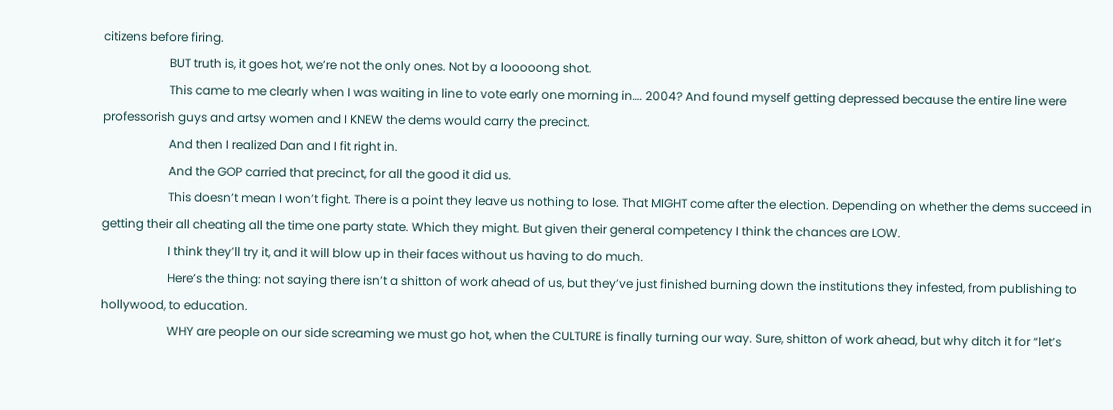citizens before firing.
                      BUT truth is, it goes hot, we’re not the only ones. Not by a looooong shot.
                      This came to me clearly when I was waiting in line to vote early one morning in…. 2004? And found myself getting depressed because the entire line were professorish guys and artsy women and I KNEW the dems would carry the precinct.
                      And then I realized Dan and I fit right in.
                      And the GOP carried that precinct, for all the good it did us.
                      This doesn’t mean I won’t fight. There is a point they leave us nothing to lose. That MIGHT come after the election. Depending on whether the dems succeed in getting their all cheating all the time one party state. Which they might. But given their general competency I think the chances are LOW.
                      I think they’ll try it, and it will blow up in their faces without us having to do much.
                      Here’s the thing: not saying there isn’t a shitton of work ahead of us, but they’ve just finished burning down the institutions they infested, from publishing to hollywood, to education.
                      WHY are people on our side screaming we must go hot, when the CULTURE is finally turning our way. Sure, shitton of work ahead, but why ditch it for “let’s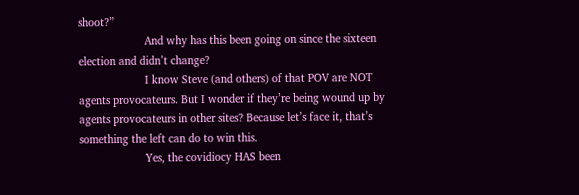shoot?”
                      And why has this been going on since the sixteen election and didn’t change?
                      I know Steve (and others) of that POV are NOT agents provocateurs. But I wonder if they’re being wound up by agents provocateurs in other sites? Because let’s face it, that’s something the left can do to win this.
                      Yes, the covidiocy HAS been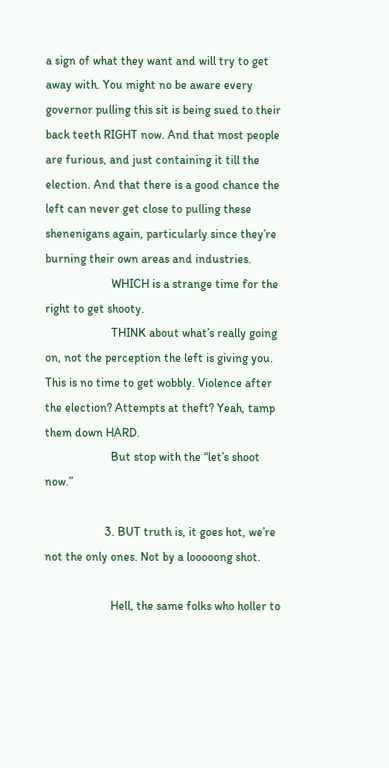a sign of what they want and will try to get away with. You might no be aware every governor pulling this sit is being sued to their back teeth RIGHT now. And that most people are furious, and just containing it till the election. And that there is a good chance the left can never get close to pulling these shenenigans again, particularly since they’re burning their own areas and industries.
                      WHICH is a strange time for the right to get shooty.
                      THINK about what’s really going on, not the perception the left is giving you. This is no time to get wobbly. Violence after the election? Attempts at theft? Yeah, tamp them down HARD.
                      But stop with the “let’s shoot now.”

                    3. BUT truth is, it goes hot, we’re not the only ones. Not by a looooong shot.

                      Hell, the same folks who holler to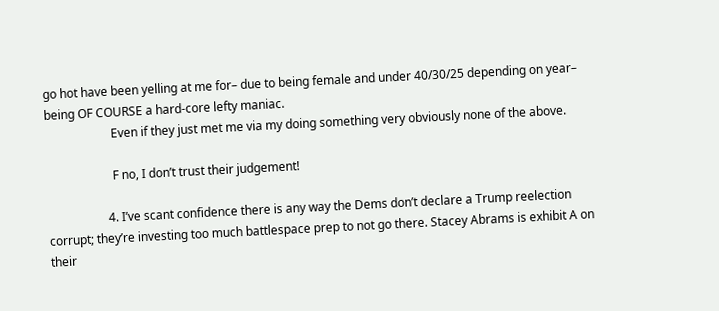go hot have been yelling at me for– due to being female and under 40/30/25 depending on year– being OF COURSE a hard-core lefty maniac.
                      Even if they just met me via my doing something very obviously none of the above.

                      F no, I don’t trust their judgement!

                    4. I’ve scant confidence there is any way the Dems don’t declare a Trump reelection corrupt; they’re investing too much battlespace prep to not go there. Stacey Abrams is exhibit A on their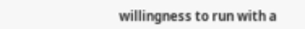willingness to run with a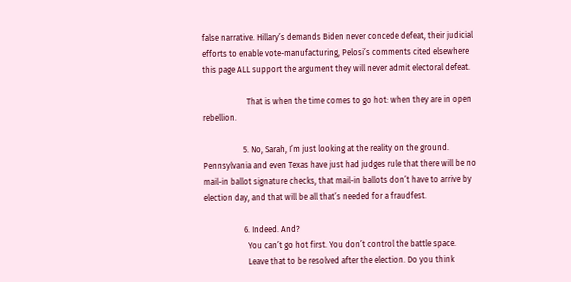false narrative. Hillary’s demands Biden never concede defeat, their judicial efforts to enable vote-manufacturing, Pelosi’s comments cited elsewhere this page ALL support the argument they will never admit electoral defeat.

                      That is when the time comes to go hot: when they are in open rebellion.

                    5. No, Sarah, I’m just looking at the reality on the ground. Pennsylvania and even Texas have just had judges rule that there will be no mail-in ballot signature checks, that mail-in ballots don’t have to arrive by election day, and that will be all that’s needed for a fraudfest.

                    6. Indeed. And?
                      You can’t go hot first. You don’t control the battle space.
                      Leave that to be resolved after the election. Do you think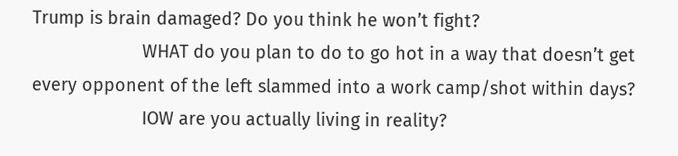Trump is brain damaged? Do you think he won’t fight?
                      WHAT do you plan to do to go hot in a way that doesn’t get every opponent of the left slammed into a work camp/shot within days?
                      IOW are you actually living in reality?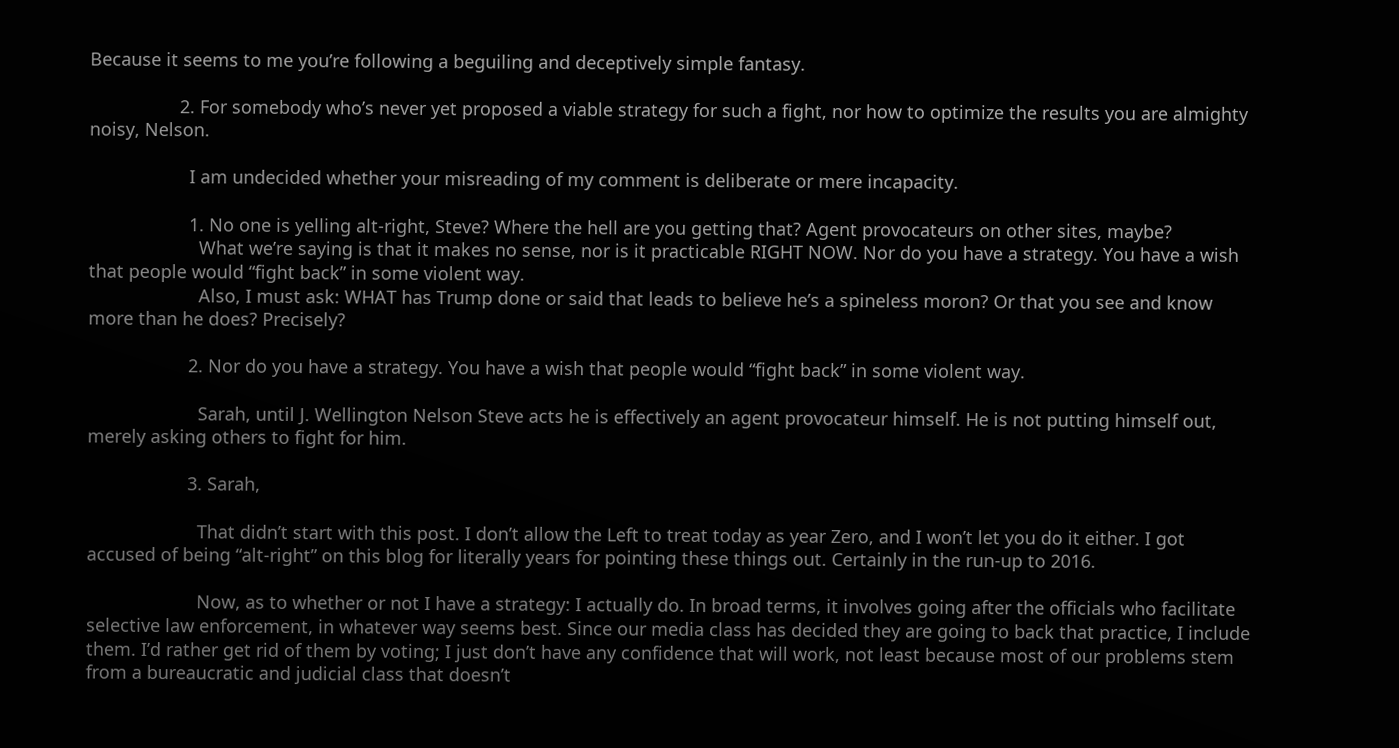Because it seems to me you’re following a beguiling and deceptively simple fantasy.

                  2. For somebody who’s never yet proposed a viable strategy for such a fight, nor how to optimize the results you are almighty noisy, Nelson.

                    I am undecided whether your misreading of my comment is deliberate or mere incapacity.

                    1. No one is yelling alt-right, Steve? Where the hell are you getting that? Agent provocateurs on other sites, maybe?
                      What we’re saying is that it makes no sense, nor is it practicable RIGHT NOW. Nor do you have a strategy. You have a wish that people would “fight back” in some violent way.
                      Also, I must ask: WHAT has Trump done or said that leads to believe he’s a spineless moron? Or that you see and know more than he does? Precisely?

                    2. Nor do you have a strategy. You have a wish that people would “fight back” in some violent way.

                      Sarah, until J. Wellington Nelson Steve acts he is effectively an agent provocateur himself. He is not putting himself out, merely asking others to fight for him.

                    3. Sarah,

                      That didn’t start with this post. I don’t allow the Left to treat today as year Zero, and I won’t let you do it either. I got accused of being “alt-right” on this blog for literally years for pointing these things out. Certainly in the run-up to 2016.

                      Now, as to whether or not I have a strategy: I actually do. In broad terms, it involves going after the officials who facilitate selective law enforcement, in whatever way seems best. Since our media class has decided they are going to back that practice, I include them. I’d rather get rid of them by voting; I just don’t have any confidence that will work, not least because most of our problems stem from a bureaucratic and judicial class that doesn’t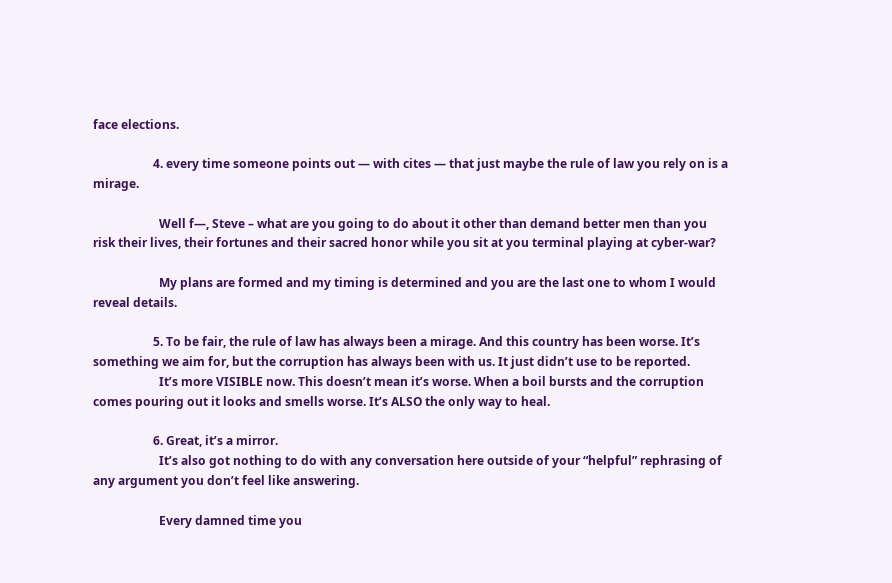face elections.

                    4. every time someone points out — with cites — that just maybe the rule of law you rely on is a mirage.

                      Well f—, Steve – what are you going to do about it other than demand better men than you risk their lives, their fortunes and their sacred honor while you sit at you terminal playing at cyber-war?

                      My plans are formed and my timing is determined and you are the last one to whom I would reveal details.

                    5. To be fair, the rule of law has always been a mirage. And this country has been worse. It’s something we aim for, but the corruption has always been with us. It just didn’t use to be reported.
                      It’s more VISIBLE now. This doesn’t mean it’s worse. When a boil bursts and the corruption comes pouring out it looks and smells worse. It’s ALSO the only way to heal.

                    6. Great, it’s a mirror.
                      It’s also got nothing to do with any conversation here outside of your “helpful” rephrasing of any argument you don’t feel like answering.

                      Every damned time you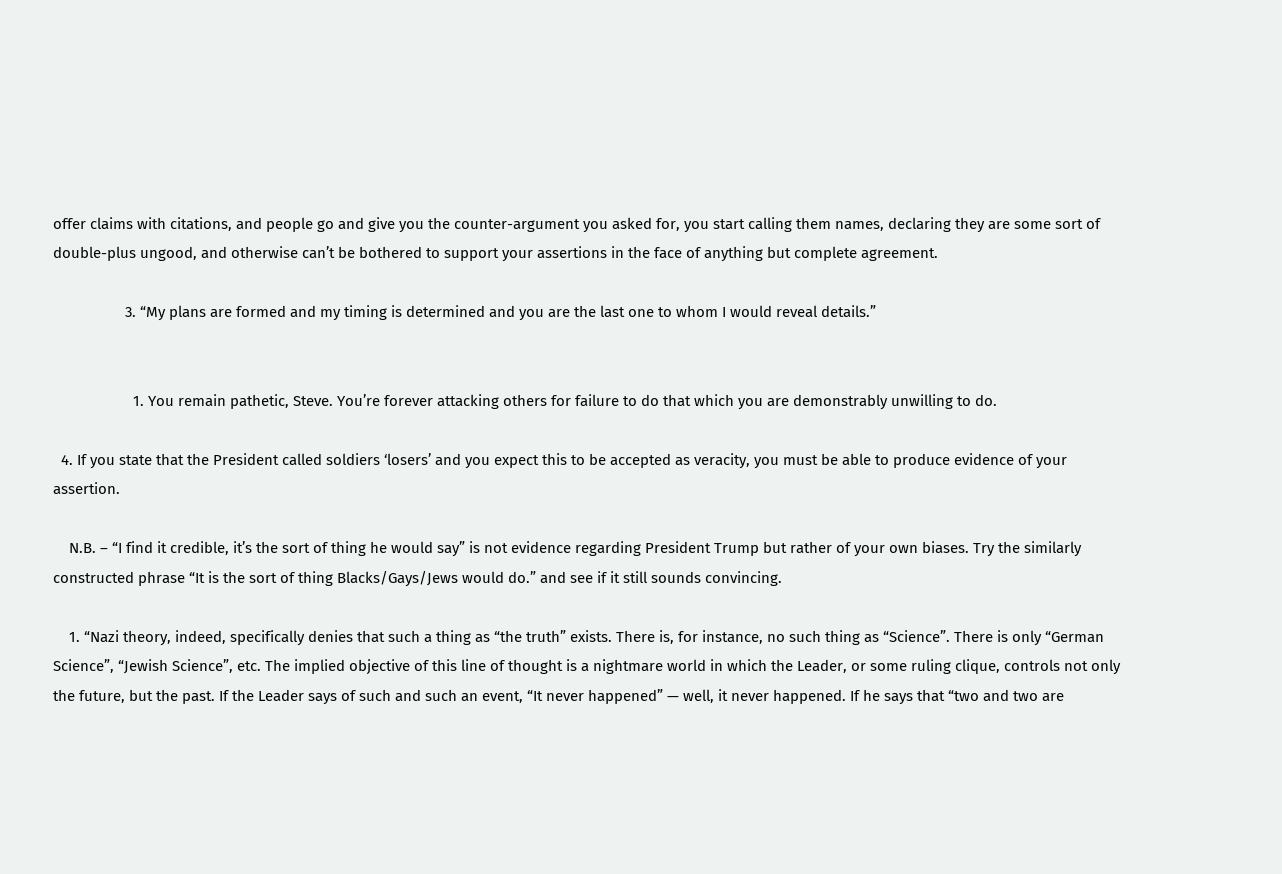offer claims with citations, and people go and give you the counter-argument you asked for, you start calling them names, declaring they are some sort of double-plus ungood, and otherwise can’t be bothered to support your assertions in the face of anything but complete agreement.

                  3. “My plans are formed and my timing is determined and you are the last one to whom I would reveal details.”


                    1. You remain pathetic, Steve. You’re forever attacking others for failure to do that which you are demonstrably unwilling to do.

  4. If you state that the President called soldiers ‘losers’ and you expect this to be accepted as veracity, you must be able to produce evidence of your assertion.

    N.B. – “I find it credible, it’s the sort of thing he would say” is not evidence regarding President Trump but rather of your own biases. Try the similarly constructed phrase “It is the sort of thing Blacks/Gays/Jews would do.” and see if it still sounds convincing.

    1. “Nazi theory, indeed, specifically denies that such a thing as “the truth” exists. There is, for instance, no such thing as “Science”. There is only “German Science”, “Jewish Science”, etc. The implied objective of this line of thought is a nightmare world in which the Leader, or some ruling clique, controls not only the future, but the past. If the Leader says of such and such an event, “It never happened” — well, it never happened. If he says that “two and two are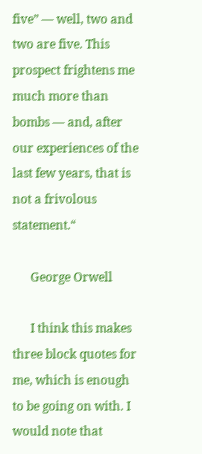five” — well, two and two are five. This prospect frightens me much more than bombs — and, after our experiences of the last few years, that is not a frivolous statement.“

      George Orwell

      I think this makes three block quotes for me, which is enough to be going on with. I would note that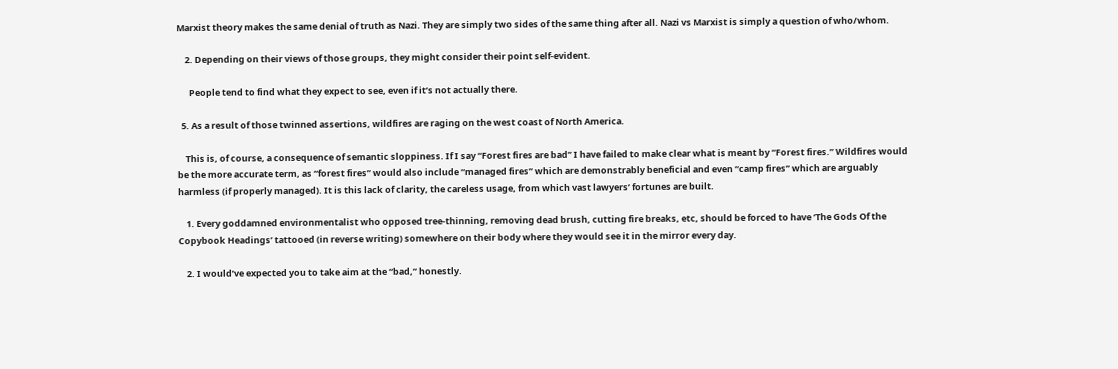Marxist theory makes the same denial of truth as Nazi. They are simply two sides of the same thing after all. Nazi vs Marxist is simply a question of who/whom.

    2. Depending on their views of those groups, they might consider their point self-evident.

      People tend to find what they expect to see, even if it’s not actually there.

  5. As a result of those twinned assertions, wildfires are raging on the west coast of North America.

    This is, of course, a consequence of semantic sloppiness. If I say “Forest fires are bad” I have failed to make clear what is meant by “Forest fires.” Wildfires would be the more accurate term, as “forest fires” would also include “managed fires” which are demonstrably beneficial and even “camp fires” which are arguably harmless (if properly managed). It is this lack of clarity, the careless usage, from which vast lawyers’ fortunes are built.

    1. Every goddamned environmentalist who opposed tree-thinning, removing dead brush, cutting fire breaks, etc, should be forced to have ‘The Gods Of the Copybook Headings’ tattooed (in reverse writing) somewhere on their body where they would see it in the mirror every day.

    2. I would’ve expected you to take aim at the “bad,” honestly.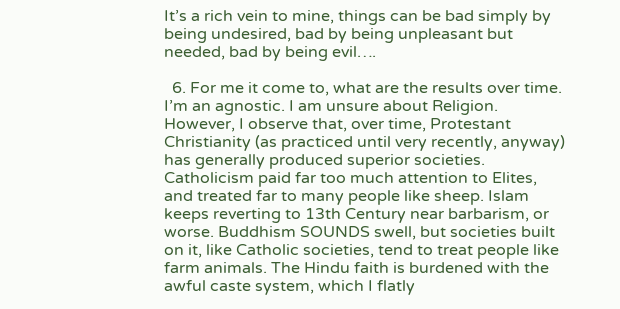It’s a rich vein to mine, things can be bad simply by being undesired, bad by being unpleasant but needed, bad by being evil….

  6. For me it come to, what are the results over time. I’m an agnostic. I am unsure about Religion. However, I observe that, over time, Protestant Christianity (as practiced until very recently, anyway) has generally produced superior societies. Catholicism paid far too much attention to Elites, and treated far to many people like sheep. Islam keeps reverting to 13th Century near barbarism, or worse. Buddhism SOUNDS swell, but societies built on it, like Catholic societies, tend to treat people like farm animals. The Hindu faith is burdened with the awful caste system, which I flatly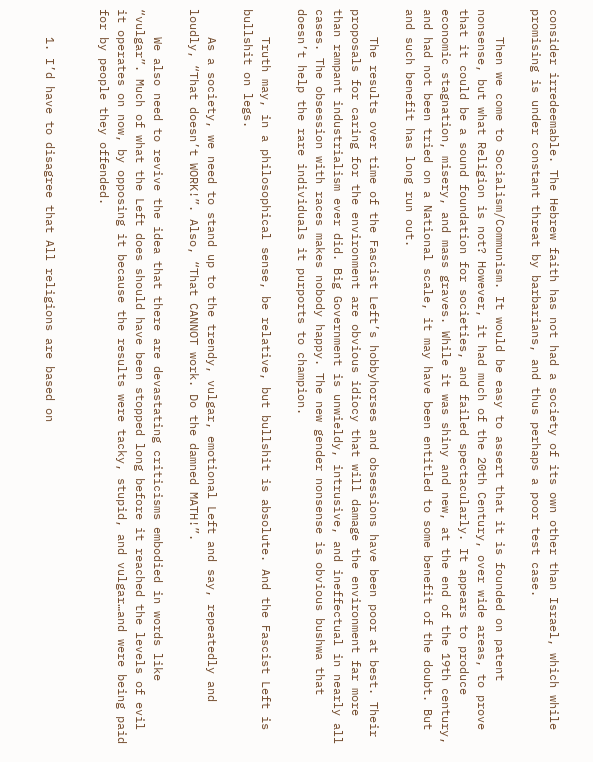consider irredeemable. The Hebrew faith has not had a society of its own other than Israel, which while promising is under constant threat by barbarians, and thus perhaps a poor test case.

    Then we come to Socialism/Communism. It would be easy to assert that it is founded on patent nonsense, but what Religion is not? However, it had much of the 20th Century, over wide areas, to prove that it could be a sound foundation for societies, and failed spectacularly. It appears to produce economic stagnation, misery, and mass graves. While it was shiny and new, at the end of the 19th century, and had not been tried on a National scale, it may have been entitled to some benefit of the doubt. But and such benefit has long run out.

    The results over time of the Fascist Left’s hobbyhorses and obsessions have been poor at best. Their proposals for caring for the environment are obvious idiocy that will damage the environment far more than rampant industrialism ever did. Big Government is unwieldy, intrusive, and ineffectual in nearly all cases. The obsession with races makes nobody happy. The new gender nonsense is obvious bushwa that doesn’t help the rare individuals it purports to champion.

    Truth may, in a philosophical sense, be relative, but bullshit is absolute. And the Fascist Left is bullshit on legs.

    As a society, we need to stand up to the trendy, vulgar, emotional Left and say, repeatedly and loudly, “That doesn’t WORK!”. Also, “That CANNOT work. Do the damned MATH!”.

    We also need to revive the idea that there are devastating criticisms embodied in words like “vulgar”. Much of what the Left does should have been stopped long before it reached the levels of evil it operates on now, by opposing it because the results were tacky, stupid, and vulgar…and were being paid for by people they offended.


    1. I’d have to disagree that All religions are based on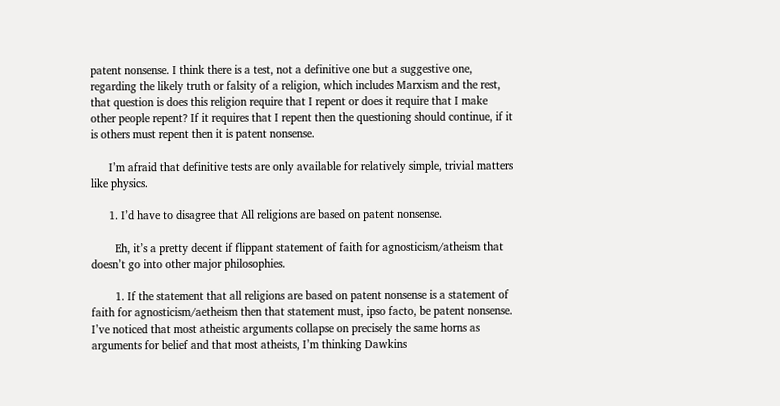patent nonsense. I think there is a test, not a definitive one but a suggestive one, regarding the likely truth or falsity of a religion, which includes Marxism and the rest, that question is does this religion require that I repent or does it require that I make other people repent? If it requires that I repent then the questioning should continue, if it is others must repent then it is patent nonsense.

      I’m afraid that definitive tests are only available for relatively simple, trivial matters like physics.

      1. I’d have to disagree that All religions are based on patent nonsense.

        Eh, it’s a pretty decent if flippant statement of faith for agnosticism/atheism that doesn’t go into other major philosophies.

        1. If the statement that all religions are based on patent nonsense is a statement of faith for agnosticism/aetheism then that statement must, ipso facto, be patent nonsense. I’ve noticed that most atheistic arguments collapse on precisely the same horns as arguments for belief and that most atheists, I’m thinking Dawkins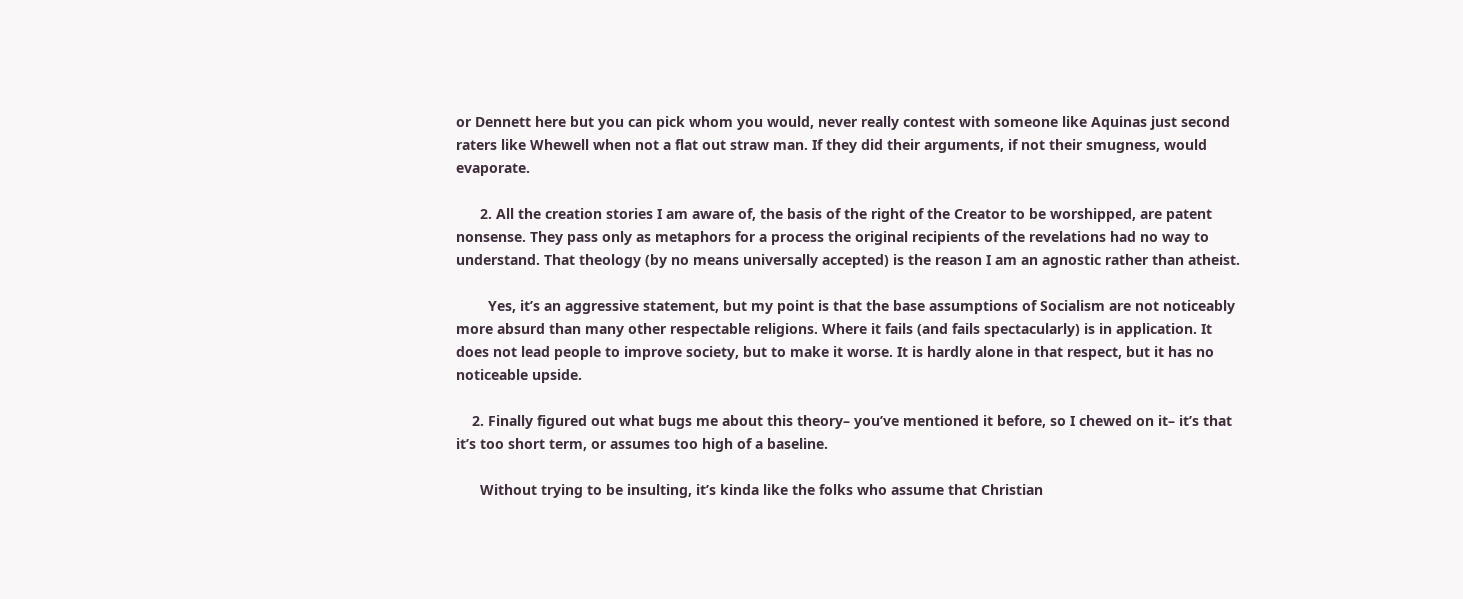or Dennett here but you can pick whom you would, never really contest with someone like Aquinas just second raters like Whewell when not a flat out straw man. If they did their arguments, if not their smugness, would evaporate.

      2. All the creation stories I am aware of, the basis of the right of the Creator to be worshipped, are patent nonsense. They pass only as metaphors for a process the original recipients of the revelations had no way to understand. That theology (by no means universally accepted) is the reason I am an agnostic rather than atheist.

        Yes, it’s an aggressive statement, but my point is that the base assumptions of Socialism are not noticeably more absurd than many other respectable religions. Where it fails (and fails spectacularly) is in application. It does not lead people to improve society, but to make it worse. It is hardly alone in that respect, but it has no noticeable upside.

    2. Finally figured out what bugs me about this theory– you’ve mentioned it before, so I chewed on it– it’s that it’s too short term, or assumes too high of a baseline.

      Without trying to be insulting, it’s kinda like the folks who assume that Christian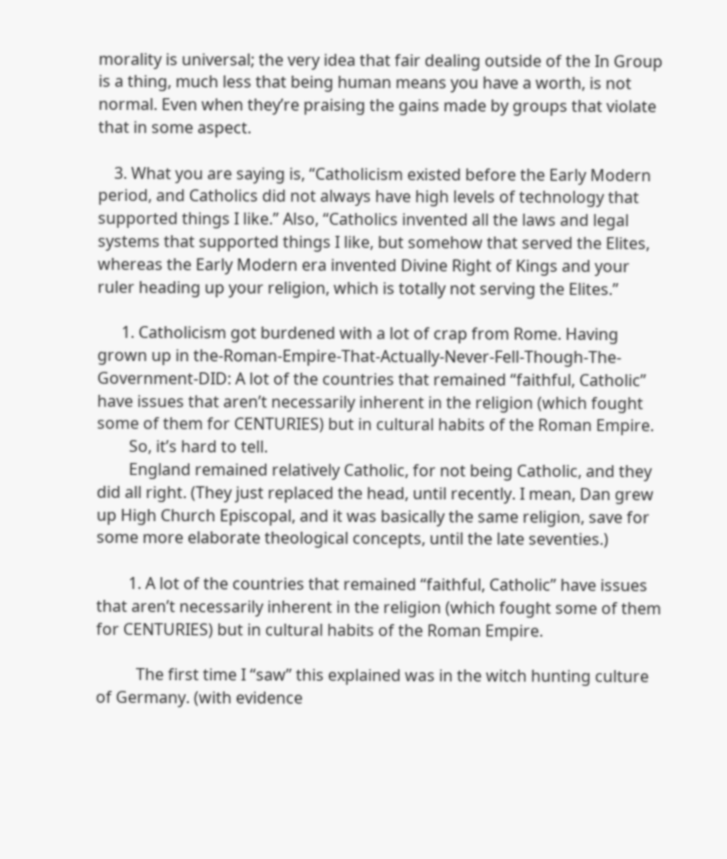morality is universal; the very idea that fair dealing outside of the In Group is a thing, much less that being human means you have a worth, is not normal. Even when they’re praising the gains made by groups that violate that in some aspect.

    3. What you are saying is, “Catholicism existed before the Early Modern period, and Catholics did not always have high levels of technology that supported things I like.” Also, “Catholics invented all the laws and legal systems that supported things I like, but somehow that served the Elites, whereas the Early Modern era invented Divine Right of Kings and your ruler heading up your religion, which is totally not serving the Elites.”

      1. Catholicism got burdened with a lot of crap from Rome. Having grown up in the-Roman-Empire-That-Actually-Never-Fell-Though-The-Government-DID: A lot of the countries that remained “faithful, Catholic” have issues that aren’t necessarily inherent in the religion (which fought some of them for CENTURIES) but in cultural habits of the Roman Empire.
        So, it’s hard to tell.
        England remained relatively Catholic, for not being Catholic, and they did all right. (They just replaced the head, until recently. I mean, Dan grew up High Church Episcopal, and it was basically the same religion, save for some more elaborate theological concepts, until the late seventies.)

        1. A lot of the countries that remained “faithful, Catholic” have issues that aren’t necessarily inherent in the religion (which fought some of them for CENTURIES) but in cultural habits of the Roman Empire.

          The first time I “saw” this explained was in the witch hunting culture of Germany. (with evidence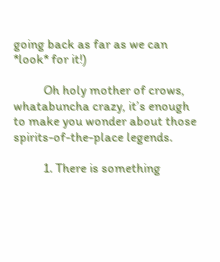going back as far as we can *look* for it!)

          Oh holy mother of crows, whatabuncha crazy, it’s enough to make you wonder about those spirits-of-the-place legends.

          1. There is something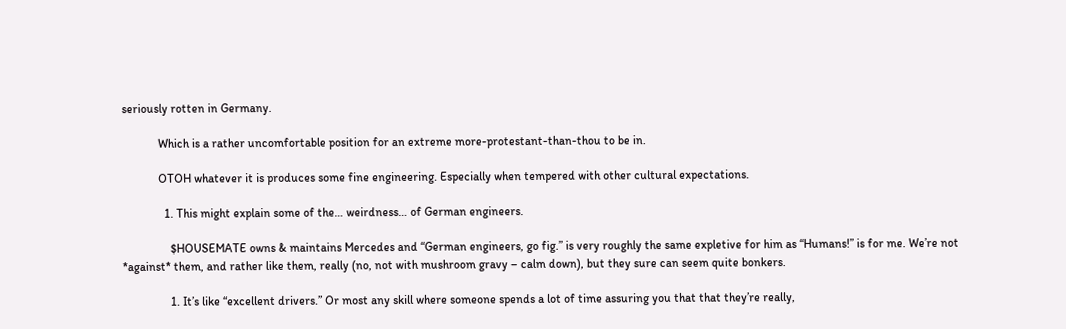seriously rotten in Germany.

            Which is a rather uncomfortable position for an extreme more-protestant-than-thou to be in.

            OTOH whatever it is produces some fine engineering. Especially when tempered with other cultural expectations.

              1. This might explain some of the… weirdness… of German engineers.

                $HOUSEMATE owns & maintains Mercedes and “German engineers, go fig.” is very roughly the same expletive for him as “Humans!” is for me. We’re not *against* them, and rather like them, really (no, not with mushroom gravy – calm down), but they sure can seem quite bonkers.

                1. It’s like “excellent drivers.” Or most any skill where someone spends a lot of time assuring you that that they’re really,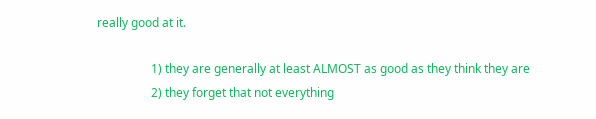really good at it.

                  1) they are generally at least ALMOST as good as they think they are
                  2) they forget that not everything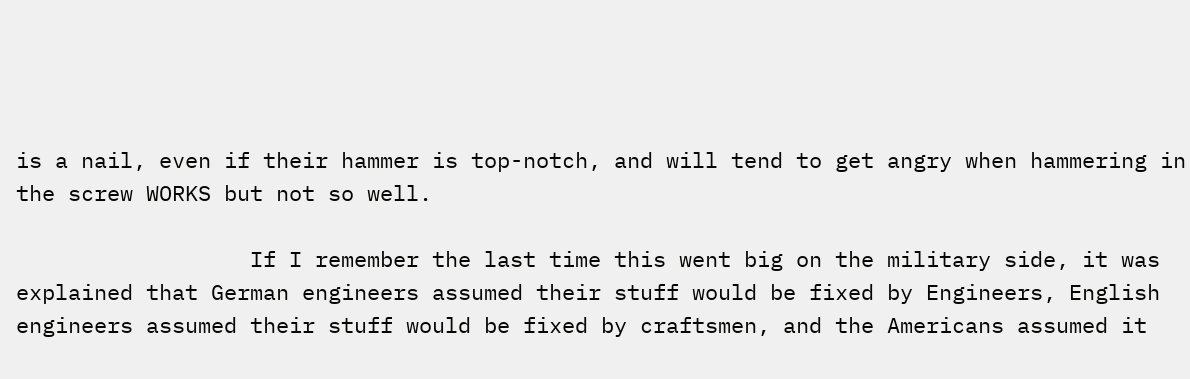is a nail, even if their hammer is top-notch, and will tend to get angry when hammering in the screw WORKS but not so well.

                  If I remember the last time this went big on the military side, it was explained that German engineers assumed their stuff would be fixed by Engineers, English engineers assumed their stuff would be fixed by craftsmen, and the Americans assumed it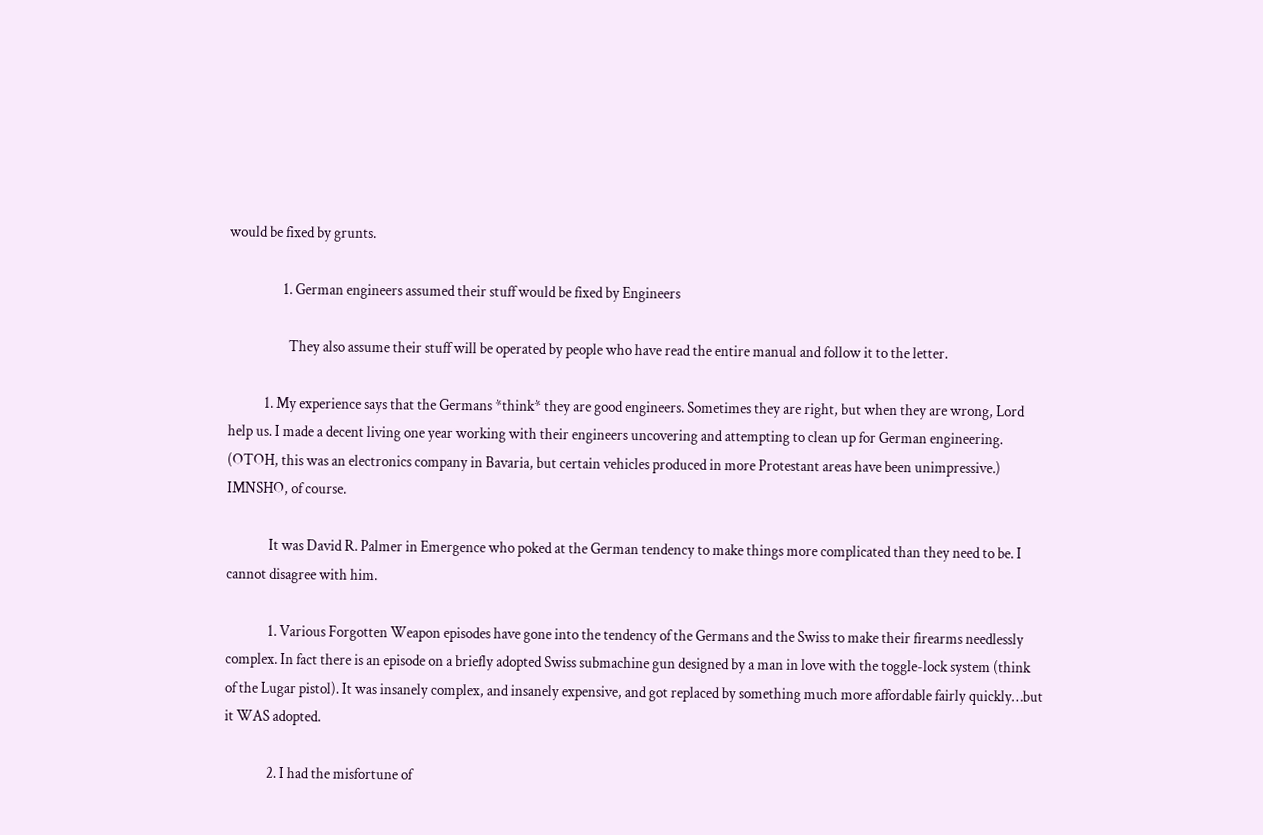would be fixed by grunts.

                  1. German engineers assumed their stuff would be fixed by Engineers

                    They also assume their stuff will be operated by people who have read the entire manual and follow it to the letter.

            1. My experience says that the Germans *think* they are good engineers. Sometimes they are right, but when they are wrong, Lord help us. I made a decent living one year working with their engineers uncovering and attempting to clean up for German engineering. (OTOH, this was an electronics company in Bavaria, but certain vehicles produced in more Protestant areas have been unimpressive.) IMNSHO, of course.

              It was David R. Palmer in Emergence who poked at the German tendency to make things more complicated than they need to be. I cannot disagree with him.

              1. Various Forgotten Weapon episodes have gone into the tendency of the Germans and the Swiss to make their firearms needlessly complex. In fact there is an episode on a briefly adopted Swiss submachine gun designed by a man in love with the toggle-lock system (think of the Lugar pistol). It was insanely complex, and insanely expensive, and got replaced by something much more affordable fairly quickly…but it WAS adopted.

              2. I had the misfortune of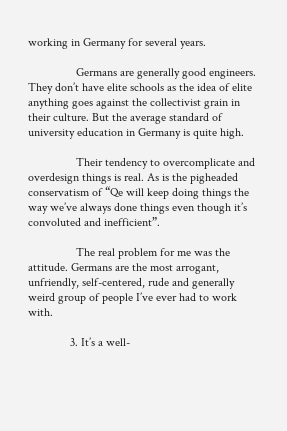working in Germany for several years.

                Germans are generally good engineers. They don’t have elite schools as the idea of elite anything goes against the collectivist grain in their culture. But the average standard of university education in Germany is quite high.

                Their tendency to overcomplicate and overdesign things is real. As is the pigheaded conservatism of “Qe will keep doing things the way we’ve always done things even though it’s convoluted and inefficient”.

                The real problem for me was the attitude. Germans are the most arrogant, unfriendly, self-centered, rude and generally weird group of people I’ve ever had to work with.

              3. It’s a well-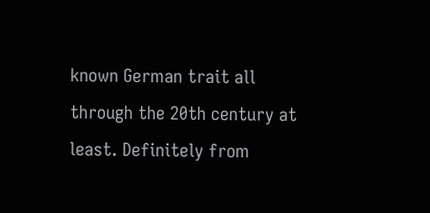known German trait all through the 20th century at least. Definitely from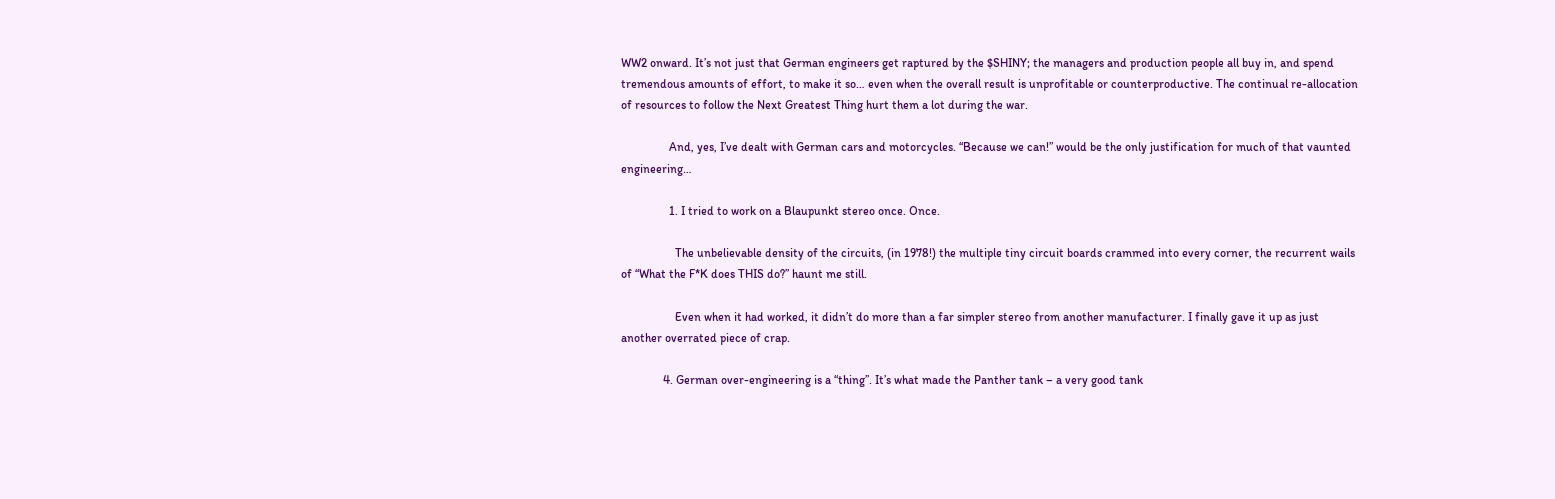WW2 onward. It’s not just that German engineers get raptured by the $SHINY; the managers and production people all buy in, and spend tremendous amounts of effort, to make it so… even when the overall result is unprofitable or counterproductive. The continual re-allocation of resources to follow the Next Greatest Thing hurt them a lot during the war.

                And, yes, I’ve dealt with German cars and motorcycles. “Because we can!” would be the only justification for much of that vaunted engineering…

                1. I tried to work on a Blaupunkt stereo once. Once.

                  The unbelievable density of the circuits, (in 1978!) the multiple tiny circuit boards crammed into every corner, the recurrent wails of “What the F*K does THIS do?” haunt me still.

                  Even when it had worked, it didn’t do more than a far simpler stereo from another manufacturer. I finally gave it up as just another overrated piece of crap.

              4. German over-engineering is a “thing”. It’s what made the Panther tank – a very good tank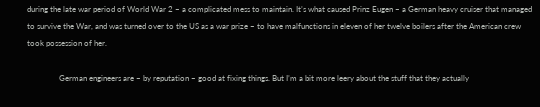during the late war period of World War 2 – a complicated mess to maintain. It’s what caused Prinz Eugen – a German heavy cruiser that managed to survive the War, and was turned over to the US as a war prize – to have malfunctions in eleven of her twelve boilers after the American crew took possession of her.

                German engineers are – by reputation – good at fixing things. But I’m a bit more leery about the stuff that they actually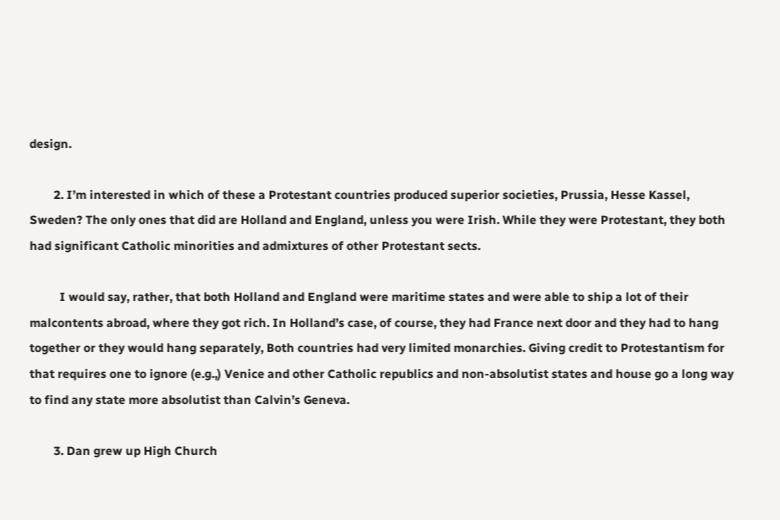design.

        2. I’m interested in which of these a Protestant countries produced superior societies, Prussia, Hesse Kassel, Sweden? The only ones that did are Holland and England, unless you were Irish. While they were Protestant, they both had significant Catholic minorities and admixtures of other Protestant sects.

          I would say, rather, that both Holland and England were maritime states and were able to ship a lot of their malcontents abroad, where they got rich. In Holland’s case, of course, they had France next door and they had to hang together or they would hang separately, Both countries had very limited monarchies. Giving credit to Protestantism for that requires one to ignore (e.g.,) Venice and other Catholic republics and non-absolutist states and house go a long way to find any state more absolutist than Calvin’s Geneva.

        3. Dan grew up High Church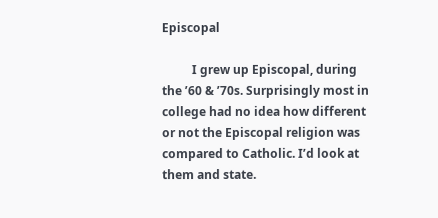Episcopal

          I grew up Episcopal, during the ’60 & ’70s. Surprisingly most in college had no idea how different or not the Episcopal religion was compared to Catholic. I’d look at them and state.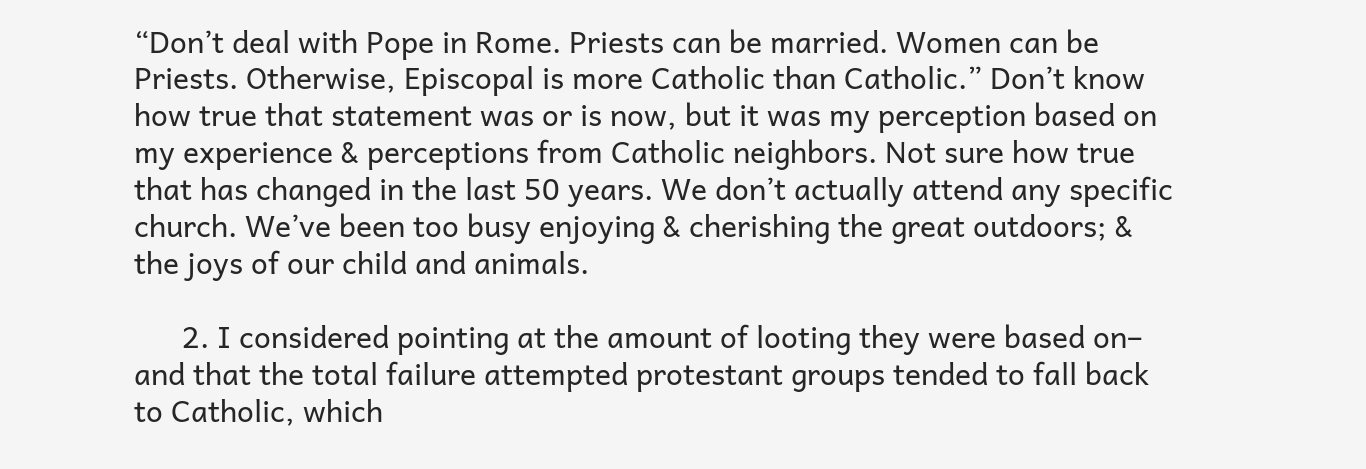“Don’t deal with Pope in Rome. Priests can be married. Women can be Priests. Otherwise, Episcopal is more Catholic than Catholic.” Don’t know how true that statement was or is now, but it was my perception based on my experience & perceptions from Catholic neighbors. Not sure how true that has changed in the last 50 years. We don’t actually attend any specific church. We’ve been too busy enjoying & cherishing the great outdoors; & the joys of our child and animals.

      2. I considered pointing at the amount of looting they were based on– and that the total failure attempted protestant groups tended to fall back to Catholic, which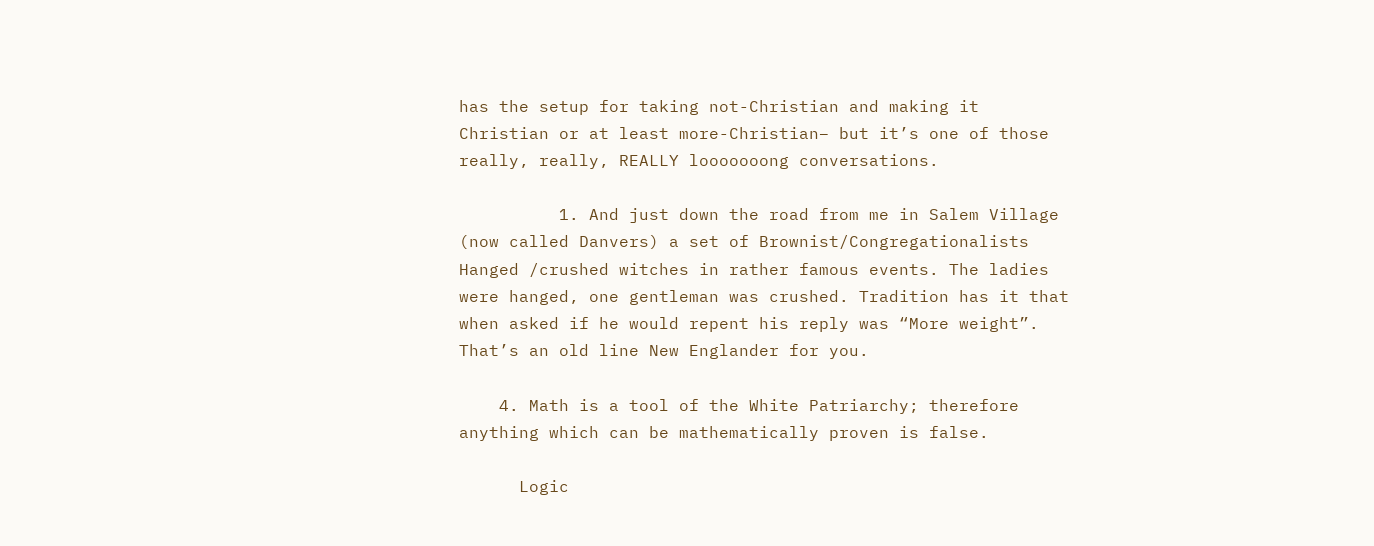has the setup for taking not-Christian and making it Christian or at least more-Christian– but it’s one of those really, really, REALLY looooooong conversations.

          1. And just down the road from me in Salem Village (now called Danvers) a set of Brownist/Congregationalists Hanged /crushed witches in rather famous events. The ladies were hanged, one gentleman was crushed. Tradition has it that when asked if he would repent his reply was “More weight”. That’s an old line New Englander for you.

    4. Math is a tool of the White Patriarchy; therefore anything which can be mathematically proven is false.

      Logic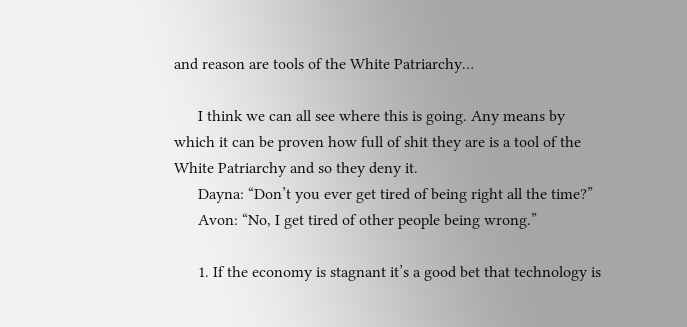and reason are tools of the White Patriarchy…

      I think we can all see where this is going. Any means by which it can be proven how full of shit they are is a tool of the White Patriarchy and so they deny it.
      Dayna: “Don’t you ever get tired of being right all the time?”
      Avon: “No, I get tired of other people being wrong.”

      1. If the economy is stagnant it’s a good bet that technology is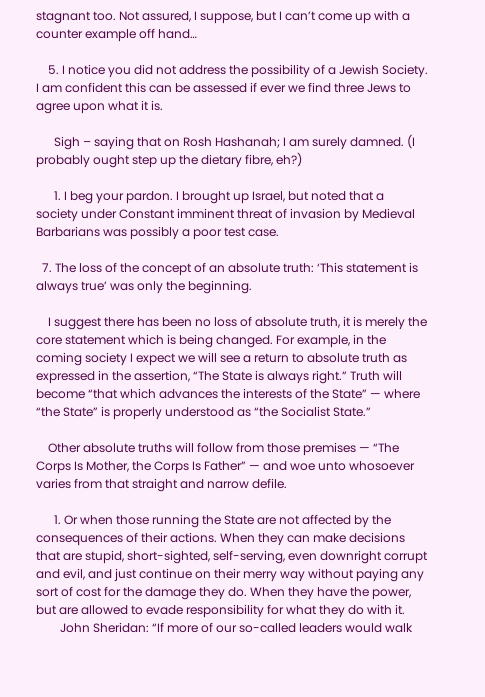stagnant too. Not assured, I suppose, but I can’t come up with a counter example off hand…

    5. I notice you did not address the possibility of a Jewish Society. I am confident this can be assessed if ever we find three Jews to agree upon what it is.

      Sigh – saying that on Rosh Hashanah; I am surely damned. (I probably ought step up the dietary fibre, eh?)

      1. I beg your pardon. I brought up Israel, but noted that a society under Constant imminent threat of invasion by Medieval Barbarians was possibly a poor test case.

  7. The loss of the concept of an absolute truth: ‘This statement is always true’ was only the beginning.

    I suggest there has been no loss of absolute truth, it is merely the core statement which is being changed. For example, in the coming society I expect we will see a return to absolute truth as expressed in the assertion, “The State is always right.” Truth will become “that which advances the interests of the State” — where “the State” is properly understood as “the Socialist State.”

    Other absolute truths will follow from those premises — “The Corps Is Mother, the Corps Is Father” — and woe unto whosoever varies from that straight and narrow defile.

      1. Or when those running the State are not affected by the consequences of their actions. When they can make decisions that are stupid, short-sighted, self-serving, even downright corrupt and evil, and just continue on their merry way without paying any sort of cost for the damage they do. When they have the power, but are allowed to evade responsibility for what they do with it.
        John Sheridan: “If more of our so-called leaders would walk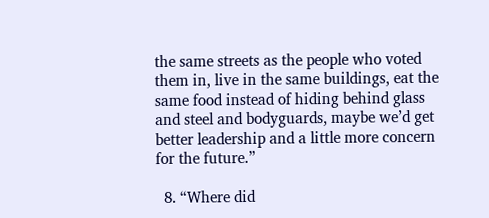the same streets as the people who voted them in, live in the same buildings, eat the same food instead of hiding behind glass and steel and bodyguards, maybe we’d get better leadership and a little more concern for the future.”

  8. “Where did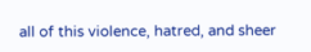all of this violence, hatred, and sheer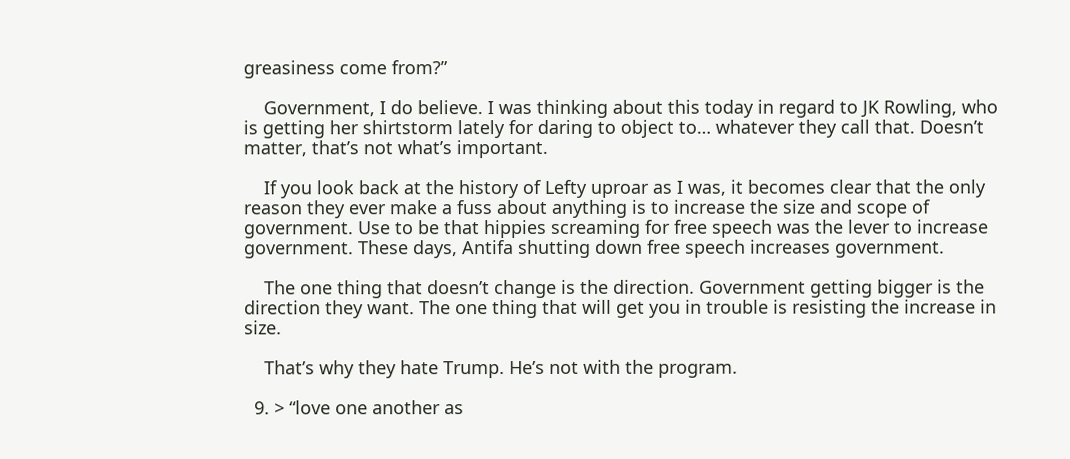greasiness come from?”

    Government, I do believe. I was thinking about this today in regard to JK Rowling, who is getting her shirtstorm lately for daring to object to… whatever they call that. Doesn’t matter, that’s not what’s important.

    If you look back at the history of Lefty uproar as I was, it becomes clear that the only reason they ever make a fuss about anything is to increase the size and scope of government. Use to be that hippies screaming for free speech was the lever to increase government. These days, Antifa shutting down free speech increases government.

    The one thing that doesn’t change is the direction. Government getting bigger is the direction they want. The one thing that will get you in trouble is resisting the increase in size.

    That’s why they hate Trump. He’s not with the program.

  9. > “love one another as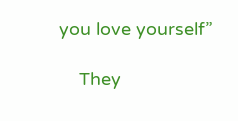you love yourself”

    They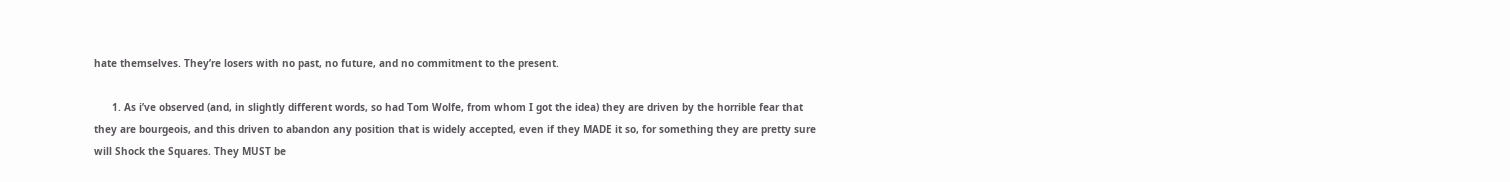hate themselves. They’re losers with no past, no future, and no commitment to the present.

      1. As i’ve observed (and, in slightly different words, so had Tom Wolfe, from whom I got the idea) they are driven by the horrible fear that they are bourgeois, and this driven to abandon any position that is widely accepted, even if they MADE it so, for something they are pretty sure will Shock the Squares. They MUST be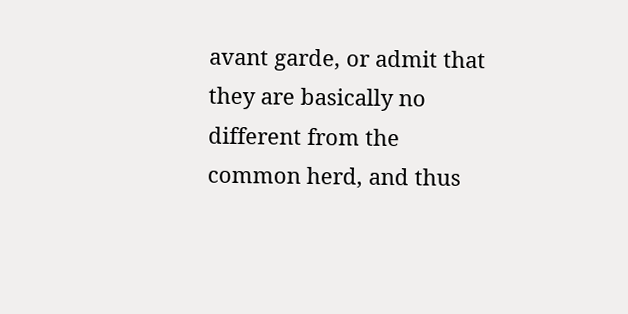avant garde, or admit that they are basically no different from the common herd, and thus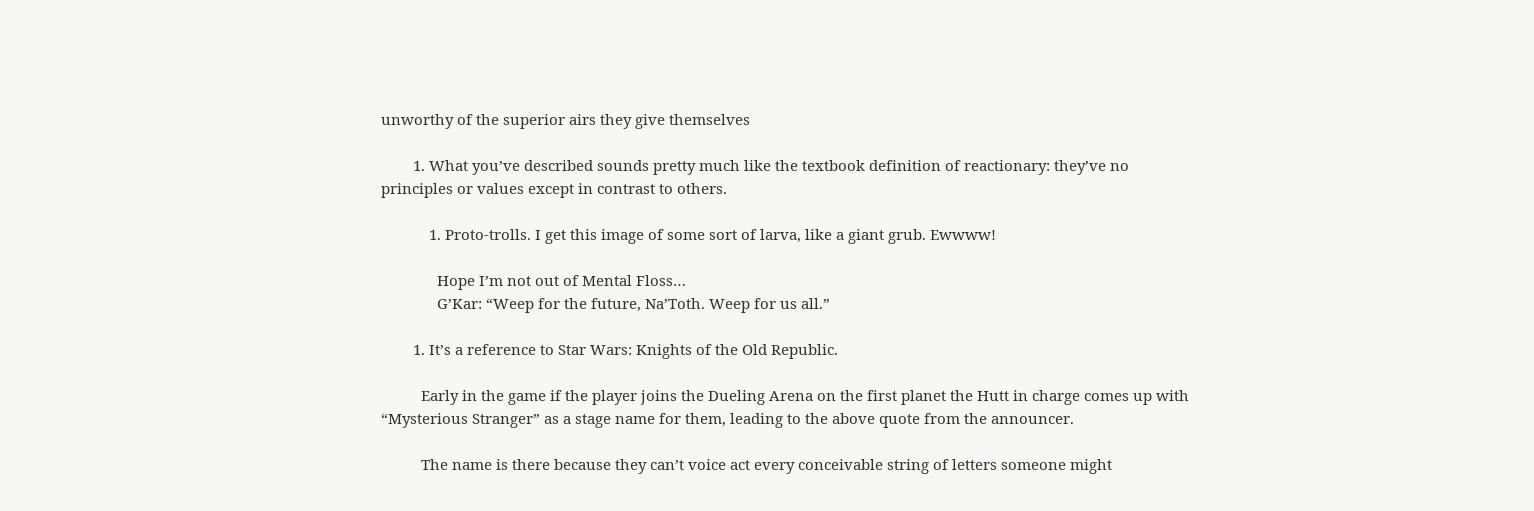unworthy of the superior airs they give themselves

        1. What you’ve described sounds pretty much like the textbook definition of reactionary: they’ve no principles or values except in contrast to others.

            1. Proto-trolls. I get this image of some sort of larva, like a giant grub. Ewwww!

              Hope I’m not out of Mental Floss…
              G’Kar: “Weep for the future, Na’Toth. Weep for us all.”

        1. It’s a reference to Star Wars: Knights of the Old Republic.

          Early in the game if the player joins the Dueling Arena on the first planet the Hutt in charge comes up with “Mysterious Stranger” as a stage name for them, leading to the above quote from the announcer.

          The name is there because they can’t voice act every conceivable string of letters someone might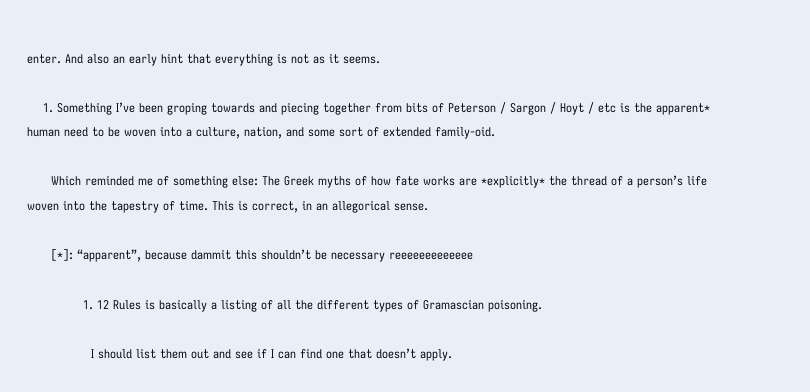enter. And also an early hint that everything is not as it seems.

    1. Something I’ve been groping towards and piecing together from bits of Peterson / Sargon / Hoyt / etc is the apparent* human need to be woven into a culture, nation, and some sort of extended family-oid.

      Which reminded me of something else: The Greek myths of how fate works are *explicitly* the thread of a person’s life woven into the tapestry of time. This is correct, in an allegorical sense.

      [*]: “apparent”, because dammit this shouldn’t be necessary reeeeeeeeeeeee

              1. 12 Rules is basically a listing of all the different types of Gramascian poisoning.

                I should list them out and see if I can find one that doesn’t apply.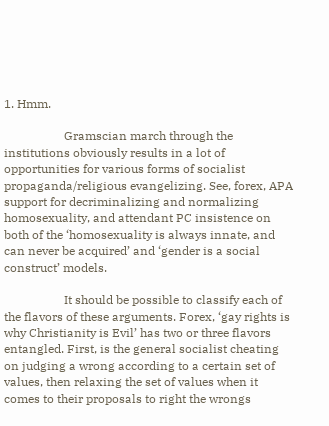1. Hmm.

                    Gramscian march through the institutions obviously results in a lot of opportunities for various forms of socialist propaganda/religious evangelizing. See, forex, APA support for decriminalizing and normalizing homosexuality, and attendant PC insistence on both of the ‘homosexuality is always innate, and can never be acquired’ and ‘gender is a social construct’ models.

                    It should be possible to classify each of the flavors of these arguments. Forex, ‘gay rights is why Christianity is Evil’ has two or three flavors entangled. First, is the general socialist cheating on judging a wrong according to a certain set of values, then relaxing the set of values when it comes to their proposals to right the wrongs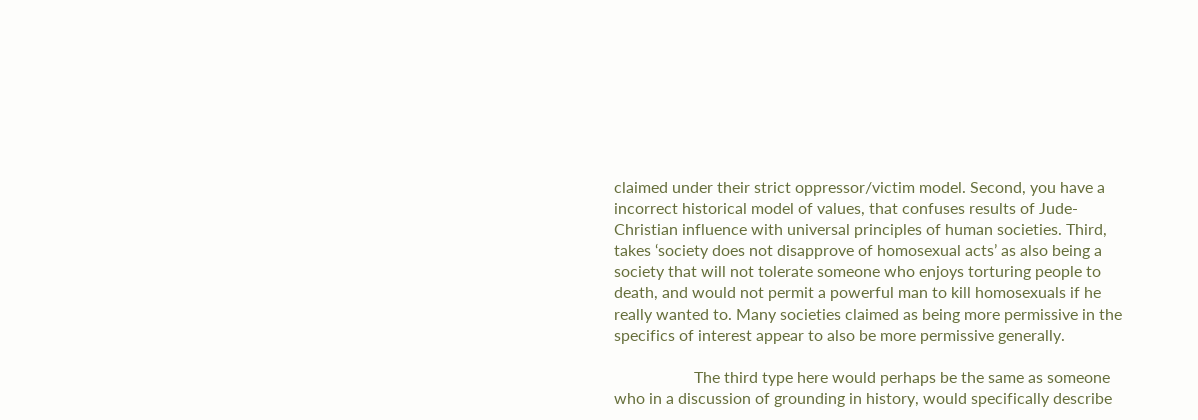claimed under their strict oppressor/victim model. Second, you have a incorrect historical model of values, that confuses results of Jude-Christian influence with universal principles of human societies. Third, takes ‘society does not disapprove of homosexual acts’ as also being a society that will not tolerate someone who enjoys torturing people to death, and would not permit a powerful man to kill homosexuals if he really wanted to. Many societies claimed as being more permissive in the specifics of interest appear to also be more permissive generally.

                    The third type here would perhaps be the same as someone who in a discussion of grounding in history, would specifically describe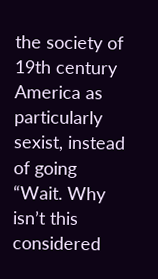the society of 19th century America as particularly sexist, instead of going “Wait. Why isn’t this considered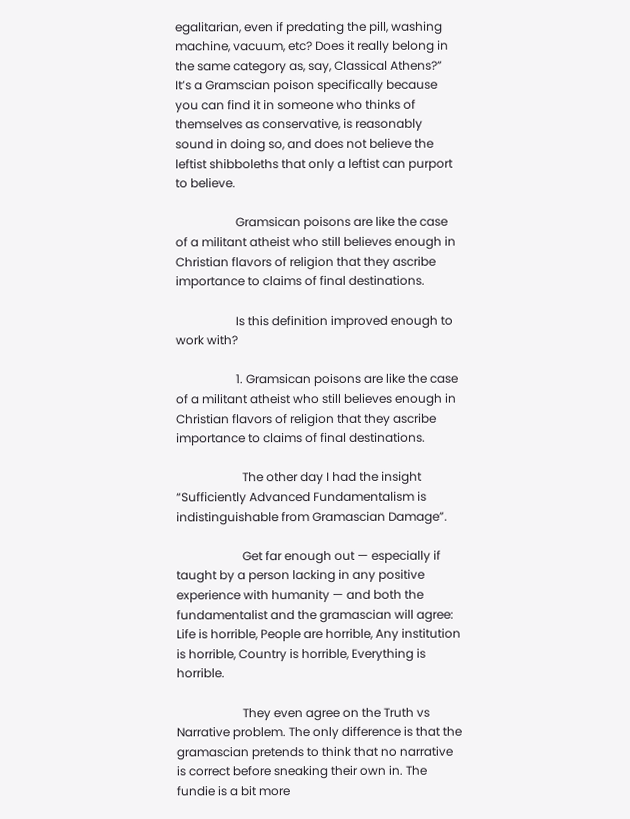egalitarian, even if predating the pill, washing machine, vacuum, etc? Does it really belong in the same category as, say, Classical Athens?” It’s a Gramscian poison specifically because you can find it in someone who thinks of themselves as conservative, is reasonably sound in doing so, and does not believe the leftist shibboleths that only a leftist can purport to believe.

                    Gramsican poisons are like the case of a militant atheist who still believes enough in Christian flavors of religion that they ascribe importance to claims of final destinations.

                    Is this definition improved enough to work with?

                    1. Gramsican poisons are like the case of a militant atheist who still believes enough in Christian flavors of religion that they ascribe importance to claims of final destinations.

                      The other day I had the insight “Sufficiently Advanced Fundamentalism is indistinguishable from Gramascian Damage”.

                      Get far enough out — especially if taught by a person lacking in any positive experience with humanity — and both the fundamentalist and the gramascian will agree: Life is horrible, People are horrible, Any institution is horrible, Country is horrible, Everything is horrible.

                      They even agree on the Truth vs Narrative problem. The only difference is that the gramascian pretends to think that no narrative is correct before sneaking their own in. The fundie is a bit more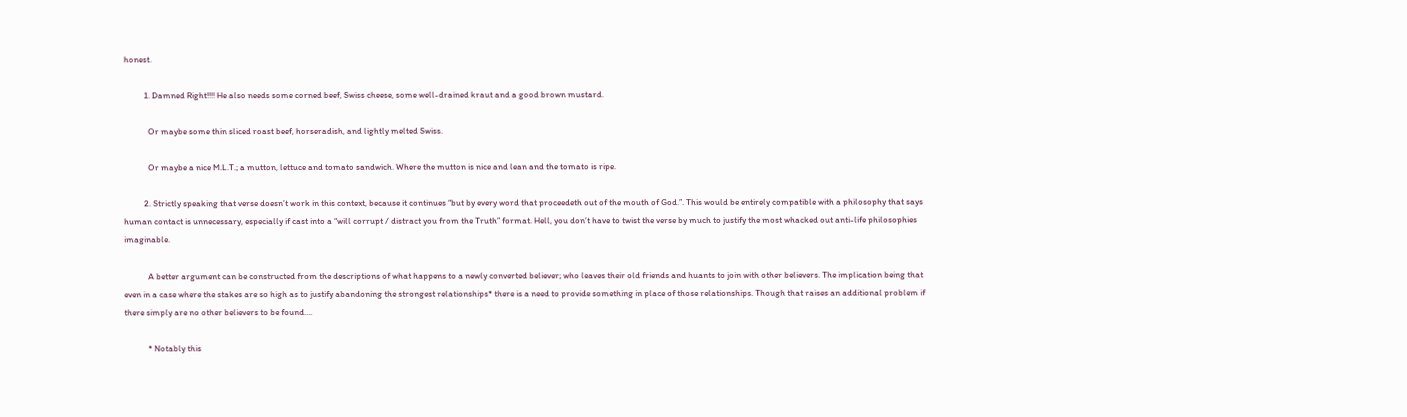honest.

          1. Damned Right!!!! He also needs some corned beef, Swiss cheese, some well-drained kraut and a good brown mustard.

            Or maybe some thin sliced roast beef, horseradish, and lightly melted Swiss.

            Or maybe a nice M.L.T.; a mutton, lettuce and tomato sandwich. Where the mutton is nice and lean and the tomato is ripe.

          2. Strictly speaking that verse doesn’t work in this context, because it continues “but by every word that proceedeth out of the mouth of God.”. This would be entirely compatible with a philosophy that says human contact is unnecessary, especially if cast into a “will corrupt / distract you from the Truth” format. Hell, you don’t have to twist the verse by much to justify the most whacked out anti-life philosophies imaginable.

            A better argument can be constructed from the descriptions of what happens to a newly converted believer; who leaves their old friends and huants to join with other believers. The implication being that even in a case where the stakes are so high as to justify abandoning the strongest relationships* there is a need to provide something in place of those relationships. Though that raises an additional problem if there simply are no other believers to be found….

            * Notably this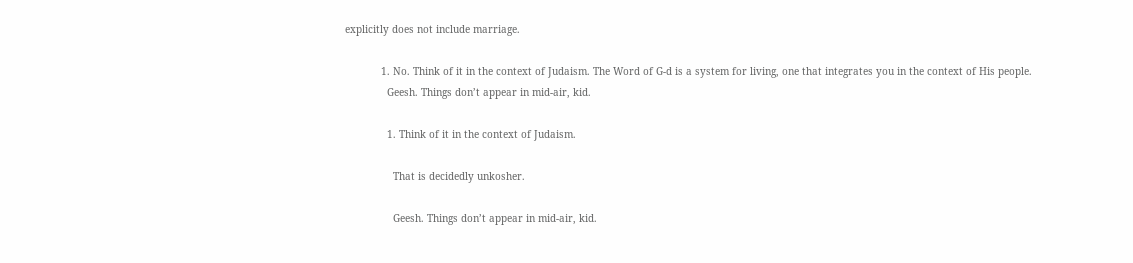explicitly does not include marriage.

            1. No. Think of it in the context of Judaism. The Word of G-d is a system for living, one that integrates you in the context of His people.
              Geesh. Things don’t appear in mid-air, kid.

              1. Think of it in the context of Judaism.

                That is decidedly unkosher.

                Geesh. Things don’t appear in mid-air, kid.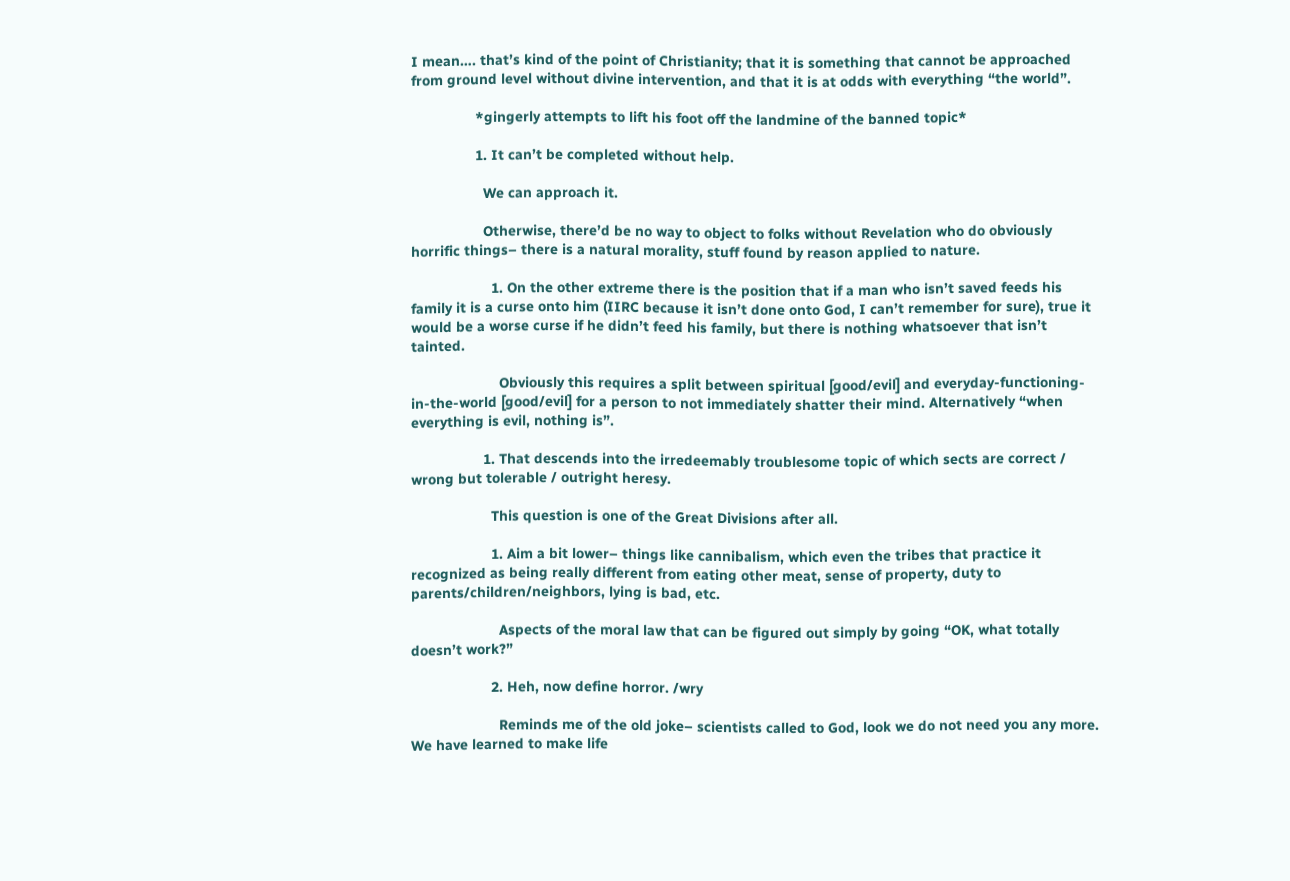I mean…. that’s kind of the point of Christianity; that it is something that cannot be approached from ground level without divine intervention, and that it is at odds with everything “the world”.

                *gingerly attempts to lift his foot off the landmine of the banned topic*

                1. It can’t be completed without help.

                  We can approach it.

                  Otherwise, there’d be no way to object to folks without Revelation who do obviously horrific things– there is a natural morality, stuff found by reason applied to nature.

                    1. On the other extreme there is the position that if a man who isn’t saved feeds his family it is a curse onto him (IIRC because it isn’t done onto God, I can’t remember for sure), true it would be a worse curse if he didn’t feed his family, but there is nothing whatsoever that isn’t tainted.

                      Obviously this requires a split between spiritual [good/evil] and everyday-functioning-in-the-world [good/evil] for a person to not immediately shatter their mind. Alternatively “when everything is evil, nothing is”.

                  1. That descends into the irredeemably troublesome topic of which sects are correct / wrong but tolerable / outright heresy.

                    This question is one of the Great Divisions after all.

                    1. Aim a bit lower– things like cannibalism, which even the tribes that practice it recognized as being really different from eating other meat, sense of property, duty to parents/children/neighbors, lying is bad, etc.

                      Aspects of the moral law that can be figured out simply by going “OK, what totally doesn’t work?”

                    2. Heh, now define horror. /wry

                      Reminds me of the old joke– scientists called to God, look we do not need you any more. We have learned to make life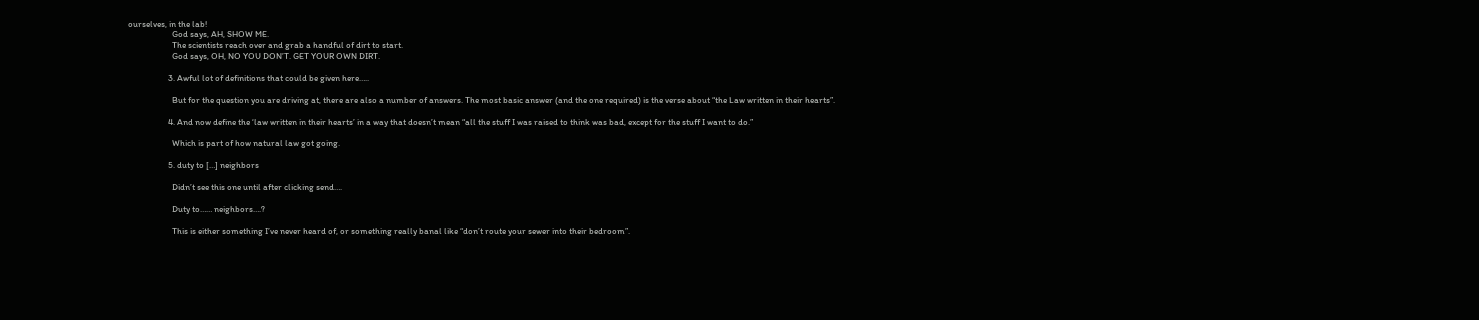ourselves, in the lab!
                      God says, AH, SHOW ME.
                      The scientists reach over and grab a handful of dirt to start.
                      God says, OH, NO YOU DON’T. GET YOUR OWN DIRT.

                    3. Awful lot of definitions that could be given here…..

                      But for the question you are driving at, there are also a number of answers. The most basic answer (and the one required) is the verse about “the Law written in their hearts”.

                    4. And now define the ‘law written in their hearts’ in a way that doesn’t mean “all the stuff I was raised to think was bad, except for the stuff I want to do.”

                      Which is part of how natural law got going.

                    5. duty to […] neighbors

                      Didn’t see this one until after clicking send….

                      Duty to…… neighbors….?

                      This is either something I’ve never heard of, or something really banal like “don’t route your sewer into their bedroom”.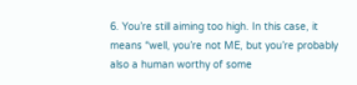6. You’re still aiming too high. In this case, it means “well, you’re not ME, but you’re probably also a human worthy of some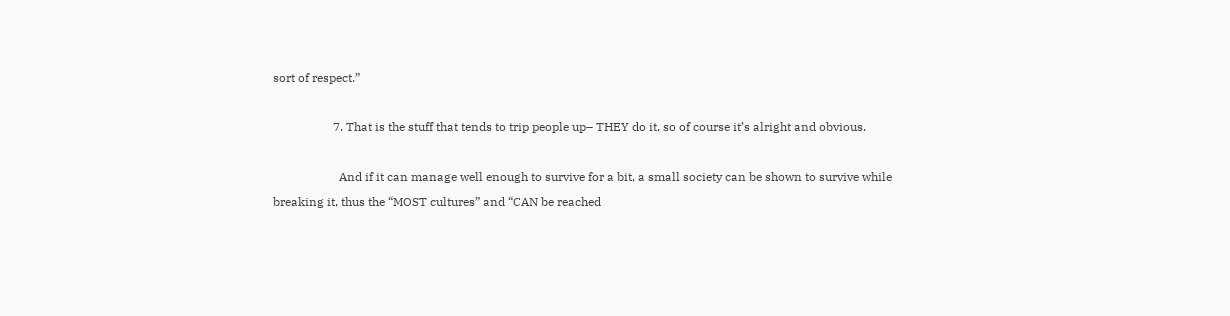sort of respect.”

                    7. That is the stuff that tends to trip people up– THEY do it, so of course it’s alright and obvious.

                      And if it can manage well enough to survive for a bit, a small society can be shown to survive while breaking it, thus the “MOST cultures” and “CAN be reached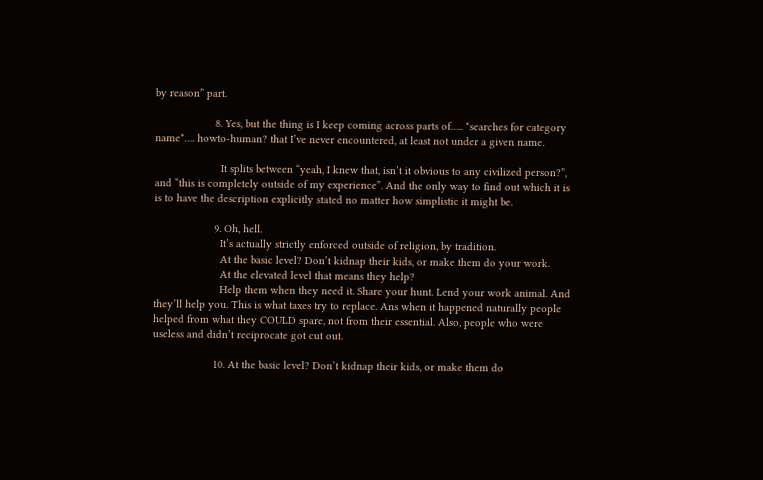by reason” part.

                    8. Yes, but the thing is I keep coming across parts of….. *searches for category name*…. howto-human? that I’ve never encountered, at least not under a given name.

                      It splits between “yeah, I knew that, isn’t it obvious to any civilized person?”, and “this is completely outside of my experience”. And the only way to find out which it is is to have the description explicitly stated no matter how simplistic it might be.

                    9. Oh, hell.
                      It’s actually strictly enforced outside of religion, by tradition.
                      At the basic level? Don’t kidnap their kids, or make them do your work.
                      At the elevated level that means they help?
                      Help them when they need it. Share your hunt. Lend your work animal. And they’ll help you. This is what taxes try to replace. Ans when it happened naturally people helped from what they COULD spare, not from their essential. Also, people who were useless and didn’t reciprocate got cut out.

                    10. At the basic level? Don’t kidnap their kids, or make them do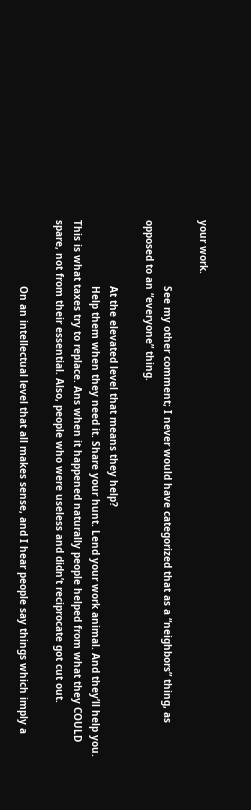your work.

                      See my other comment; I never would have categorized that as a “neighbors” thing, as opposed to an “everyone” thing.

                      At the elevated level that means they help?
                      Help them when they need it. Share your hunt. Lend your work animal. And they’ll help you. This is what taxes try to replace. Ans when it happened naturally people helped from what they COULD spare, not from their essential. Also, people who were useless and didn’t reciprocate got cut out.

                      On an intellectual level that all makes sense, and I hear people say things which imply a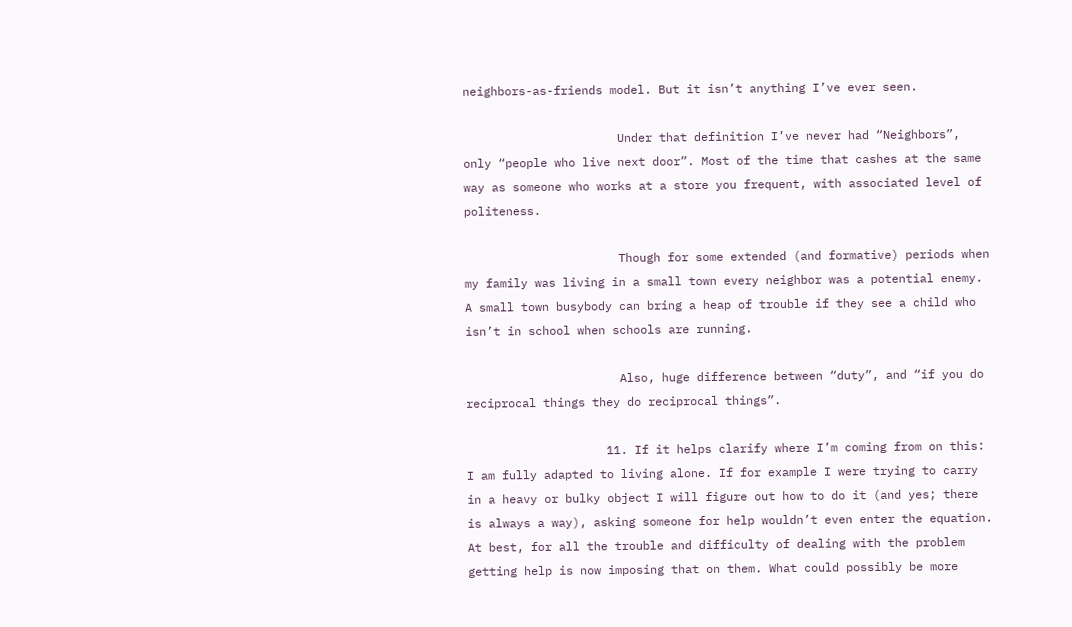neighbors-as-friends model. But it isn’t anything I’ve ever seen.

                      Under that definition I’ve never had “Neighbors”, only “people who live next door”. Most of the time that cashes at the same way as someone who works at a store you frequent, with associated level of politeness.

                      Though for some extended (and formative) periods when my family was living in a small town every neighbor was a potential enemy. A small town busybody can bring a heap of trouble if they see a child who isn’t in school when schools are running.

                      Also, huge difference between “duty”, and “if you do reciprocal things they do reciprocal things”.

                    11. If it helps clarify where I’m coming from on this: I am fully adapted to living alone. If for example I were trying to carry in a heavy or bulky object I will figure out how to do it (and yes; there is always a way), asking someone for help wouldn’t even enter the equation. At best, for all the trouble and difficulty of dealing with the problem getting help is now imposing that on them. What could possibly be more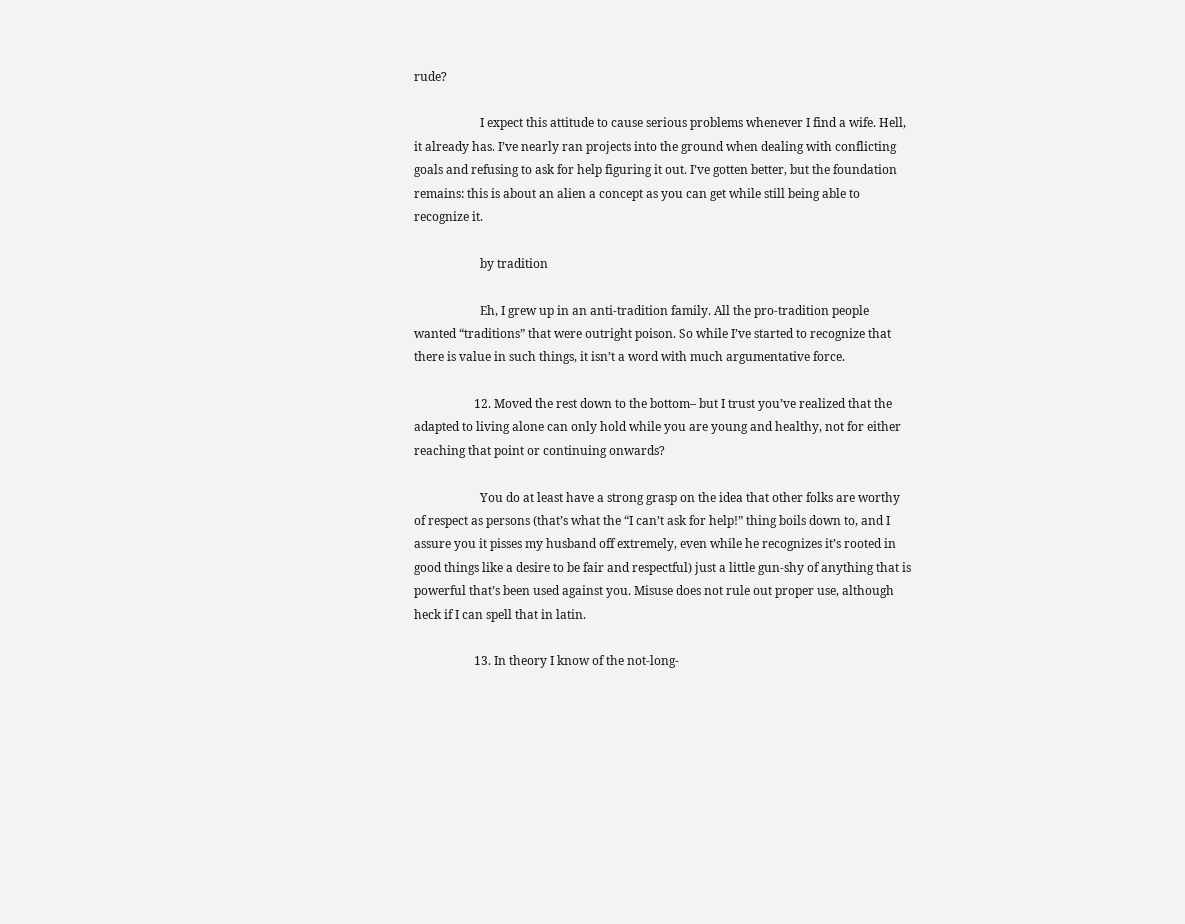rude?

                      I expect this attitude to cause serious problems whenever I find a wife. Hell, it already has. I’ve nearly ran projects into the ground when dealing with conflicting goals and refusing to ask for help figuring it out. I’ve gotten better, but the foundation remains: this is about an alien a concept as you can get while still being able to recognize it.

                      by tradition

                      Eh, I grew up in an anti-tradition family. All the pro-tradition people wanted “traditions” that were outright poison. So while I’ve started to recognize that there is value in such things, it isn’t a word with much argumentative force.

                    12. Moved the rest down to the bottom– but I trust you’ve realized that the adapted to living alone can only hold while you are young and healthy, not for either reaching that point or continuing onwards?

                      You do at least have a strong grasp on the idea that other folks are worthy of respect as persons (that’s what the “I can’t ask for help!” thing boils down to, and I assure you it pisses my husband off extremely, even while he recognizes it’s rooted in good things like a desire to be fair and respectful) just a little gun-shy of anything that is powerful that’s been used against you. Misuse does not rule out proper use, although heck if I can spell that in latin.

                    13. In theory I know of the not-long-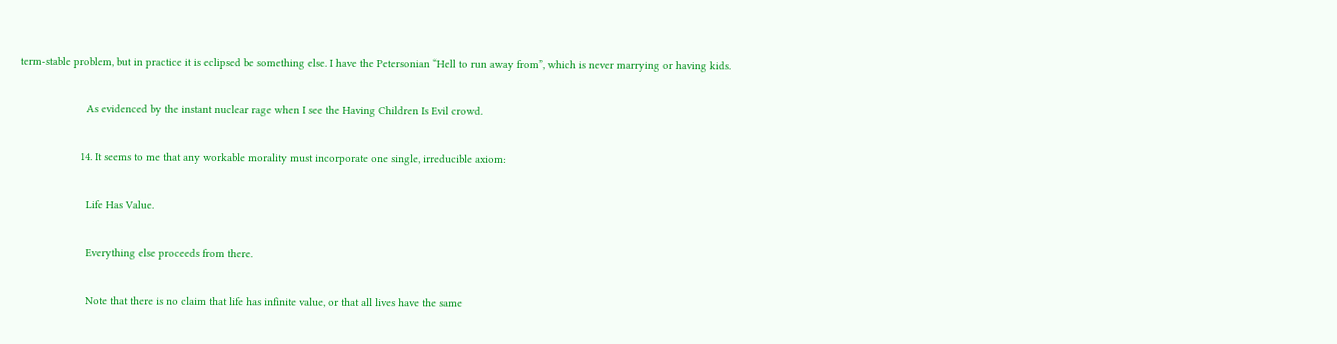term-stable problem, but in practice it is eclipsed be something else. I have the Petersonian “Hell to run away from”, which is never marrying or having kids.

                      As evidenced by the instant nuclear rage when I see the Having Children Is Evil crowd.

                    14. It seems to me that any workable morality must incorporate one single, irreducible axiom:

                      Life Has Value.

                      Everything else proceeds from there.

                      Note that there is no claim that life has infinite value, or that all lives have the same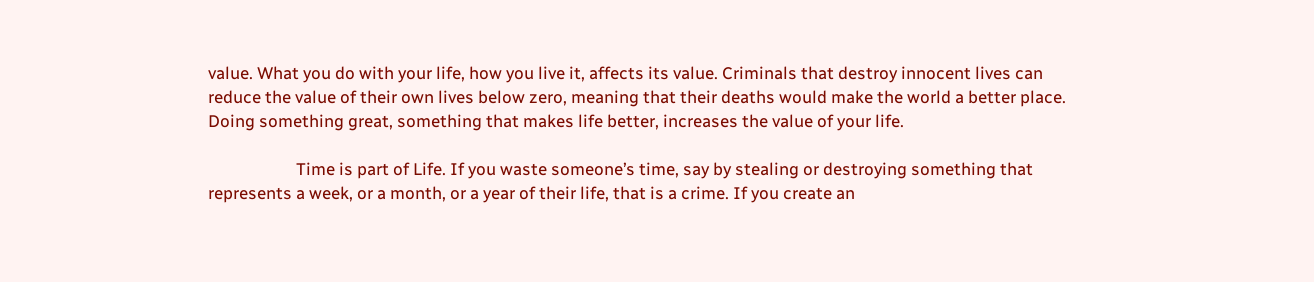value. What you do with your life, how you live it, affects its value. Criminals that destroy innocent lives can reduce the value of their own lives below zero, meaning that their deaths would make the world a better place. Doing something great, something that makes life better, increases the value of your life.

                      Time is part of Life. If you waste someone’s time, say by stealing or destroying something that represents a week, or a month, or a year of their life, that is a crime. If you create an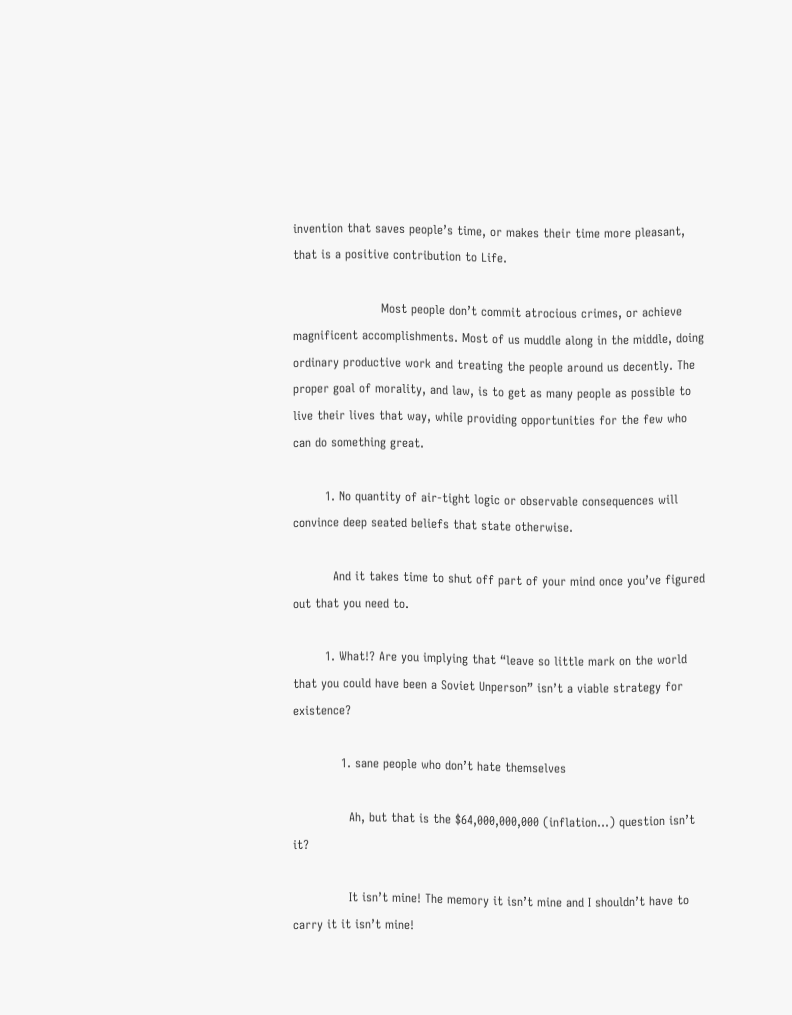invention that saves people’s time, or makes their time more pleasant, that is a positive contribution to Life.

                      Most people don’t commit atrocious crimes, or achieve magnificent accomplishments. Most of us muddle along in the middle, doing ordinary productive work and treating the people around us decently. The proper goal of morality, and law, is to get as many people as possible to live their lives that way, while providing opportunities for the few who can do something great.

        1. No quantity of air-tight logic or observable consequences will convince deep seated beliefs that state otherwise.

          And it takes time to shut off part of your mind once you’ve figured out that you need to.

        1. What!? Are you implying that “leave so little mark on the world that you could have been a Soviet Unperson” isn’t a viable strategy for existence?

            1. sane people who don’t hate themselves

              Ah, but that is the $64,000,000,000 (inflation…) question isn’t it?

              It isn’t mine! The memory it isn’t mine and I shouldn’t have to carry it it isn’t mine!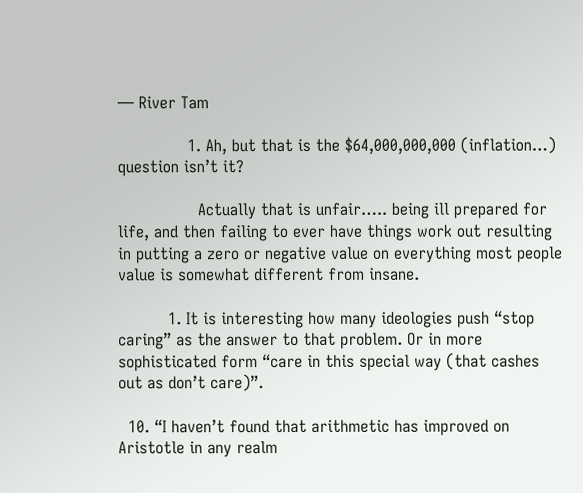— River Tam

              1. Ah, but that is the $64,000,000,000 (inflation…) question isn’t it?

                Actually that is unfair….. being ill prepared for life, and then failing to ever have things work out resulting in putting a zero or negative value on everything most people value is somewhat different from insane.

          1. It is interesting how many ideologies push “stop caring” as the answer to that problem. Or in more sophisticated form “care in this special way (that cashes out as don’t care)”.

  10. “I haven’t found that arithmetic has improved on Aristotle in any realm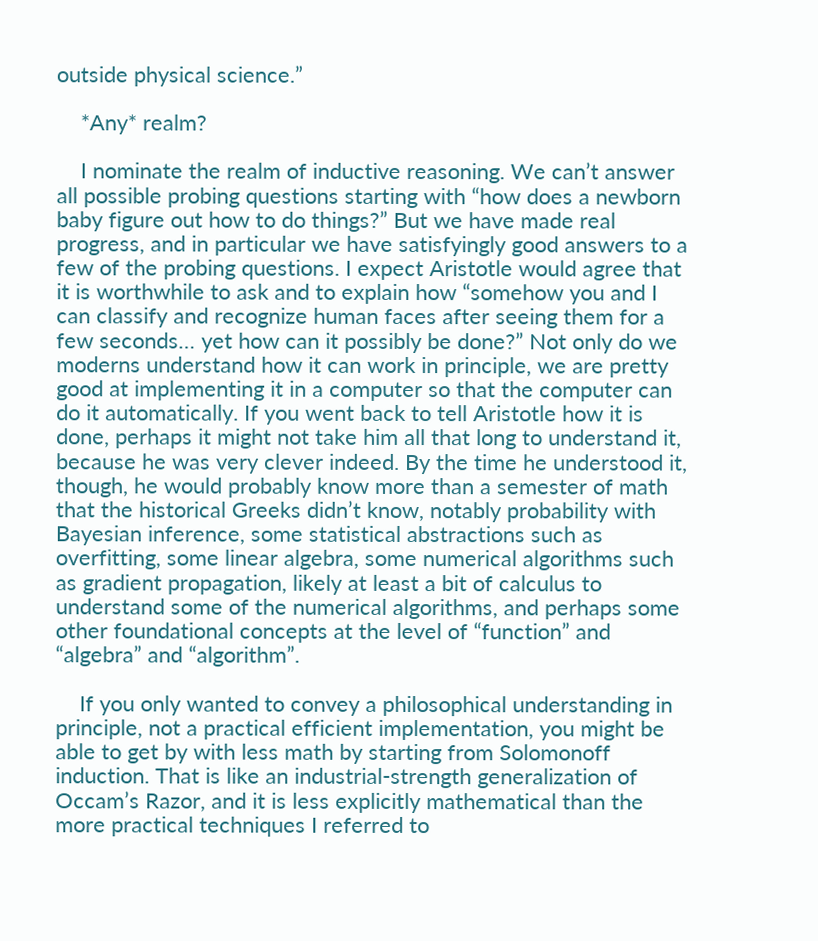outside physical science.”

    *Any* realm?

    I nominate the realm of inductive reasoning. We can’t answer all possible probing questions starting with “how does a newborn baby figure out how to do things?” But we have made real progress, and in particular we have satisfyingly good answers to a few of the probing questions. I expect Aristotle would agree that it is worthwhile to ask and to explain how “somehow you and I can classify and recognize human faces after seeing them for a few seconds… yet how can it possibly be done?” Not only do we moderns understand how it can work in principle, we are pretty good at implementing it in a computer so that the computer can do it automatically. If you went back to tell Aristotle how it is done, perhaps it might not take him all that long to understand it, because he was very clever indeed. By the time he understood it, though, he would probably know more than a semester of math that the historical Greeks didn’t know, notably probability with Bayesian inference, some statistical abstractions such as overfitting, some linear algebra, some numerical algorithms such as gradient propagation, likely at least a bit of calculus to understand some of the numerical algorithms, and perhaps some other foundational concepts at the level of “function” and “algebra” and “algorithm”.

    If you only wanted to convey a philosophical understanding in principle, not a practical efficient implementation, you might be able to get by with less math by starting from Solomonoff induction. That is like an industrial-strength generalization of Occam’s Razor, and it is less explicitly mathematical than the more practical techniques I referred to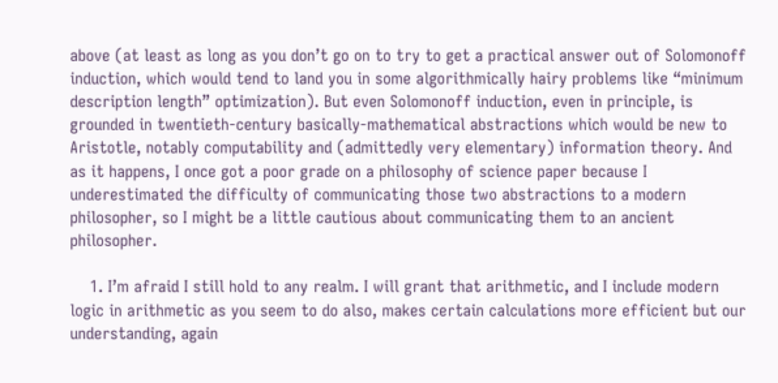above (at least as long as you don’t go on to try to get a practical answer out of Solomonoff induction, which would tend to land you in some algorithmically hairy problems like “minimum description length” optimization). But even Solomonoff induction, even in principle, is grounded in twentieth-century basically-mathematical abstractions which would be new to Aristotle, notably computability and (admittedly very elementary) information theory. And as it happens, I once got a poor grade on a philosophy of science paper because I underestimated the difficulty of communicating those two abstractions to a modern philosopher, so I might be a little cautious about communicating them to an ancient philosopher.

    1. I’m afraid I still hold to any realm. I will grant that arithmetic, and I include modern logic in arithmetic as you seem to do also, makes certain calculations more efficient but our understanding, again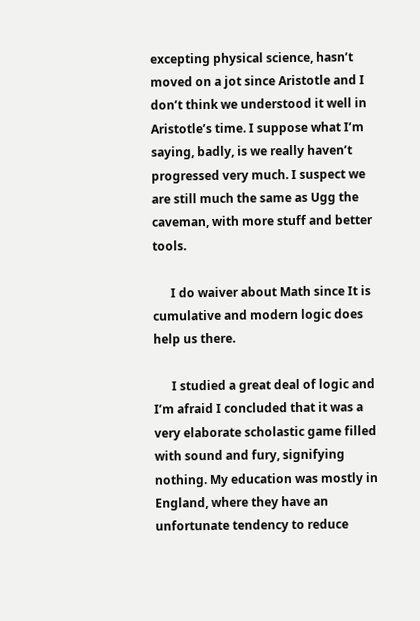excepting physical science, hasn’t moved on a jot since Aristotle and I don’t think we understood it well in Aristotle’s time. I suppose what I’m saying, badly, is we really haven’t progressed very much. I suspect we are still much the same as Ugg the caveman, with more stuff and better tools.

      I do waiver about Math since It is cumulative and modern logic does help us there.

      I studied a great deal of logic and I’m afraid I concluded that it was a very elaborate scholastic game filled with sound and fury, signifying nothing. My education was mostly in England, where they have an unfortunate tendency to reduce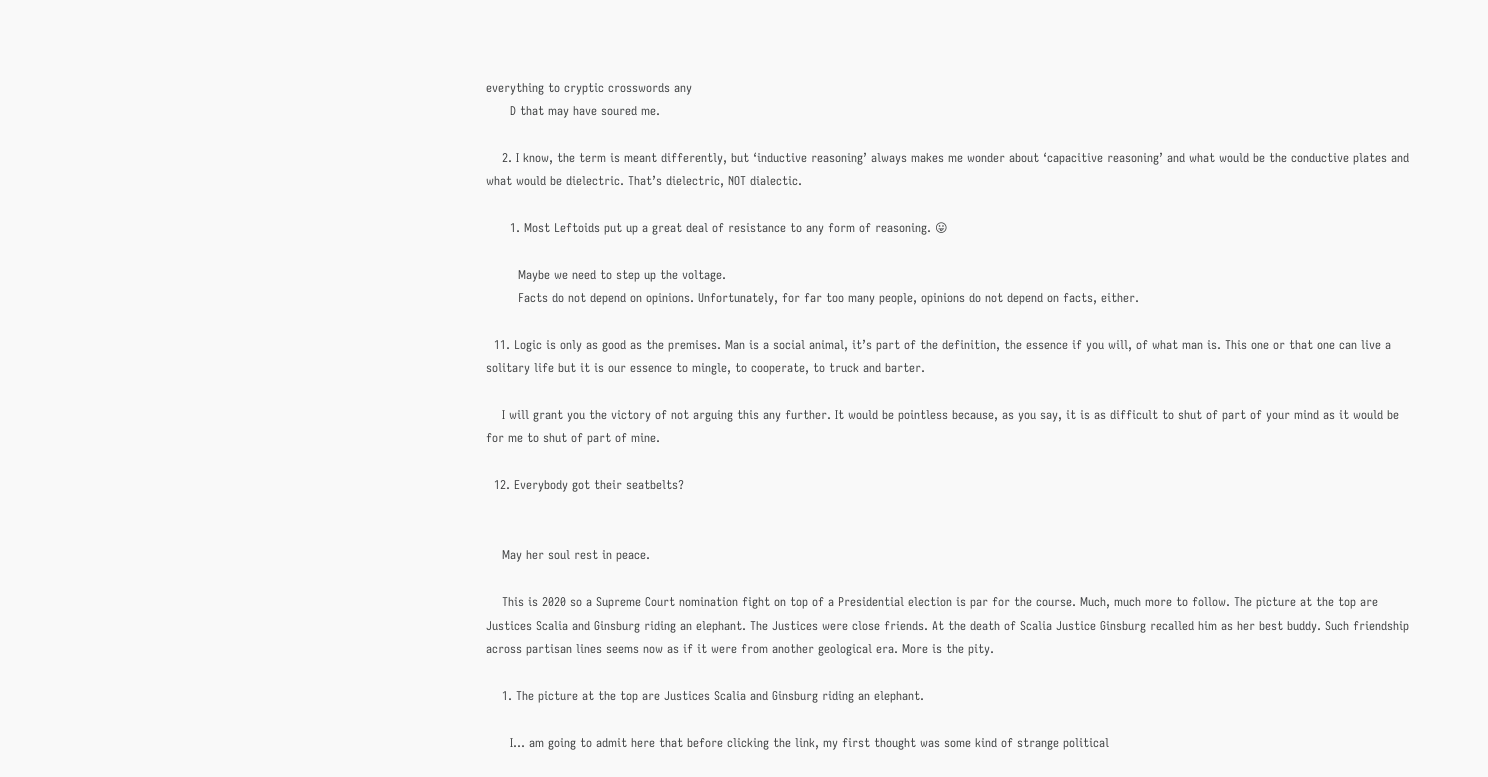everything to cryptic crosswords any
      D that may have soured me.

    2. I know, the term is meant differently, but ‘inductive reasoning’ always makes me wonder about ‘capacitive reasoning’ and what would be the conductive plates and what would be dielectric. That’s dielectric, NOT dialectic.

      1. Most Leftoids put up a great deal of resistance to any form of reasoning. 😛

        Maybe we need to step up the voltage.
        Facts do not depend on opinions. Unfortunately, for far too many people, opinions do not depend on facts, either.

  11. Logic is only as good as the premises. Man is a social animal, it’s part of the definition, the essence if you will, of what man is. This one or that one can live a solitary life but it is our essence to mingle, to cooperate, to truck and barter.

    I will grant you the victory of not arguing this any further. It would be pointless because, as you say, it is as difficult to shut of part of your mind as it would be for me to shut of part of mine.

  12. Everybody got their seatbelts?


    May her soul rest in peace.

    This is 2020 so a Supreme Court nomination fight on top of a Presidential election is par for the course. Much, much more to follow. The picture at the top are Justices Scalia and Ginsburg riding an elephant. The Justices were close friends. At the death of Scalia Justice Ginsburg recalled him as her best buddy. Such friendship across partisan lines seems now as if it were from another geological era. More is the pity.

    1. The picture at the top are Justices Scalia and Ginsburg riding an elephant.

      I… am going to admit here that before clicking the link, my first thought was some kind of strange political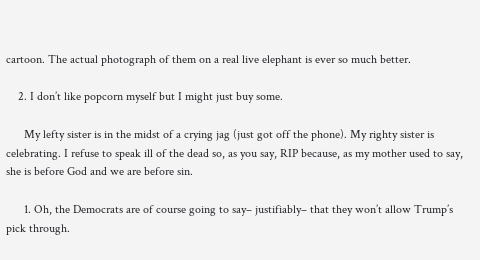cartoon. The actual photograph of them on a real live elephant is ever so much better.

    2. I don’t like popcorn myself but I might just buy some.

      My lefty sister is in the midst of a crying jag (just got off the phone). My righty sister is celebrating. I refuse to speak ill of the dead so, as you say, RIP because, as my mother used to say, she is before God and we are before sin.

      1. Oh, the Democrats are of course going to say– justifiably– that they won’t allow Trump’s pick through.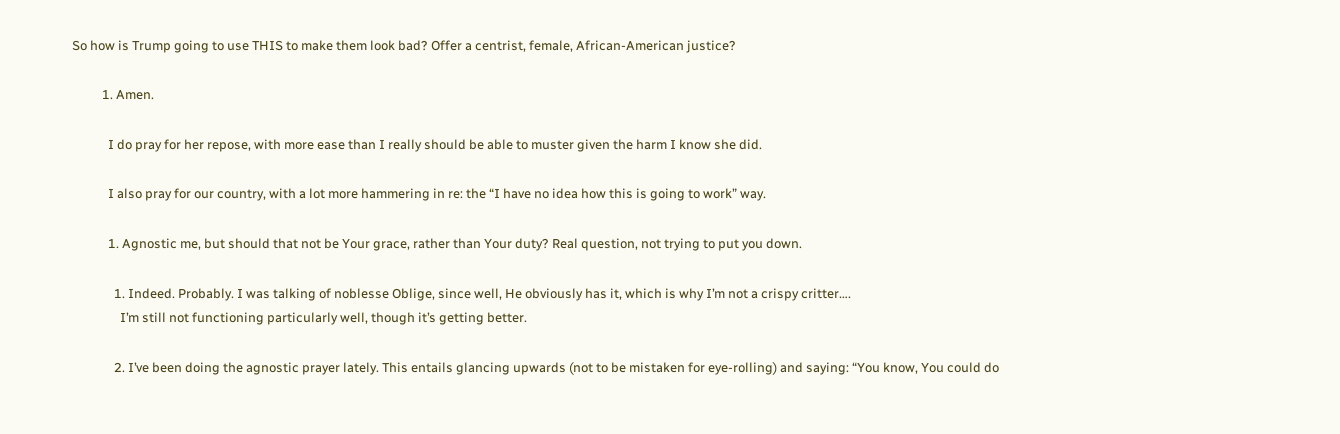So how is Trump going to use THIS to make them look bad? Offer a centrist, female, African-American justice?

          1. Amen.

            I do pray for her repose, with more ease than I really should be able to muster given the harm I know she did.

            I also pray for our country, with a lot more hammering in re: the “I have no idea how this is going to work” way.

            1. Agnostic me, but should that not be Your grace, rather than Your duty? Real question, not trying to put you down.

              1. Indeed. Probably. I was talking of noblesse Oblige, since well, He obviously has it, which is why I’m not a crispy critter….
                I’m still not functioning particularly well, though it’s getting better.

              2. I’ve been doing the agnostic prayer lately. This entails glancing upwards (not to be mistaken for eye-rolling) and saying: “You know, You could do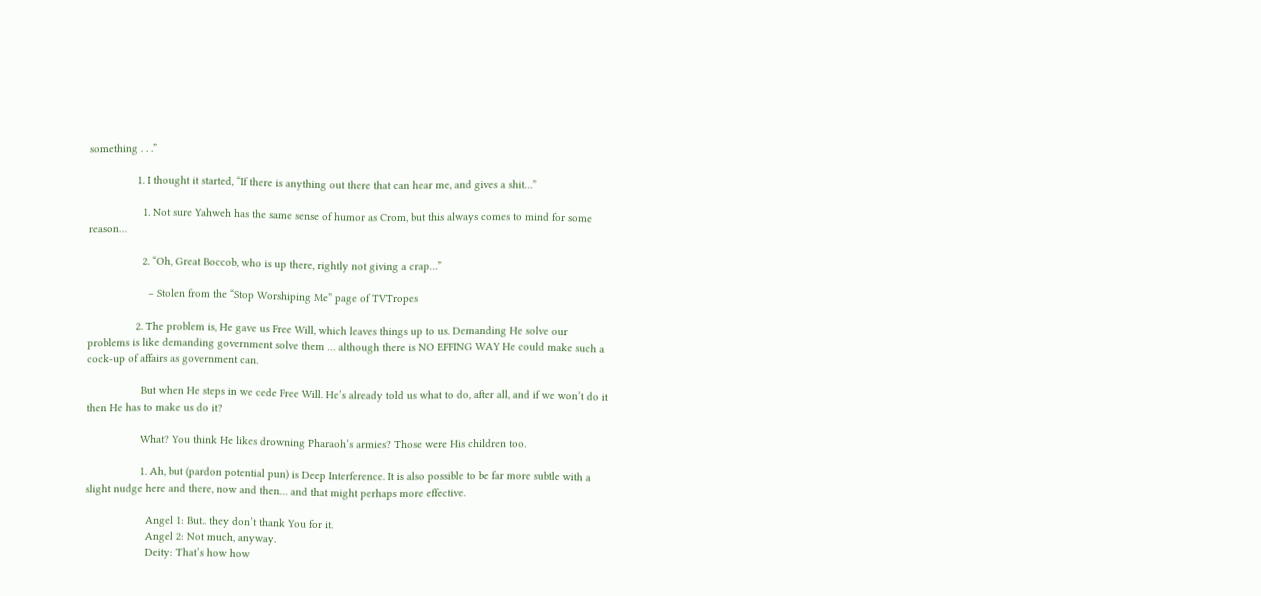something . . .”

                1. I thought it started, “If there is anything out there that can hear me, and gives a shit…”

                  1. Not sure Yahweh has the same sense of humor as Crom, but this always comes to mind for some reason…

                  2. “Oh, Great Boccob, who is up there, rightly not giving a crap…”

                    – Stolen from the “Stop Worshiping Me” page of TVTropes

                2. The problem is, He gave us Free Will, which leaves things up to us. Demanding He solve our problems is like demanding government solve them … although there is NO EFFING WAY He could make such a cock-up of affairs as government can.

                  But when He steps in we cede Free Will. He’s already told us what to do, after all, and if we won’t do it then He has to make us do it?

                  What? You think He likes drowning Pharaoh’s armies? Those were His children too.

                  1. Ah, but (pardon potential pun) is Deep Interference. It is also possible to be far more subtle with a slight nudge here and there, now and then… and that might perhaps more effective.

                    Angel 1: But.. they don’t thank You for it.
                    Angel 2: Not much, anyway.
                    Deity: That’s how how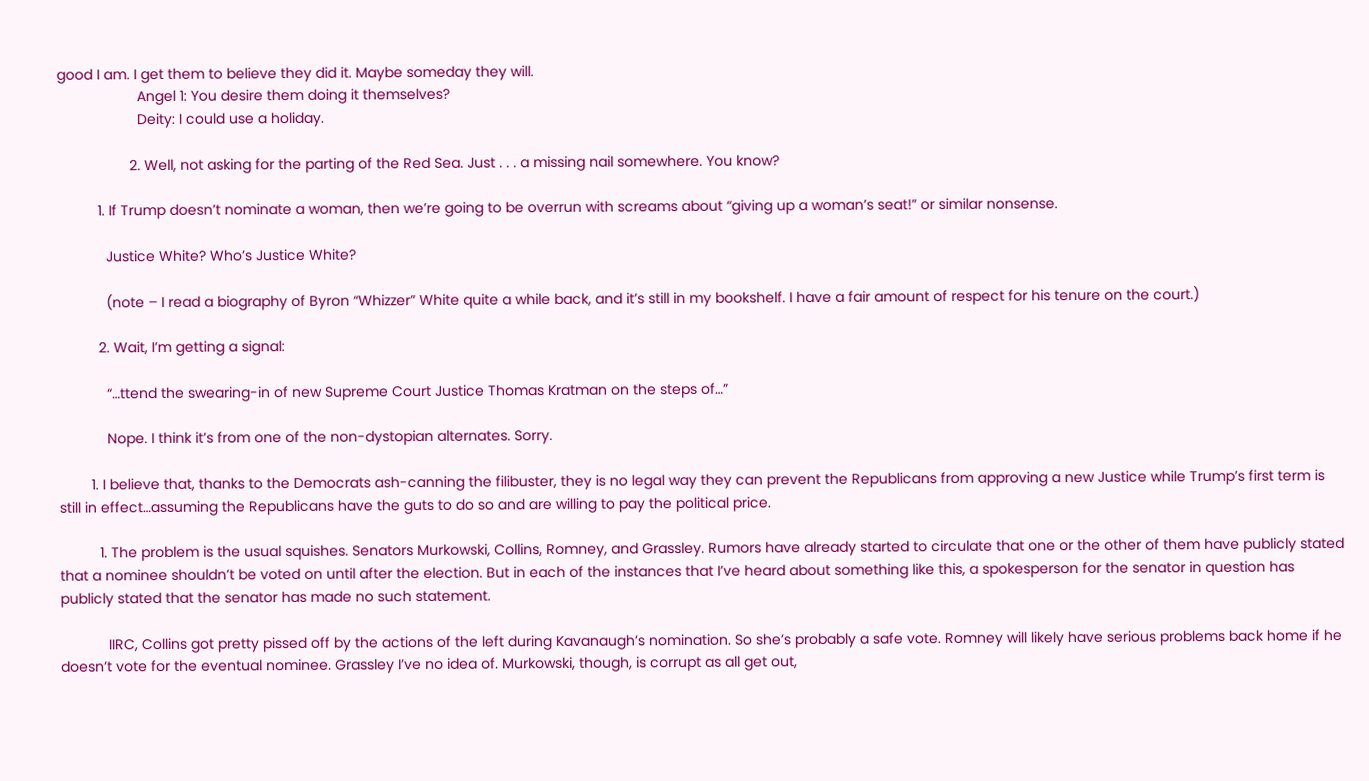good I am. I get them to believe they did it. Maybe someday they will.
                    Angel 1: You desire them doing it themselves?
                    Deity: I could use a holiday.

                  2. Well, not asking for the parting of the Red Sea. Just . . . a missing nail somewhere. You know?

          1. If Trump doesn’t nominate a woman, then we’re going to be overrun with screams about “giving up a woman’s seat!” or similar nonsense.

            Justice White? Who’s Justice White?

            (note – I read a biography of Byron “Whizzer” White quite a while back, and it’s still in my bookshelf. I have a fair amount of respect for his tenure on the court.)

          2. Wait, I’m getting a signal:

            “…ttend the swearing-in of new Supreme Court Justice Thomas Kratman on the steps of…”

            Nope. I think it’s from one of the non-dystopian alternates. Sorry.

        1. I believe that, thanks to the Democrats ash-canning the filibuster, they is no legal way they can prevent the Republicans from approving a new Justice while Trump’s first term is still in effect…assuming the Republicans have the guts to do so and are willing to pay the political price.

          1. The problem is the usual squishes. Senators Murkowski, Collins, Romney, and Grassley. Rumors have already started to circulate that one or the other of them have publicly stated that a nominee shouldn’t be voted on until after the election. But in each of the instances that I’ve heard about something like this, a spokesperson for the senator in question has publicly stated that the senator has made no such statement.

            IIRC, Collins got pretty pissed off by the actions of the left during Kavanaugh’s nomination. So she’s probably a safe vote. Romney will likely have serious problems back home if he doesn’t vote for the eventual nominee. Grassley I’ve no idea of. Murkowski, though, is corrupt as all get out,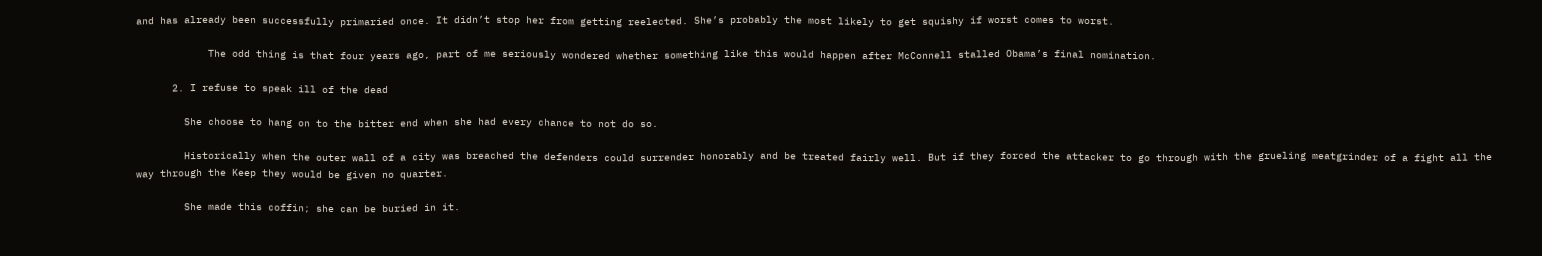and has already been successfully primaried once. It didn’t stop her from getting reelected. She’s probably the most likely to get squishy if worst comes to worst.

            The odd thing is that four years ago, part of me seriously wondered whether something like this would happen after McConnell stalled Obama’s final nomination.

      2. I refuse to speak ill of the dead

        She choose to hang on to the bitter end when she had every chance to not do so.

        Historically when the outer wall of a city was breached the defenders could surrender honorably and be treated fairly well. But if they forced the attacker to go through with the grueling meatgrinder of a fight all the way through the Keep they would be given no quarter.

        She made this coffin; she can be buried in it.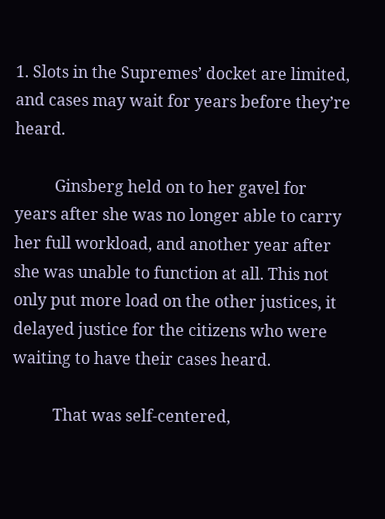1. Slots in the Supremes’ docket are limited, and cases may wait for years before they’re heard.

          Ginsberg held on to her gavel for years after she was no longer able to carry her full workload, and another year after she was unable to function at all. This not only put more load on the other justices, it delayed justice for the citizens who were waiting to have their cases heard.

          That was self-centered,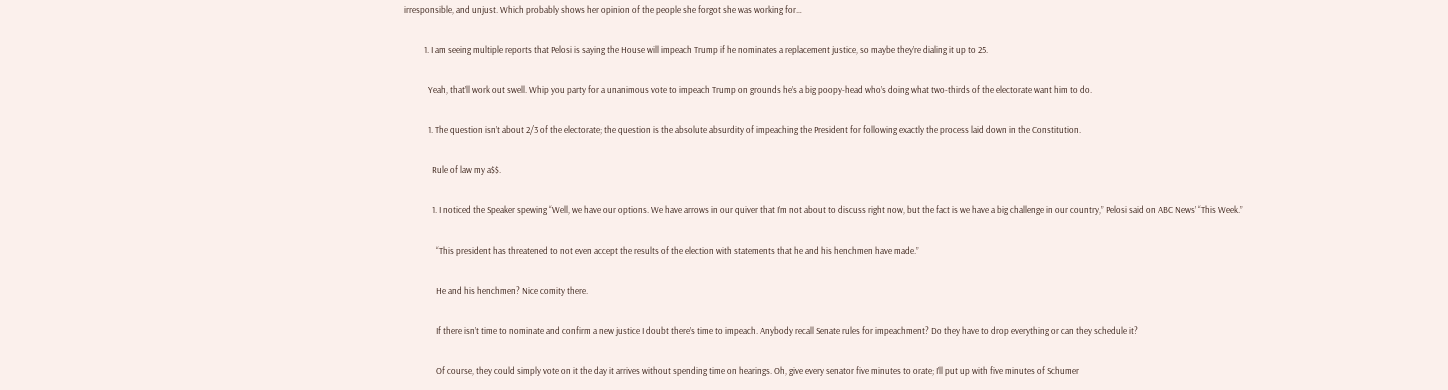irresponsible, and unjust. Which probably shows her opinion of the people she forgot she was working for…

          1. I am seeing multiple reports that Pelosi is saying the House will impeach Trump if he nominates a replacement justice, so maybe they’re dialing it up to 25.

            Yeah, that’ll work out swell. Whip you party for a unanimous vote to impeach Trump on grounds he’s a big poopy-head who’s doing what two-thirds of the electorate want him to do.

            1. The question isn’t about 2/3 of the electorate; the question is the absolute absurdity of impeaching the President for following exactly the process laid down in the Constitution.

              Rule of law my a$$.

              1. I noticed the Speaker spewing “Well, we have our options. We have arrows in our quiver that I’m not about to discuss right now, but the fact is we have a big challenge in our country,” Pelosi said on ABC News’ “This Week.”

                “This president has threatened to not even accept the results of the election with statements that he and his henchmen have made.”

                He and his henchmen? Nice comity there.

                If there isn’t time to nominate and confirm a new justice I doubt there’s time to impeach. Anybody recall Senate rules for impeachment? Do they have to drop everything or can they schedule it?

                Of course, they could simply vote on it the day it arrives without spending time on hearings. Oh, give every senator five minutes to orate; I’ll put up with five minutes of Schumer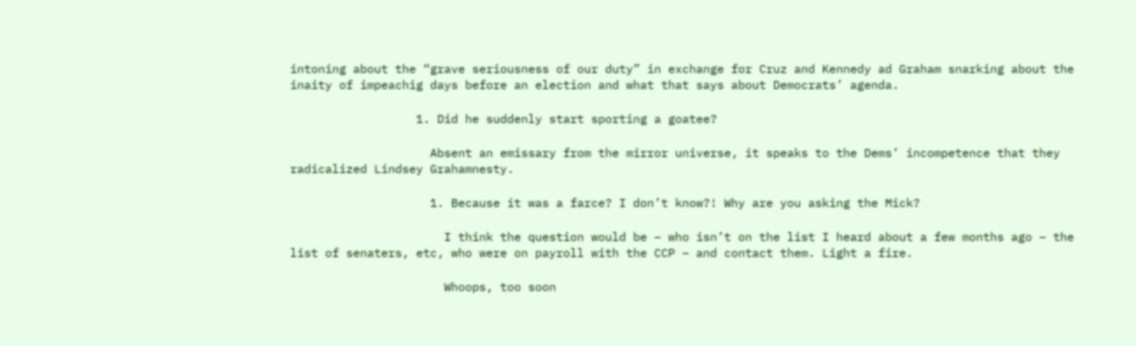intoning about the “grave seriousness of our duty” in exchange for Cruz and Kennedy ad Graham snarking about the inaity of impeachig days before an election and what that says about Democrats’ agenda.

                  1. Did he suddenly start sporting a goatee?

                    Absent an emissary from the mirror universe, it speaks to the Dems’ incompetence that they radicalized Lindsey Grahamnesty.

                    1. Because it was a farce? I don’t know?! Why are you asking the Mick?

                      I think the question would be – who isn’t on the list I heard about a few months ago – the list of senaters, etc, who were on payroll with the CCP – and contact them. Light a fire.

                      Whoops, too soon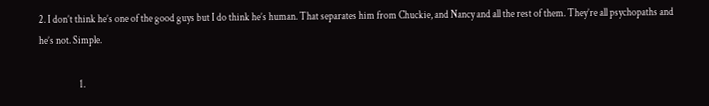2. I don’t think he’s one of the good guys but I do think he’s human. That separates him from Chuckie, and Nancy and all the rest of them. They’re all psychopaths and he’s not. Simple.

                    1.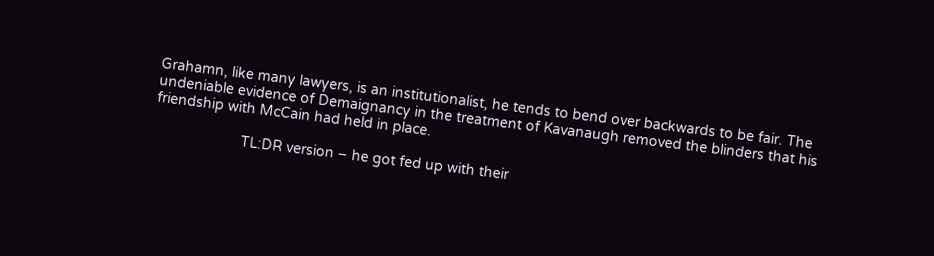Grahamn, like many lawyers, is an institutionalist, he tends to bend over backwards to be fair. The undeniable evidence of Demaignancy in the treatment of Kavanaugh removed the blinders that his friendship with McCain had held in place.

                      TL:DR version – he got fed up with their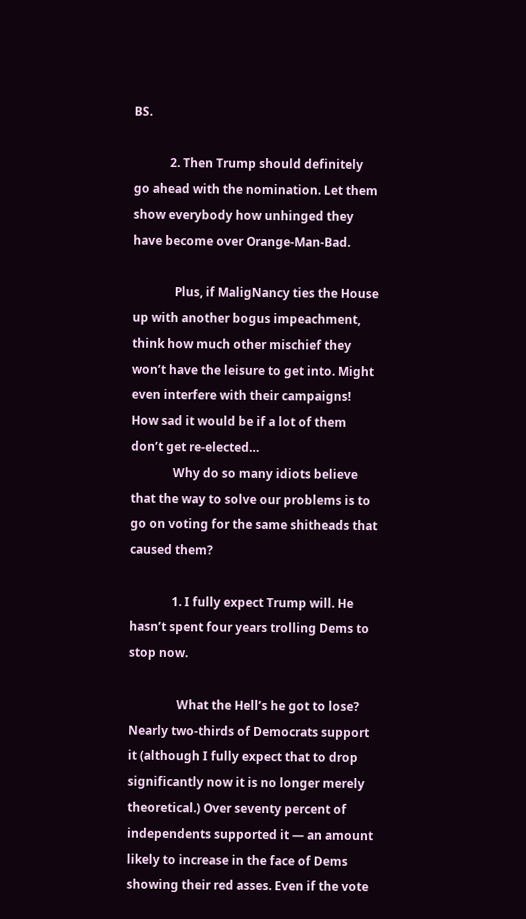BS.

            2. Then Trump should definitely go ahead with the nomination. Let them show everybody how unhinged they have become over Orange-Man-Bad.

              Plus, if MaligNancy ties the House up with another bogus impeachment, think how much other mischief they won’t have the leisure to get into. Might even interfere with their campaigns! How sad it would be if a lot of them don’t get re-elected…
              Why do so many idiots believe that the way to solve our problems is to go on voting for the same shitheads that caused them?

              1. I fully expect Trump will. He hasn’t spent four years trolling Dems to stop now.

                What the Hell’s he got to lose? Nearly two-thirds of Democrats support it (although I fully expect that to drop significantly now it is no longer merely theoretical.) Over seventy percent of independents supported it — an amount likely to increase in the face of Dems showing their red asses. Even if the vote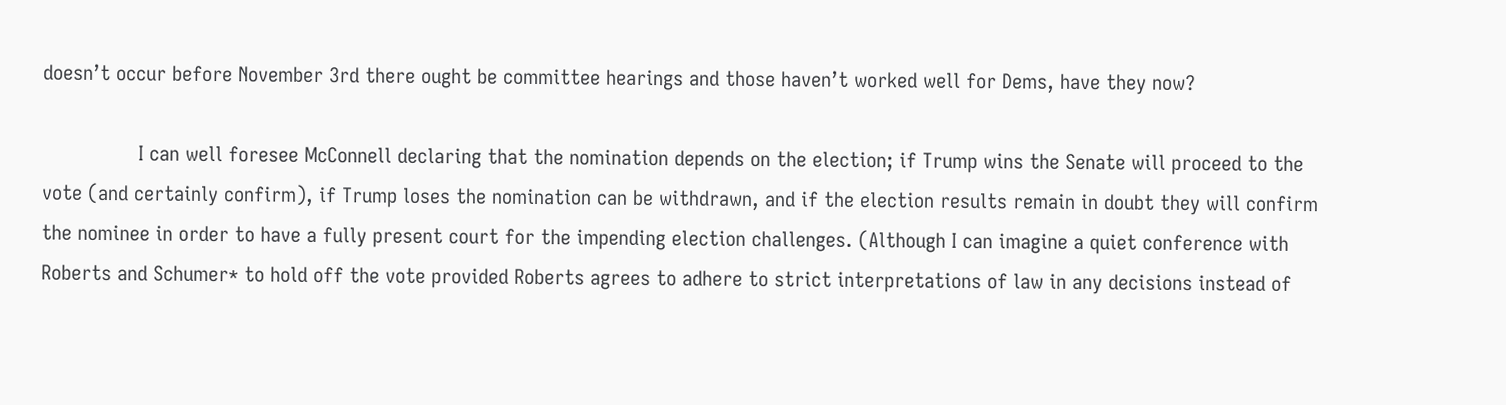doesn’t occur before November 3rd there ought be committee hearings and those haven’t worked well for Dems, have they now?

                I can well foresee McConnell declaring that the nomination depends on the election; if Trump wins the Senate will proceed to the vote (and certainly confirm), if Trump loses the nomination can be withdrawn, and if the election results remain in doubt they will confirm the nominee in order to have a fully present court for the impending election challenges. (Although I can imagine a quiet conference with Roberts and Schumer* to hold off the vote provided Roberts agrees to adhere to strict interpretations of law in any decisions instead of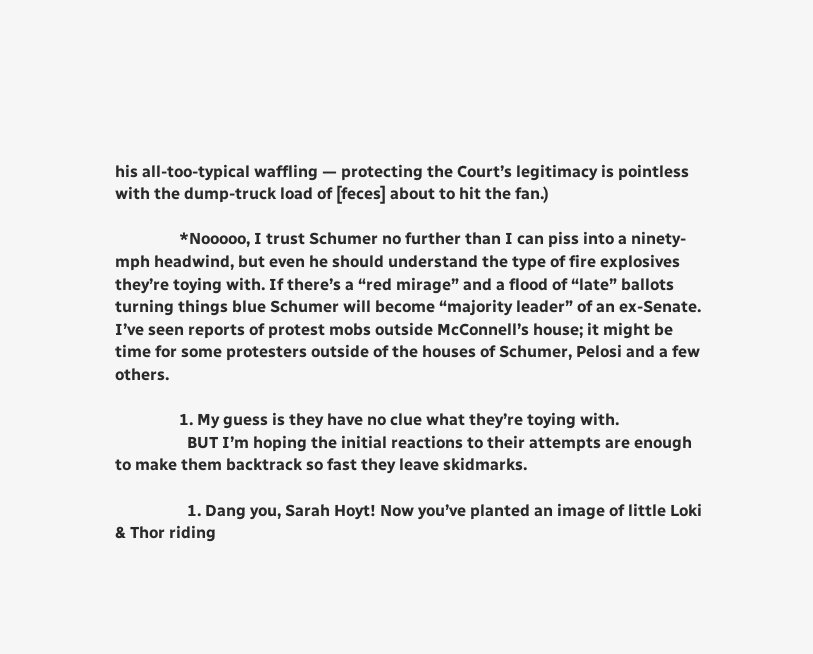his all-too-typical waffling — protecting the Court’s legitimacy is pointless with the dump-truck load of [feces] about to hit the fan.)

                *Nooooo, I trust Schumer no further than I can piss into a ninety-mph headwind, but even he should understand the type of fire explosives they’re toying with. If there’s a “red mirage” and a flood of “late” ballots turning things blue Schumer will become “majority leader” of an ex-Senate. I’ve seen reports of protest mobs outside McConnell’s house; it might be time for some protesters outside of the houses of Schumer, Pelosi and a few others.

                1. My guess is they have no clue what they’re toying with.
                  BUT I’m hoping the initial reactions to their attempts are enough to make them backtrack so fast they leave skidmarks.

                  1. Dang you, Sarah Hoyt! Now you’ve planted an image of little Loki & Thor riding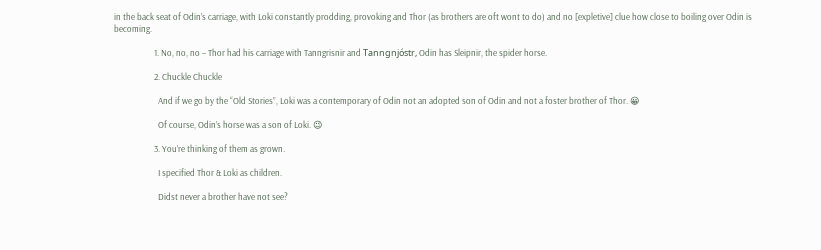in the back seat of Odin’s carriage, with Loki constantly prodding, provoking and Thor (as brothers are oft wont to do) and no [expletive] clue how close to boiling over Odin is becoming.

                    1. No, no, no – Thor had his carriage with Tanngrisnir and Tanngnjóstr, Odin has Sleipnir, the spider horse.

                    2. Chuckle Chuckle

                      And if we go by the “Old Stories”, Loki was a contemporary of Odin not an adopted son of Odin and not a foster brother of Thor. 😀

                      Of course, Odin’s horse was a son of Loki. 😉

                    3. You’re thinking of them as grown.

                      I specified Thor & Loki as children.

                      Didst never a brother have not see?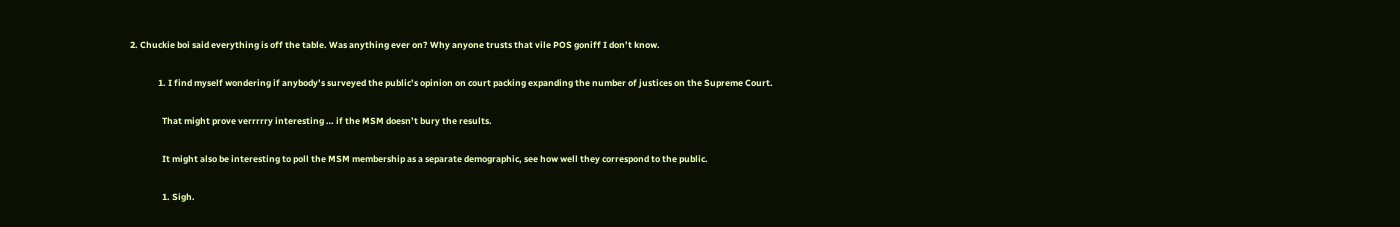2. Chuckie boi said everything is off the table. Was anything ever on? Why anyone trusts that vile POS goniff I don’t know.

              1. I find myself wondering if anybody’s surveyed the public’s opinion on court packing expanding the number of justices on the Supreme Court.

                That might prove verrrrry interesting … if the MSM doesn’t bury the results.

                It might also be interesting to poll the MSM membership as a separate demographic, see how well they correspond to the public.

                1. Sigh.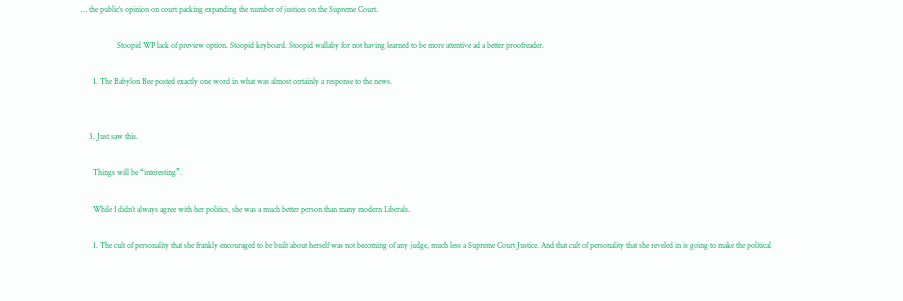… the public’s opinion on court packing expanding the number of justices on the Supreme Court.

                  Stoopid WP lack of preview option. Stoopid keyboard. Stoopid wallaby for not having learned to be more attentive ad a better proofreader.

      1. The Babylon Bee posted exactly one word in what was almost certainly a response to the news.


    3. Just saw this.

      Things will be “interesting”.

      While I didn’t always agree with her politics, she was a much better person than many modern Liberals.

      1. The cult of personality that she frankly encouraged to be built about herself was not becoming of any judge, much less a Supreme Court Justice. And that cult of personality that she reveled in is going to make the political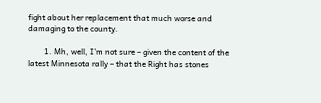fight about her replacement that much worse and damaging to the county.

        1. Mh, well, I’m not sure – given the content of the latest Minnesota rally – that the Right has stones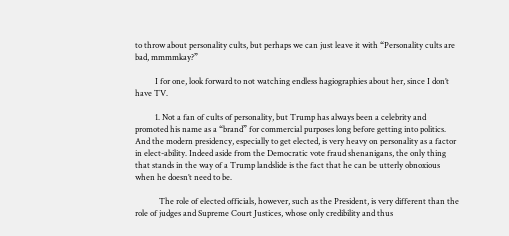to throw about personality cults, but perhaps we can just leave it with “Personality cults are bad, mmmmkay?”

          I for one, look forward to not watching endless hagiographies about her, since I don’t have TV.

          1. Not a fan of cults of personality, but Trump has always been a celebrity and promoted his name as a “brand” for commercial purposes long before getting into politics. And the modern presidency, especially to get elected, is very heavy on personality as a factor in elect-ability. Indeed aside from the Democratic vote fraud shenanigans, the only thing that stands in the way of a Trump landslide is the fact that he can be utterly obnoxious when he doesn’t need to be.

            The role of elected officials, however, such as the President, is very different than the role of judges and Supreme Court Justices, whose only credibility and thus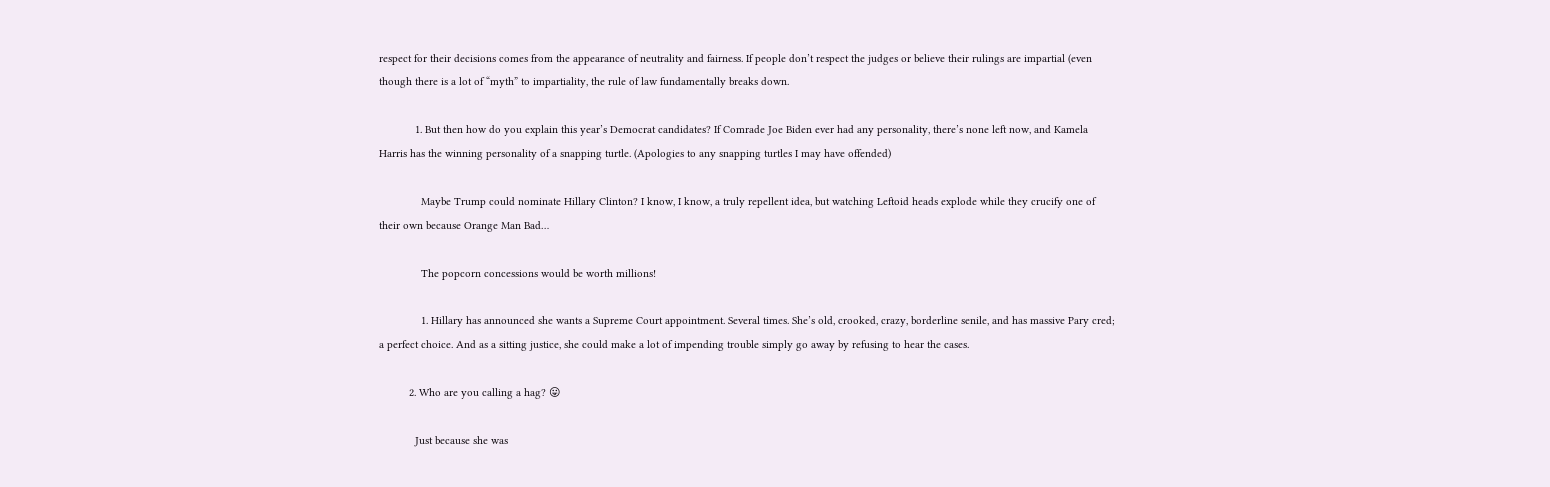respect for their decisions comes from the appearance of neutrality and fairness. If people don’t respect the judges or believe their rulings are impartial (even though there is a lot of “myth” to impartiality, the rule of law fundamentally breaks down.

            1. But then how do you explain this year’s Democrat candidates? If Comrade Joe Biden ever had any personality, there’s none left now, and Kamela Harris has the winning personality of a snapping turtle. (Apologies to any snapping turtles I may have offended)

              Maybe Trump could nominate Hillary Clinton? I know, I know, a truly repellent idea, but watching Leftoid heads explode while they crucify one of their own because Orange Man Bad…

              The popcorn concessions would be worth millions!

              1. Hillary has announced she wants a Supreme Court appointment. Several times. She’s old, crooked, crazy, borderline senile, and has massive Pary cred; a perfect choice. And as a sitting justice, she could make a lot of impending trouble simply go away by refusing to hear the cases.

          2. Who are you calling a hag? 😛

            Just because she was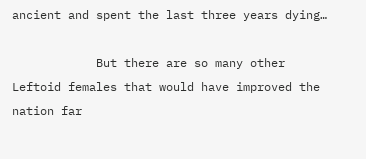ancient and spent the last three years dying…

            But there are so many other Leftoid females that would have improved the nation far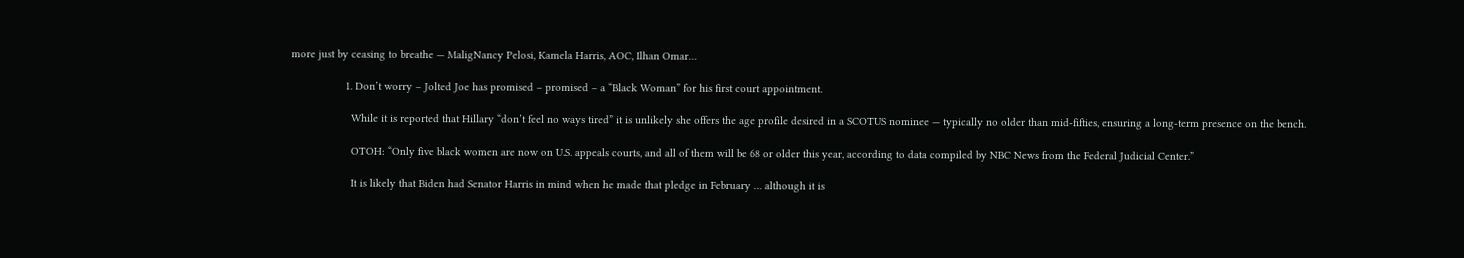more just by ceasing to breathe — MaligNancy Pelosi, Kamela Harris, AOC, Ilhan Omar…

                  1. Don’t worry – Jolted Joe has promised – promised – a “Black Woman” for his first court appointment.

                    While it is reported that Hillary “don’t feel no ways tired” it is unlikely she offers the age profile desired in a SCOTUS nominee — typically no older than mid-fifties, ensuring a long-term presence on the bench.

                    OTOH: “Only five black women are now on U.S. appeals courts, and all of them will be 68 or older this year, according to data compiled by NBC News from the Federal Judicial Center.”

                    It is likely that Biden had Senator Harris in mind when he made that pledge in February … although it is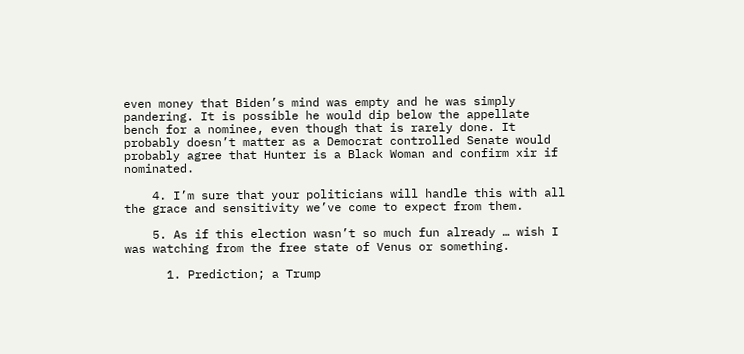even money that Biden’s mind was empty and he was simply pandering. It is possible he would dip below the appellate bench for a nominee, even though that is rarely done. It probably doesn’t matter as a Democrat controlled Senate would probably agree that Hunter is a Black Woman and confirm xir if nominated.

    4. I’m sure that your politicians will handle this with all the grace and sensitivity we’ve come to expect from them.

    5. As if this election wasn’t so much fun already … wish I was watching from the free state of Venus or something.

      1. Prediction; a Trump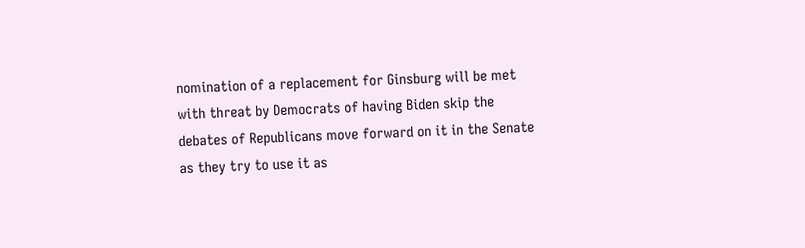nomination of a replacement for Ginsburg will be met with threat by Democrats of having Biden skip the debates of Republicans move forward on it in the Senate as they try to use it as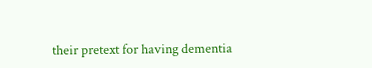their pretext for having dementia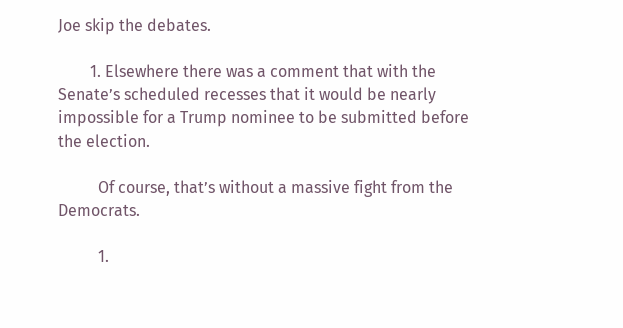Joe skip the debates.

        1. Elsewhere there was a comment that with the Senate’s scheduled recesses that it would be nearly impossible for a Trump nominee to be submitted before the election.

          Of course, that’s without a massive fight from the Democrats.

          1.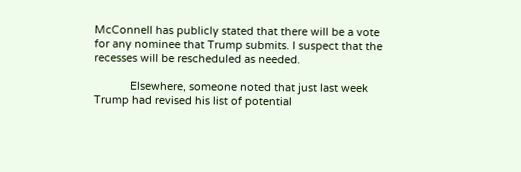McConnell has publicly stated that there will be a vote for any nominee that Trump submits. I suspect that the recesses will be rescheduled as needed.

            Elsewhere, someone noted that just last week Trump had revised his list of potential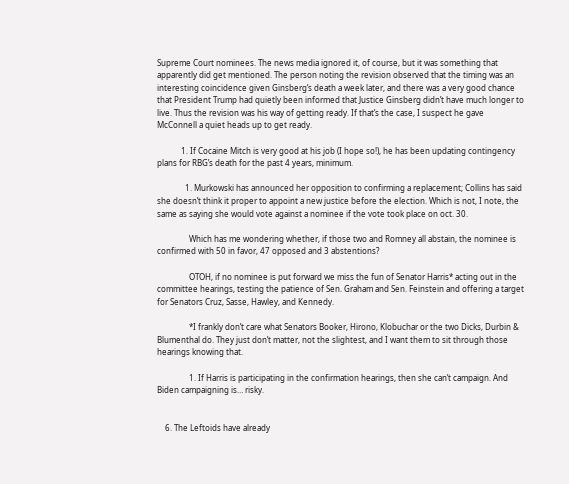Supreme Court nominees. The news media ignored it, of course, but it was something that apparently did get mentioned. The person noting the revision observed that the timing was an interesting coincidence given Ginsberg’s death a week later, and there was a very good chance that President Trump had quietly been informed that Justice Ginsberg didn’t have much longer to live. Thus the revision was his way of getting ready. If that’s the case, I suspect he gave McConnell a quiet heads up to get ready.

            1. If Cocaine Mitch is very good at his job (I hope so!), he has been updating contingency plans for RBG’s death for the past 4 years, minimum.

              1. Murkowski has announced her opposition to confirming a replacement; Collins has said she doesn’t think it proper to appoint a new justice before the election. Which is not, I note, the same as saying she would vote against a nominee if the vote took place on oct. 30.

                Which has me wondering whether, if those two and Romney all abstain, the nominee is confirmed with 50 in favor, 47 opposed and 3 abstentions?

                OTOH, if no nominee is put forward we miss the fun of Senator Harris* acting out in the committee hearings, testing the patience of Sen. Graham and Sen. Feinstein and offering a target for Senators Cruz, Sasse, Hawley, and Kennedy.

                *I frankly don’t care what Senators Booker, Hirono, Klobuchar or the two Dicks, Durbin & Blumenthal do. They just don’t matter, not the slightest, and I want them to sit through those hearings knowing that.

                1. If Harris is participating in the confirmation hearings, then she can’t campaign. And Biden campaigning is… risky.


    6. The Leftoids have already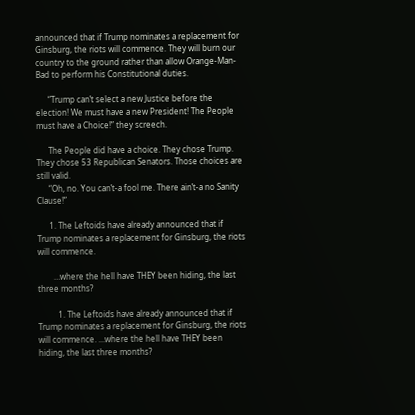announced that if Trump nominates a replacement for Ginsburg, the riots will commence. They will burn our country to the ground rather than allow Orange-Man-Bad to perform his Constitutional duties.

      “Trump can’t select a new Justice before the election! We must have a new President! The People must have a Choice!” they screech.

      The People did have a choice. They chose Trump. They chose 53 Republican Senators. Those choices are still valid.
      “Oh, no. You can’t-a fool me. There ain’t-a no Sanity Clause!”

      1. The Leftoids have already announced that if Trump nominates a replacement for Ginsburg, the riots will commence.

        …where the hell have THEY been hiding, the last three months?

          1. The Leftoids have already announced that if Trump nominates a replacement for Ginsburg, the riots will commence. …where the hell have THEY been hiding, the last three months?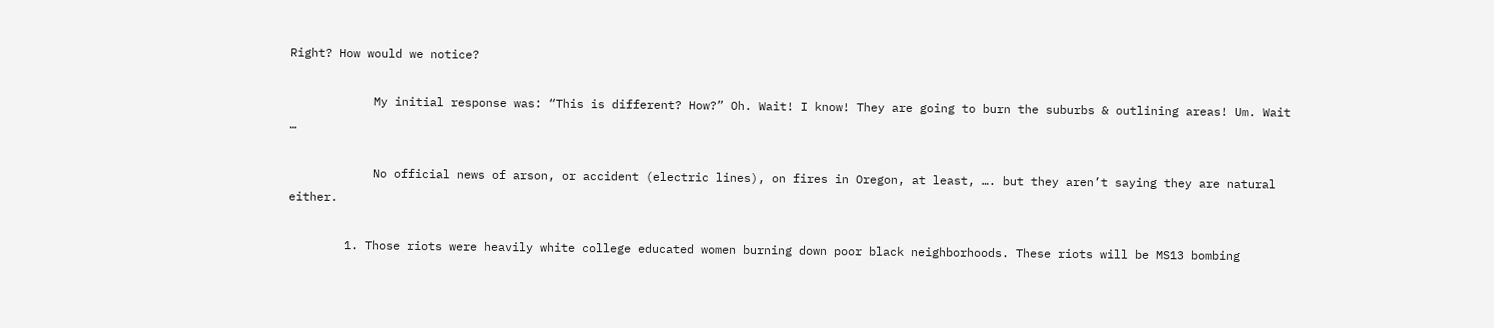Right? How would we notice?

            My initial response was: “This is different? How?” Oh. Wait! I know! They are going to burn the suburbs & outlining areas! Um. Wait …

            No official news of arson, or accident (electric lines), on fires in Oregon, at least, …. but they aren’t saying they are natural either.

        1. Those riots were heavily white college educated women burning down poor black neighborhoods. These riots will be MS13 bombing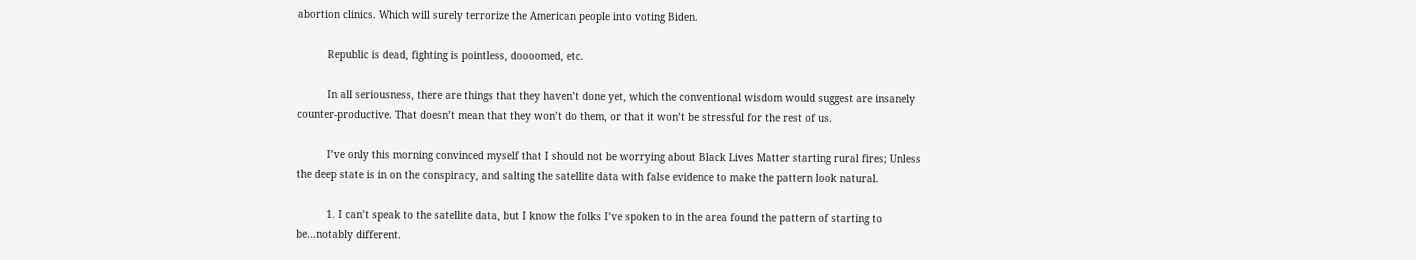abortion clinics. Which will surely terrorize the American people into voting Biden.

          Republic is dead, fighting is pointless, doooomed, etc.

          In all seriousness, there are things that they haven’t done yet, which the conventional wisdom would suggest are insanely counter-productive. That doesn’t mean that they won’t do them, or that it won’t be stressful for the rest of us.

          I’ve only this morning convinced myself that I should not be worrying about Black Lives Matter starting rural fires; Unless the deep state is in on the conspiracy, and salting the satellite data with false evidence to make the pattern look natural.

          1. I can’t speak to the satellite data, but I know the folks I’ve spoken to in the area found the pattern of starting to be…notably different.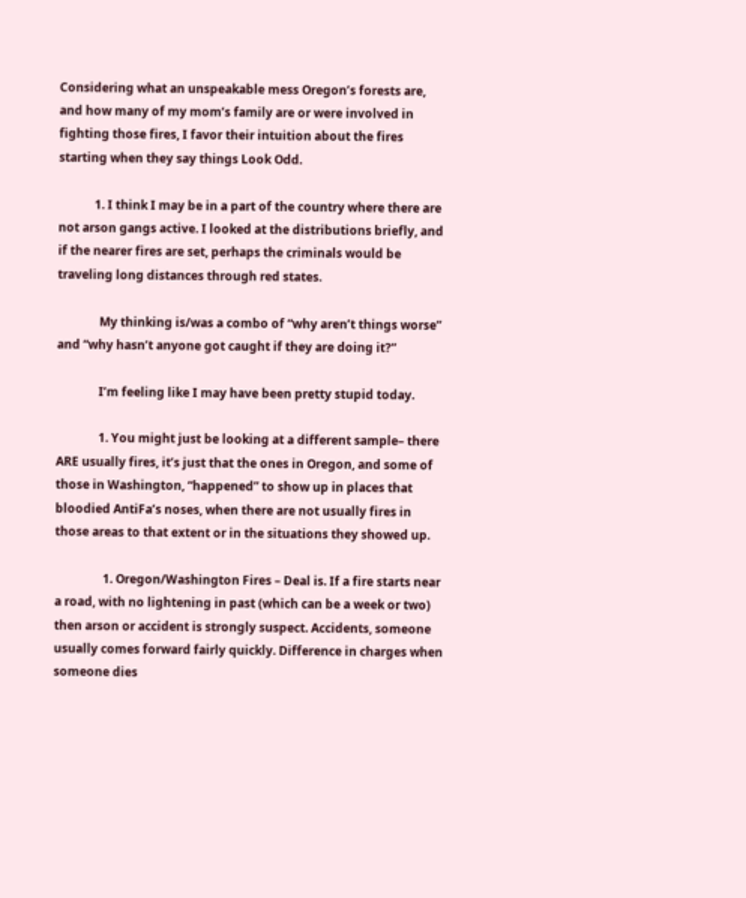Considering what an unspeakable mess Oregon’s forests are, and how many of my mom’s family are or were involved in fighting those fires, I favor their intuition about the fires starting when they say things Look Odd.

            1. I think I may be in a part of the country where there are not arson gangs active. I looked at the distributions briefly, and if the nearer fires are set, perhaps the criminals would be traveling long distances through red states.

              My thinking is/was a combo of “why aren’t things worse” and “why hasn’t anyone got caught if they are doing it?”

              I’m feeling like I may have been pretty stupid today.

              1. You might just be looking at a different sample– there ARE usually fires, it’s just that the ones in Oregon, and some of those in Washington, “happened” to show up in places that bloodied AntiFa’s noses, when there are not usually fires in those areas to that extent or in the situations they showed up.

                1. Oregon/Washington Fires – Deal is. If a fire starts near a road, with no lightening in past (which can be a week or two) then arson or accident is strongly suspect. Accidents, someone usually comes forward fairly quickly. Difference in charges when someone dies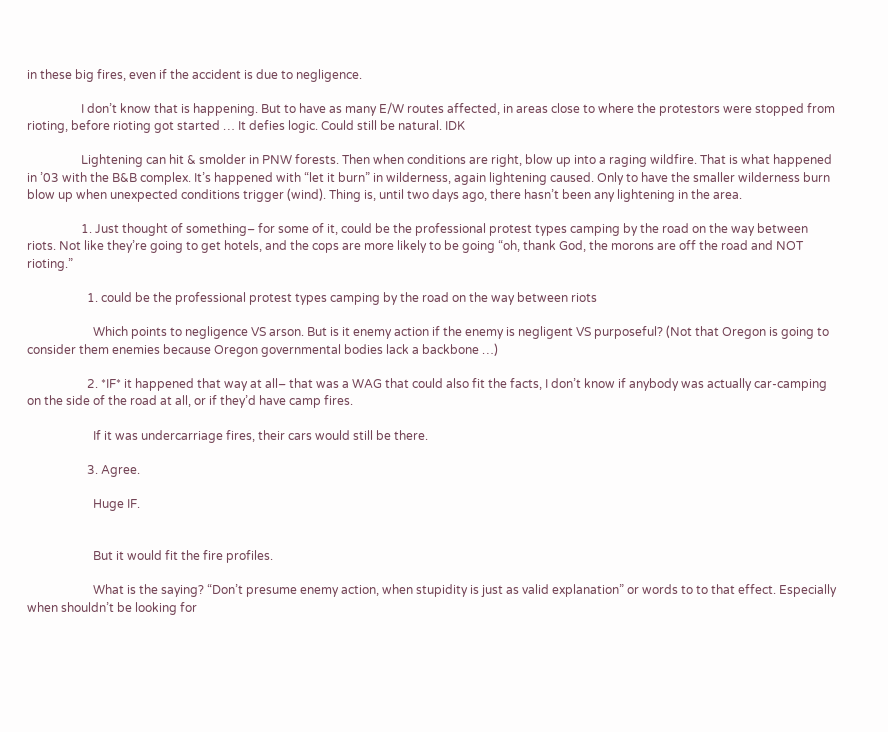in these big fires, even if the accident is due to negligence.

                  I don’t know that is happening. But to have as many E/W routes affected, in areas close to where the protestors were stopped from rioting, before rioting got started … It defies logic. Could still be natural. IDK

                  Lightening can hit & smolder in PNW forests. Then when conditions are right, blow up into a raging wildfire. That is what happened in ’03 with the B&B complex. It’s happened with “let it burn” in wilderness, again lightening caused. Only to have the smaller wilderness burn blow up when unexpected conditions trigger (wind). Thing is, until two days ago, there hasn’t been any lightening in the area.

                  1. Just thought of something– for some of it, could be the professional protest types camping by the road on the way between riots. Not like they’re going to get hotels, and the cops are more likely to be going “oh, thank God, the morons are off the road and NOT rioting.”

                    1. could be the professional protest types camping by the road on the way between riots

                      Which points to negligence VS arson. But is it enemy action if the enemy is negligent VS purposeful? (Not that Oregon is going to consider them enemies because Oregon governmental bodies lack a backbone …)

                    2. *IF* it happened that way at all– that was a WAG that could also fit the facts, I don’t know if anybody was actually car-camping on the side of the road at all, or if they’d have camp fires.

                      If it was undercarriage fires, their cars would still be there.

                    3. Agree.

                      Huge IF.


                      But it would fit the fire profiles.

                      What is the saying? “Don’t presume enemy action, when stupidity is just as valid explanation” or words to to that effect. Especially when shouldn’t be looking for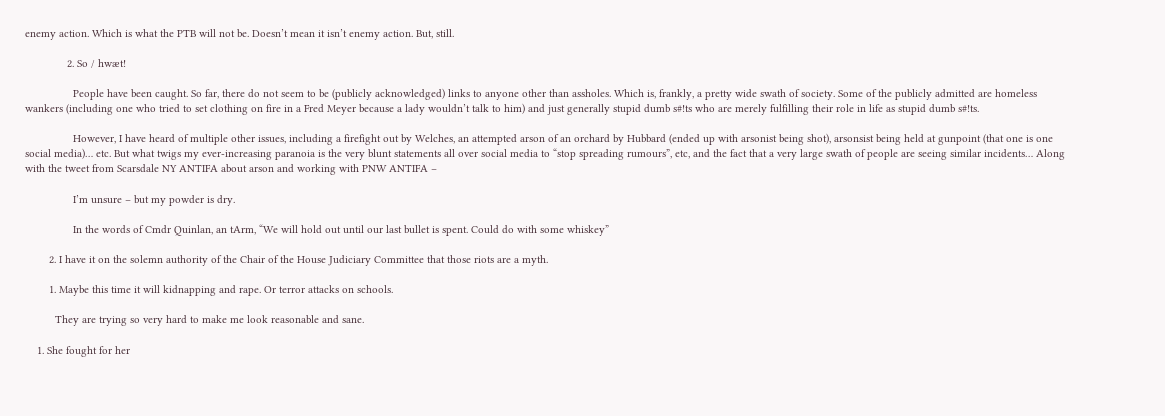enemy action. Which is what the PTB will not be. Doesn’t mean it isn’t enemy action. But, still.

              2. So / hwæt!

                People have been caught. So far, there do not seem to be (publicly acknowledged) links to anyone other than assholes. Which is, frankly, a pretty wide swath of society. Some of the publicly admitted are homeless wankers (including one who tried to set clothing on fire in a Fred Meyer because a lady wouldn’t talk to him) and just generally stupid dumb s#!ts who are merely fulfilling their role in life as stupid dumb s#!ts.

                However, I have heard of multiple other issues, including a firefight out by Welches, an attempted arson of an orchard by Hubbard (ended up with arsonist being shot), arsonsist being held at gunpoint (that one is one social media)… etc. But what twigs my ever-increasing paranoia is the very blunt statements all over social media to “stop spreading rumours”, etc, and the fact that a very large swath of people are seeing similar incidents… Along with the tweet from Scarsdale NY ANTIFA about arson and working with PNW ANTIFA –

                I’m unsure – but my powder is dry.

                In the words of Cmdr Quinlan, an tArm, “We will hold out until our last bullet is spent. Could do with some whiskey”

        2. I have it on the solemn authority of the Chair of the House Judiciary Committee that those riots are a myth.

        1. Maybe this time it will kidnapping and rape. Or terror attacks on schools.

          They are trying so very hard to make me look reasonable and sane.

    1. She fought for her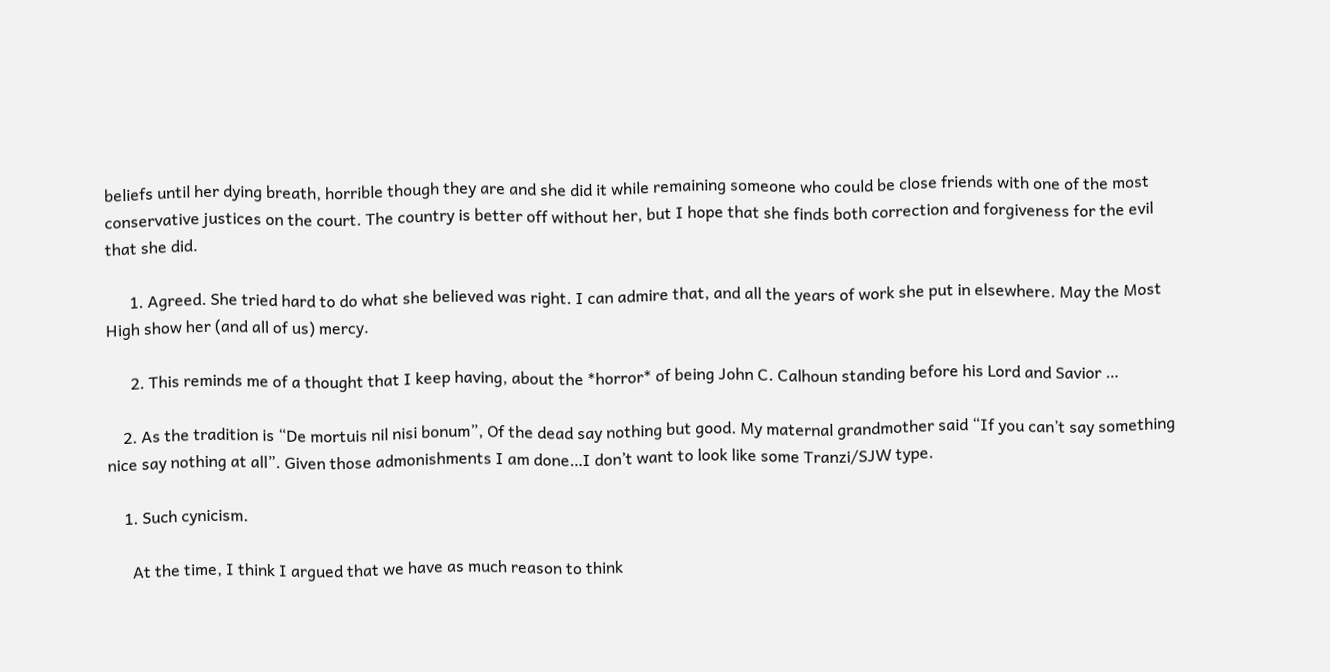beliefs until her dying breath, horrible though they are and she did it while remaining someone who could be close friends with one of the most conservative justices on the court. The country is better off without her, but I hope that she finds both correction and forgiveness for the evil that she did.

      1. Agreed. She tried hard to do what she believed was right. I can admire that, and all the years of work she put in elsewhere. May the Most High show her (and all of us) mercy.

      2. This reminds me of a thought that I keep having, about the *horror* of being John C. Calhoun standing before his Lord and Savior …

    2. As the tradition is “De mortuis nil nisi bonum”, Of the dead say nothing but good. My maternal grandmother said “If you can’t say something nice say nothing at all”. Given those admonishments I am done…I don’t want to look like some Tranzi/SJW type.

    1. Such cynicism.

      At the time, I think I argued that we have as much reason to think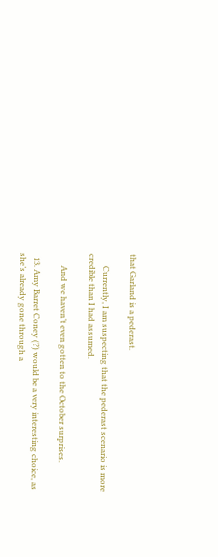that Garland is a pederast.

      Currently, I am suspecting that the pederast scenario is more credible than I had assumed.

      And we haven’t even gotten to the October surprises.

  13. Amy Barret Coney (?) would be a very interesting choice, as she’s already gone through a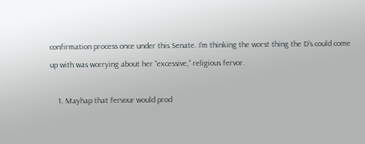confirmation process once under this Senate. I’m thinking the worst thing the D’s could come up with was worrying about her “excessive,” religious fervor.

    1. Mayhap that fervour would prod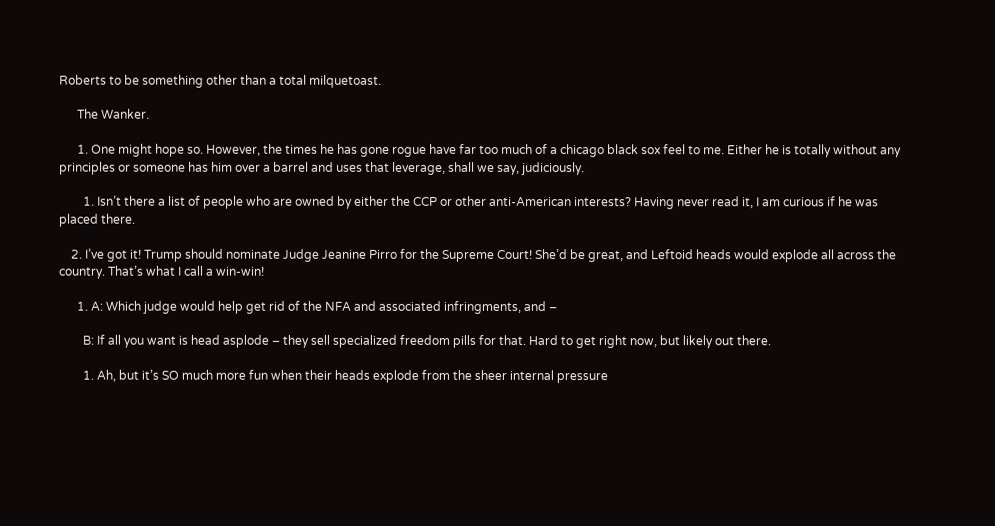Roberts to be something other than a total milquetoast.

      The Wanker.

      1. One might hope so. However, the times he has gone rogue have far too much of a chicago black sox feel to me. Either he is totally without any principles or someone has him over a barrel and uses that leverage, shall we say, judiciously.

        1. Isn’t there a list of people who are owned by either the CCP or other anti-American interests? Having never read it, I am curious if he was placed there.

    2. I’ve got it! Trump should nominate Judge Jeanine Pirro for the Supreme Court! She’d be great, and Leftoid heads would explode all across the country. That’s what I call a win-win!

      1. A: Which judge would help get rid of the NFA and associated infringments, and –

        B: If all you want is head asplode – they sell specialized freedom pills for that. Hard to get right now, but likely out there.

        1. Ah, but it’s SO much more fun when their heads explode from the sheer internal pressure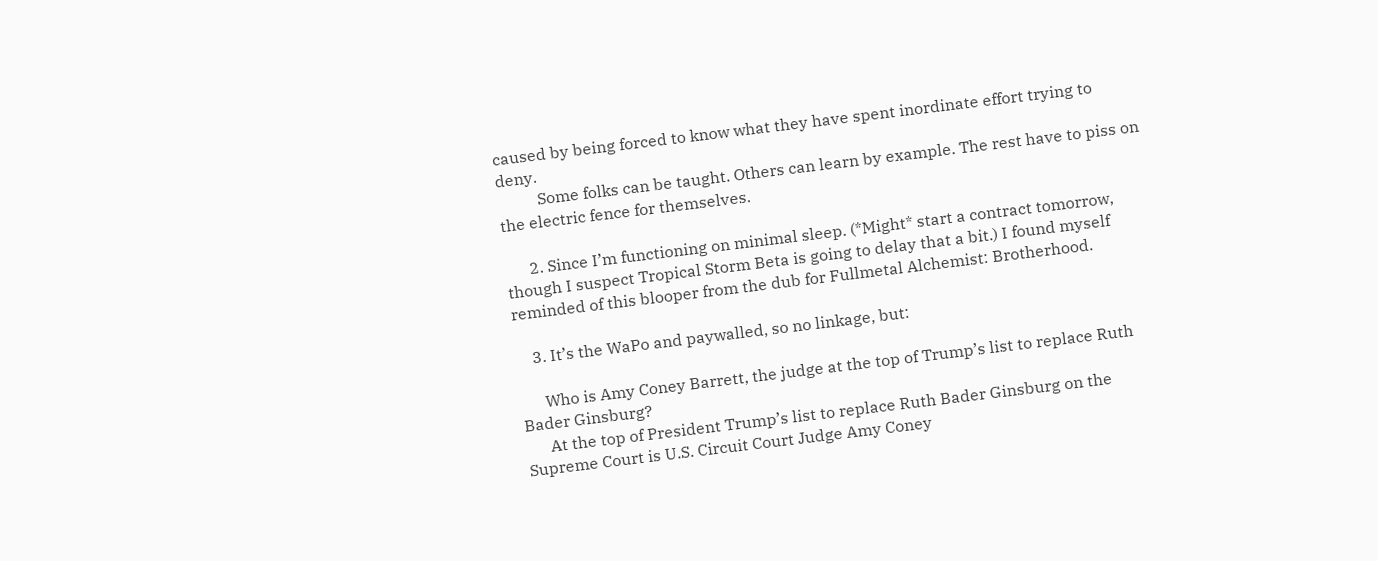caused by being forced to know what they have spent inordinate effort trying to deny.
          Some folks can be taught. Others can learn by example. The rest have to piss on the electric fence for themselves.

      2. Since I’m functioning on minimal sleep. (*Might* start a contract tomorrow, though I suspect Tropical Storm Beta is going to delay that a bit.) I found myself reminded of this blooper from the dub for Fullmetal Alchemist: Brotherhood.

    3. It’s the WaPo and paywalled, so no linkage, but:

      Who is Amy Coney Barrett, the judge at the top of Trump’s list to replace Ruth Bader Ginsburg?
      At the top of President Trump’s list to replace Ruth Bader Ginsburg on the Supreme Court is U.S. Circuit Court Judge Amy Coney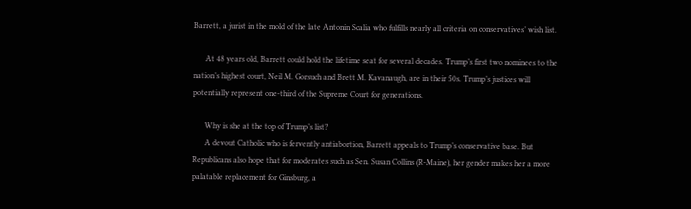Barrett, a jurist in the mold of the late Antonin Scalia who fulfills nearly all criteria on conservatives’ wish list.

      At 48 years old, Barrett could hold the lifetime seat for several decades. Trump’s first two nominees to the nation’s highest court, Neil M. Gorsuch and Brett M. Kavanaugh, are in their 50s. Trump’s justices will potentially represent one-third of the Supreme Court for generations.

      Why is she at the top of Trump’s list?
      A devout Catholic who is fervently antiabortion, Barrett appeals to Trump’s conservative base. But Republicans also hope that for moderates such as Sen. Susan Collins (R-Maine), her gender makes her a more palatable replacement for Ginsburg, a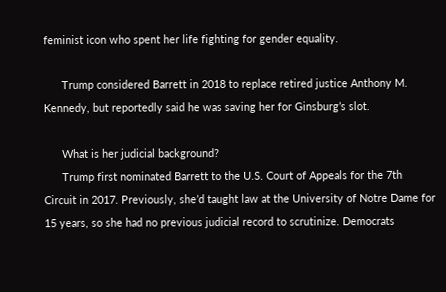feminist icon who spent her life fighting for gender equality.

      Trump considered Barrett in 2018 to replace retired justice Anthony M. Kennedy, but reportedly said he was saving her for Ginsburg’s slot.

      What is her judicial background?
      Trump first nominated Barrett to the U.S. Court of Appeals for the 7th Circuit in 2017. Previously, she’d taught law at the University of Notre Dame for 15 years, so she had no previous judicial record to scrutinize. Democrats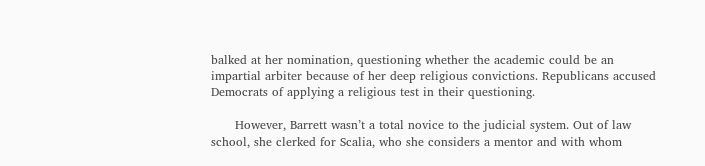balked at her nomination, questioning whether the academic could be an impartial arbiter because of her deep religious convictions. Republicans accused Democrats of applying a religious test in their questioning.

      However, Barrett wasn’t a total novice to the judicial system. Out of law school, she clerked for Scalia, who she considers a mentor and with whom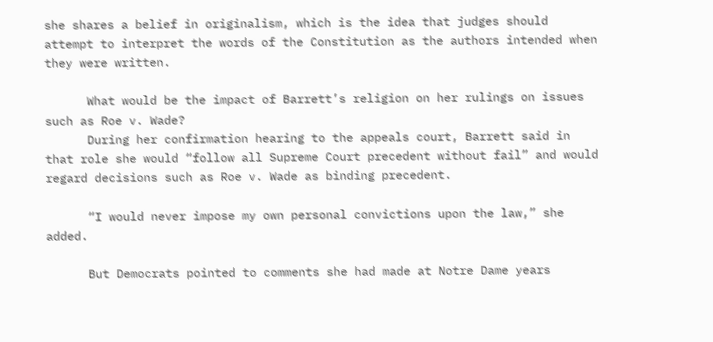she shares a belief in originalism, which is the idea that judges should attempt to interpret the words of the Constitution as the authors intended when they were written.

      What would be the impact of Barrett’s religion on her rulings on issues such as Roe v. Wade?
      During her confirmation hearing to the appeals court, Barrett said in that role she would “follow all Supreme Court precedent without fail” and would regard decisions such as Roe v. Wade as binding precedent.

      “I would never impose my own personal convictions upon the law,” she added.

      But Democrats pointed to comments she had made at Notre Dame years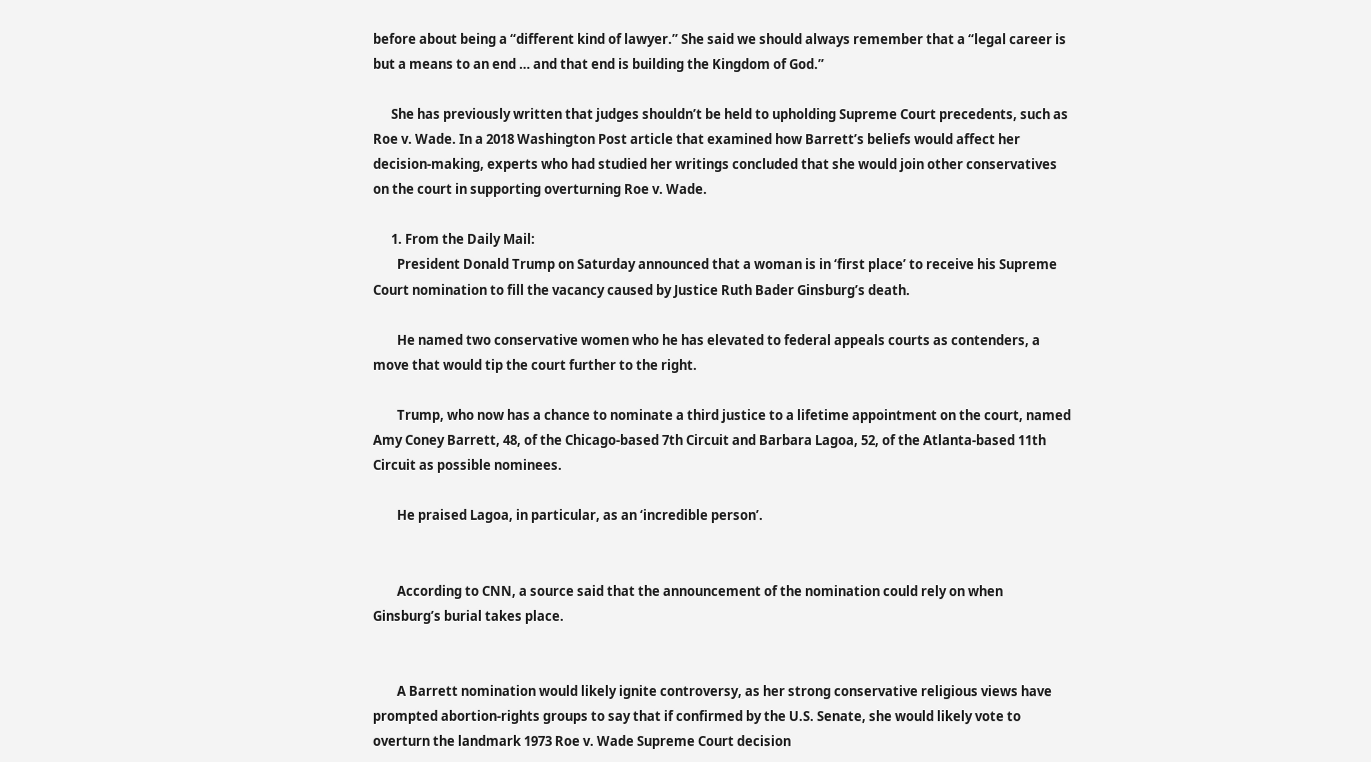before about being a “different kind of lawyer.” She said we should always remember that a “legal career is but a means to an end … and that end is building the Kingdom of God.”

      She has previously written that judges shouldn’t be held to upholding Supreme Court precedents, such as Roe v. Wade. In a 2018 Washington Post article that examined how Barrett’s beliefs would affect her decision-making, experts who had studied her writings concluded that she would join other conservatives on the court in supporting overturning Roe v. Wade.

      1. From the Daily Mail:
        President Donald Trump on Saturday announced that a woman is in ‘first place’ to receive his Supreme Court nomination to fill the vacancy caused by Justice Ruth Bader Ginsburg’s death.

        He named two conservative women who he has elevated to federal appeals courts as contenders, a move that would tip the court further to the right.

        Trump, who now has a chance to nominate a third justice to a lifetime appointment on the court, named Amy Coney Barrett, 48, of the Chicago-based 7th Circuit and Barbara Lagoa, 52, of the Atlanta-based 11th Circuit as possible nominees.

        He praised Lagoa, in particular, as an ‘incredible person’.


        According to CNN, a source said that the announcement of the nomination could rely on when Ginsburg’s burial takes place.


        A Barrett nomination would likely ignite controversy, as her strong conservative religious views have prompted abortion-rights groups to say that if confirmed by the U.S. Senate, she would likely vote to overturn the landmark 1973 Roe v. Wade Supreme Court decision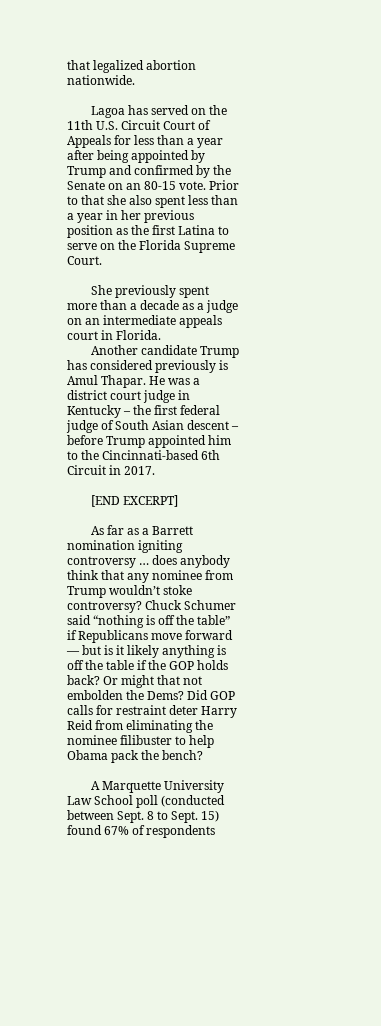that legalized abortion nationwide.

        Lagoa has served on the 11th U.S. Circuit Court of Appeals for less than a year after being appointed by Trump and confirmed by the Senate on an 80-15 vote. Prior to that she also spent less than a year in her previous position as the first Latina to serve on the Florida Supreme Court.

        She previously spent more than a decade as a judge on an intermediate appeals court in Florida.
        Another candidate Trump has considered previously is Amul Thapar. He was a district court judge in Kentucky – the first federal judge of South Asian descent – before Trump appointed him to the Cincinnati-based 6th Circuit in 2017.

        [END EXCERPT]

        As far as a Barrett nomination igniting controversy … does anybody think that any nominee from Trump wouldn’t stoke controversy? Chuck Schumer said “nothing is off the table” if Republicans move forward — but is it likely anything is off the table if the GOP holds back? Or might that not embolden the Dems? Did GOP calls for restraint deter Harry Reid from eliminating the nominee filibuster to help Obama pack the bench?

        A Marquette University Law School poll (conducted between Sept. 8 to Sept. 15) found 67% of respondents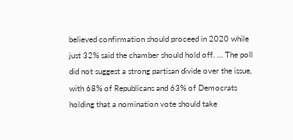believed confirmation should proceed in 2020 while just 32% said the chamber should hold off. … The poll did not suggest a strong partisan divide over the issue, with 68% of Republicans and 63% of Democrats holding that a nomination vote should take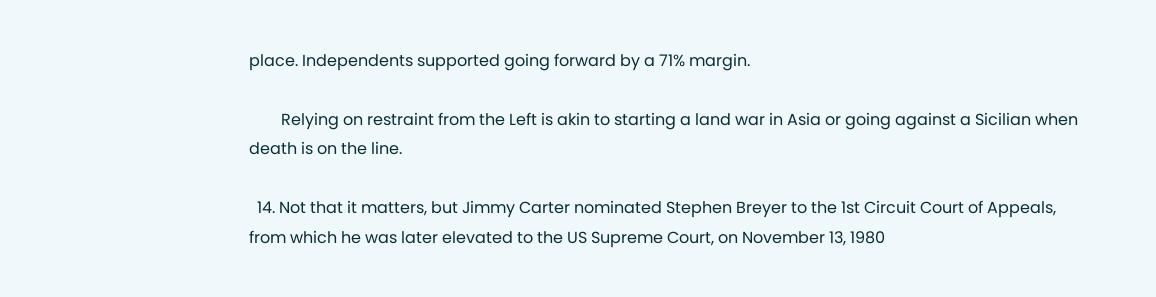place. Independents supported going forward by a 71% margin.

        Relying on restraint from the Left is akin to starting a land war in Asia or going against a Sicilian when death is on the line.

  14. Not that it matters, but Jimmy Carter nominated Stephen Breyer to the 1st Circuit Court of Appeals, from which he was later elevated to the US Supreme Court, on November 13, 1980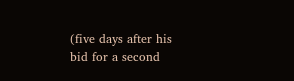(five days after his bid for a second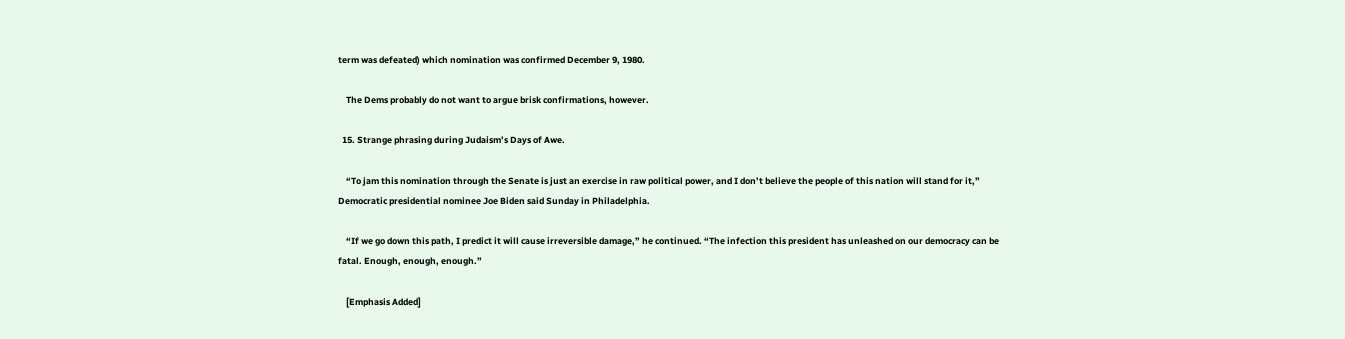term was defeated) which nomination was confirmed December 9, 1980.

    The Dems probably do not want to argue brisk confirmations, however.

  15. Strange phrasing during Judaism’s Days of Awe.

    “To jam this nomination through the Senate is just an exercise in raw political power, and I don’t believe the people of this nation will stand for it,” Democratic presidential nominee Joe Biden said Sunday in Philadelphia.

    “If we go down this path, I predict it will cause irreversible damage,” he continued. “The infection this president has unleashed on our democracy can be fatal. Enough, enough, enough.”

    [Emphasis Added]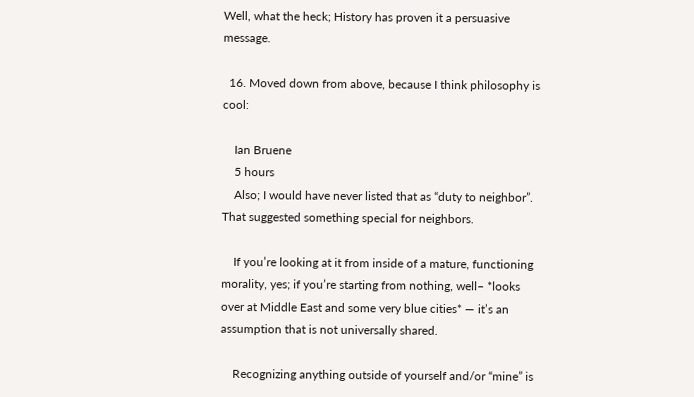Well, what the heck; History has proven it a persuasive message.

  16. Moved down from above, because I think philosophy is cool:

    Ian Bruene
    5 hours
    Also; I would have never listed that as “duty to neighbor”. That suggested something special for neighbors.

    If you’re looking at it from inside of a mature, functioning morality, yes; if you’re starting from nothing, well– *looks over at Middle East and some very blue cities* — it’s an assumption that is not universally shared.

    Recognizing anything outside of yourself and/or “mine” is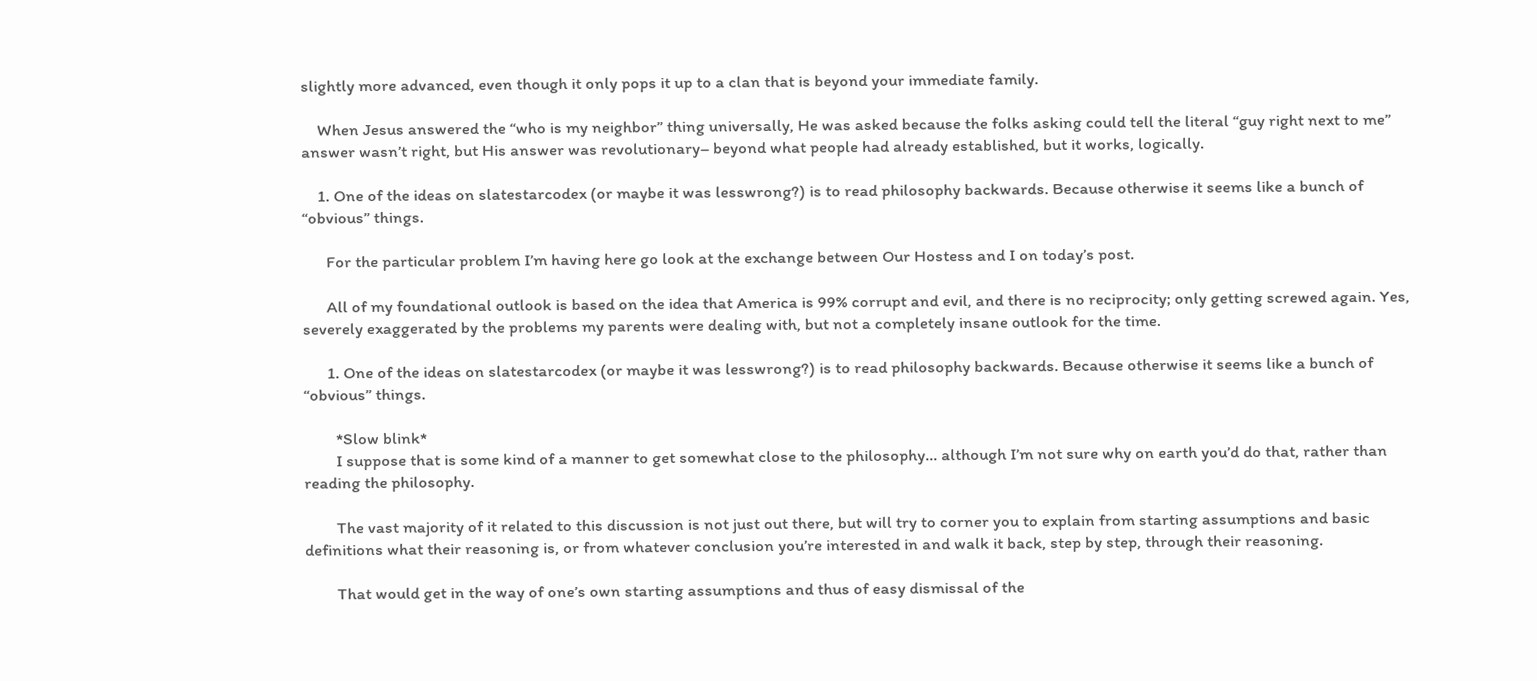slightly more advanced, even though it only pops it up to a clan that is beyond your immediate family.

    When Jesus answered the “who is my neighbor” thing universally, He was asked because the folks asking could tell the literal “guy right next to me” answer wasn’t right, but His answer was revolutionary– beyond what people had already established, but it works, logically.

    1. One of the ideas on slatestarcodex (or maybe it was lesswrong?) is to read philosophy backwards. Because otherwise it seems like a bunch of “obvious” things.

      For the particular problem I’m having here go look at the exchange between Our Hostess and I on today’s post.

      All of my foundational outlook is based on the idea that America is 99% corrupt and evil, and there is no reciprocity; only getting screwed again. Yes, severely exaggerated by the problems my parents were dealing with, but not a completely insane outlook for the time.

      1. One of the ideas on slatestarcodex (or maybe it was lesswrong?) is to read philosophy backwards. Because otherwise it seems like a bunch of “obvious” things.

        *Slow blink*
        I suppose that is some kind of a manner to get somewhat close to the philosophy… although I’m not sure why on earth you’d do that, rather than reading the philosophy.

        The vast majority of it related to this discussion is not just out there, but will try to corner you to explain from starting assumptions and basic definitions what their reasoning is, or from whatever conclusion you’re interested in and walk it back, step by step, through their reasoning.

        That would get in the way of one’s own starting assumptions and thus of easy dismissal of the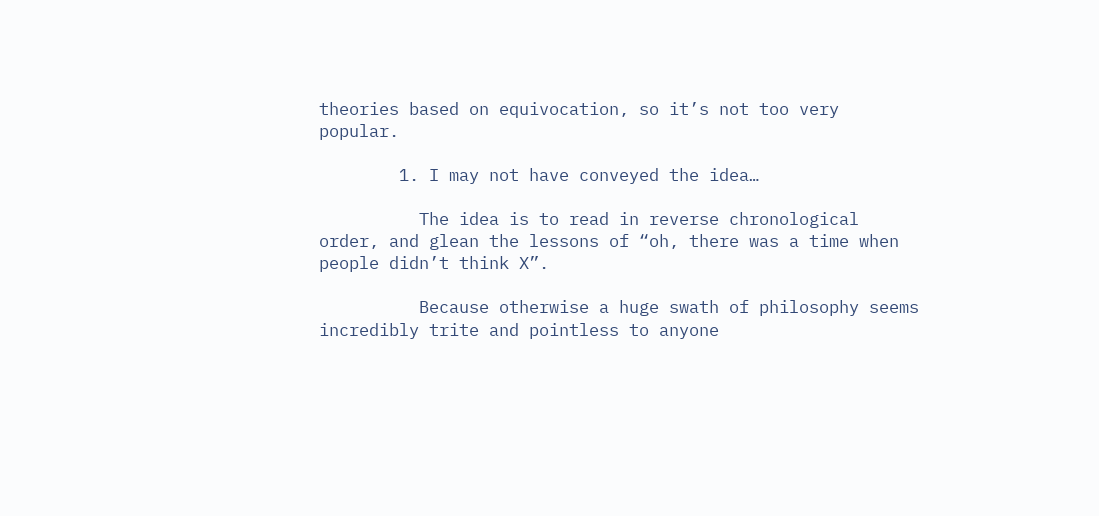theories based on equivocation, so it’s not too very popular.

        1. I may not have conveyed the idea…

          The idea is to read in reverse chronological order, and glean the lessons of “oh, there was a time when people didn’t think X”.

          Because otherwise a huge swath of philosophy seems incredibly trite and pointless to anyone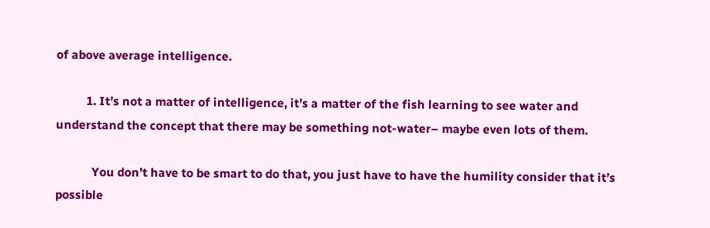of above average intelligence.

          1. It’s not a matter of intelligence, it’s a matter of the fish learning to see water and understand the concept that there may be something not-water– maybe even lots of them.

            You don’t have to be smart to do that, you just have to have the humility consider that it’s possible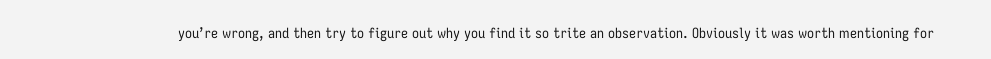you’re wrong, and then try to figure out why you find it so trite an observation. Obviously it was worth mentioning for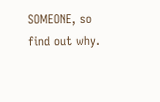SOMEONE, so find out why.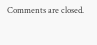Comments are closed.